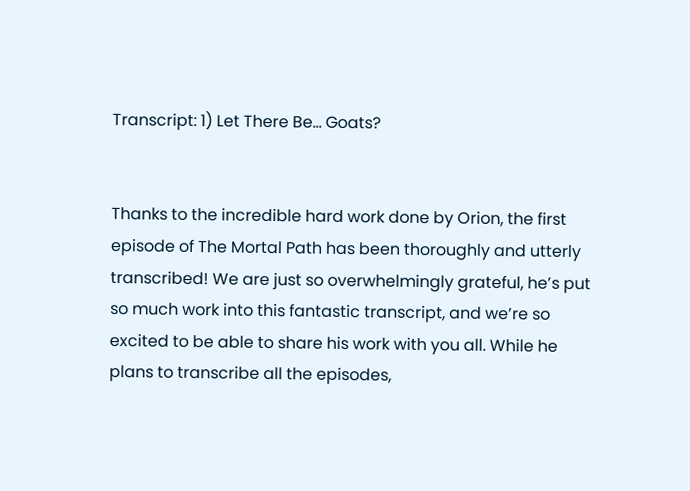Transcript: 1) Let There Be… Goats?


Thanks to the incredible hard work done by Orion, the first episode of The Mortal Path has been thoroughly and utterly transcribed! We are just so overwhelmingly grateful, he’s put so much work into this fantastic transcript, and we’re so excited to be able to share his work with you all. While he plans to transcribe all the episodes,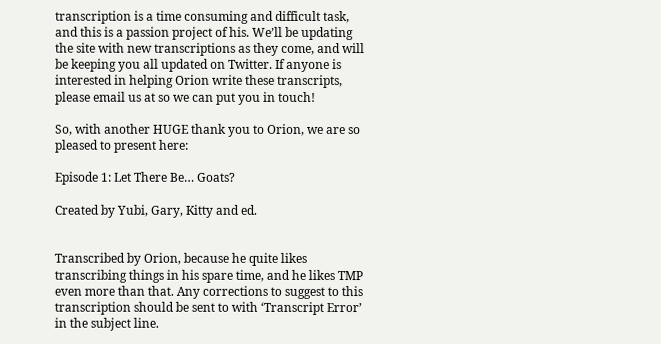transcription is a time consuming and difficult task, and this is a passion project of his. We’ll be updating the site with new transcriptions as they come, and will be keeping you all updated on Twitter. If anyone is interested in helping Orion write these transcripts, please email us at so we can put you in touch!

So, with another HUGE thank you to Orion, we are so pleased to present here:

Episode 1: Let There Be… Goats?

Created by Yubi, Gary, Kitty and ed.


Transcribed by Orion, because he quite likes transcribing things in his spare time, and he likes TMP even more than that. Any corrections to suggest to this transcription should be sent to with ‘Transcript Error’ in the subject line.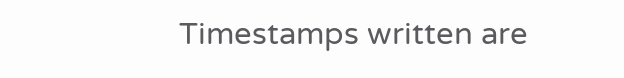Timestamps written are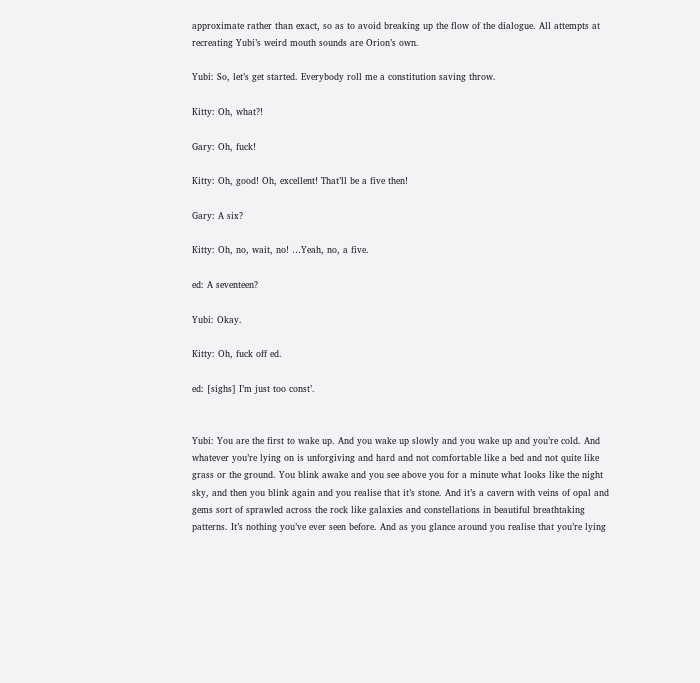approximate rather than exact, so as to avoid breaking up the flow of the dialogue. All attempts at recreating Yubi’s weird mouth sounds are Orion’s own.

Yubi: So, let’s get started. Everybody roll me a constitution saving throw.

Kitty: Oh, what?!

Gary: Oh, fuck!

Kitty: Oh, good! Oh, excellent! That’ll be a five then!

Gary: A six?

Kitty: Oh, no, wait, no! …Yeah, no, a five.

ed: A seventeen?

Yubi: Okay.

Kitty: Oh, fuck off ed.

ed: [sighs] I’m just too const’.


Yubi: You are the first to wake up. And you wake up slowly and you wake up and you’re cold. And whatever you’re lying on is unforgiving and hard and not comfortable like a bed and not quite like grass or the ground. You blink awake and you see above you for a minute what looks like the night sky, and then you blink again and you realise that it’s stone. And it’s a cavern with veins of opal and gems sort of sprawled across the rock like galaxies and constellations in beautiful breathtaking patterns. It’s nothing you’ve ever seen before. And as you glance around you realise that you’re lying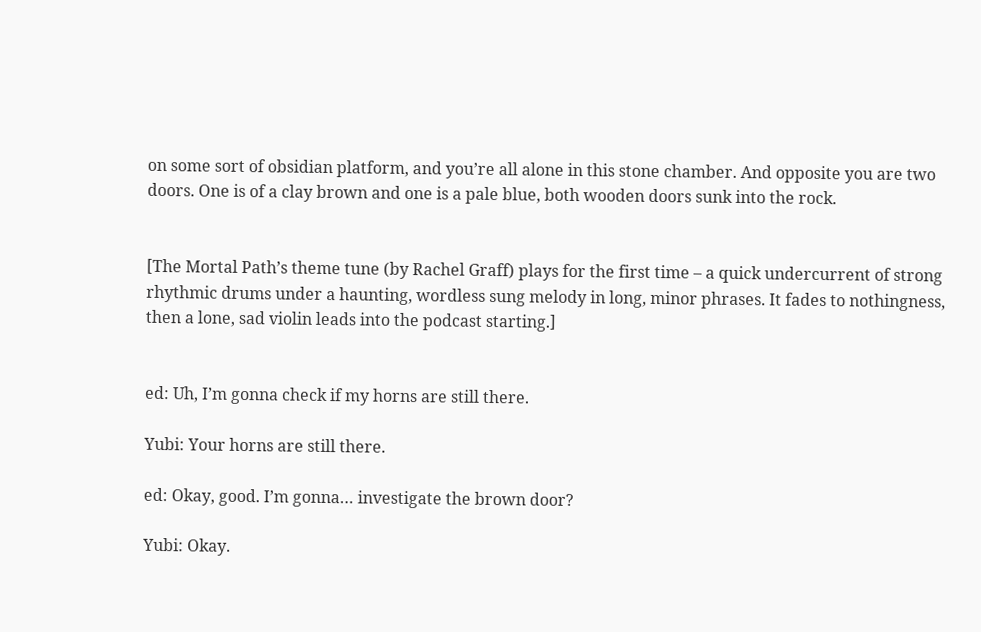on some sort of obsidian platform, and you’re all alone in this stone chamber. And opposite you are two doors. One is of a clay brown and one is a pale blue, both wooden doors sunk into the rock.


[The Mortal Path’s theme tune (by Rachel Graff) plays for the first time – a quick undercurrent of strong rhythmic drums under a haunting, wordless sung melody in long, minor phrases. It fades to nothingness, then a lone, sad violin leads into the podcast starting.]


ed: Uh, I’m gonna check if my horns are still there.

Yubi: Your horns are still there.

ed: Okay, good. I’m gonna… investigate the brown door?

Yubi: Okay.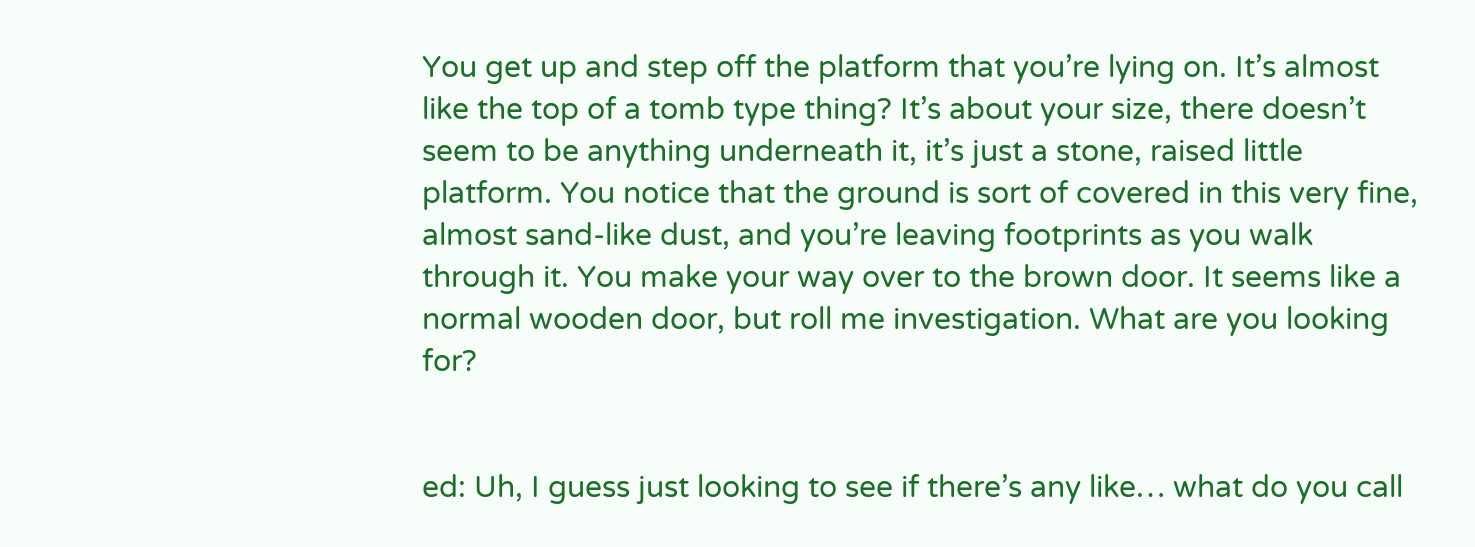You get up and step off the platform that you’re lying on. It’s almost like the top of a tomb type thing? It’s about your size, there doesn’t seem to be anything underneath it, it’s just a stone, raised little platform. You notice that the ground is sort of covered in this very fine, almost sand-like dust, and you’re leaving footprints as you walk through it. You make your way over to the brown door. It seems like a normal wooden door, but roll me investigation. What are you looking for?


ed: Uh, I guess just looking to see if there’s any like… what do you call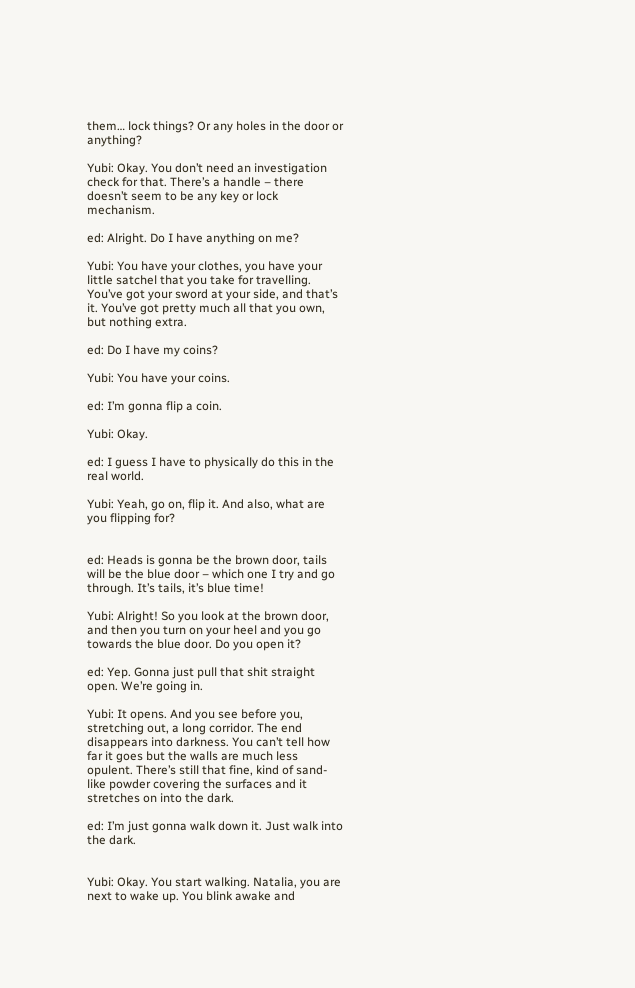them… lock things? Or any holes in the door or anything?

Yubi: Okay. You don’t need an investigation check for that. There’s a handle – there doesn’t seem to be any key or lock mechanism.

ed: Alright. Do I have anything on me?

Yubi: You have your clothes, you have your little satchel that you take for travelling. You’ve got your sword at your side, and that’s it. You’ve got pretty much all that you own, but nothing extra.

ed: Do I have my coins?

Yubi: You have your coins.

ed: I’m gonna flip a coin.

Yubi: Okay.

ed: I guess I have to physically do this in the real world.

Yubi: Yeah, go on, flip it. And also, what are you flipping for?


ed: Heads is gonna be the brown door, tails will be the blue door – which one I try and go through. It’s tails, it’s blue time!

Yubi: Alright! So you look at the brown door, and then you turn on your heel and you go towards the blue door. Do you open it?

ed: Yep. Gonna just pull that shit straight open. We’re going in.

Yubi: It opens. And you see before you, stretching out, a long corridor. The end disappears into darkness. You can’t tell how far it goes but the walls are much less opulent. There’s still that fine, kind of sand-like powder covering the surfaces and it stretches on into the dark.

ed: I’m just gonna walk down it. Just walk into the dark.


Yubi: Okay. You start walking. Natalia, you are next to wake up. You blink awake and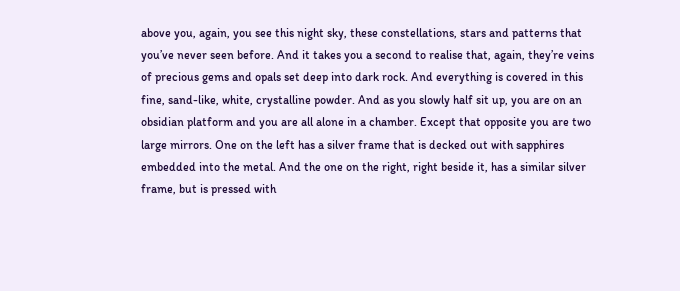above you, again, you see this night sky, these constellations, stars and patterns that you’ve never seen before. And it takes you a second to realise that, again, they’re veins of precious gems and opals set deep into dark rock. And everything is covered in this fine, sand-like, white, crystalline powder. And as you slowly half sit up, you are on an obsidian platform and you are all alone in a chamber. Except that opposite you are two large mirrors. One on the left has a silver frame that is decked out with sapphires embedded into the metal. And the one on the right, right beside it, has a similar silver frame, but is pressed with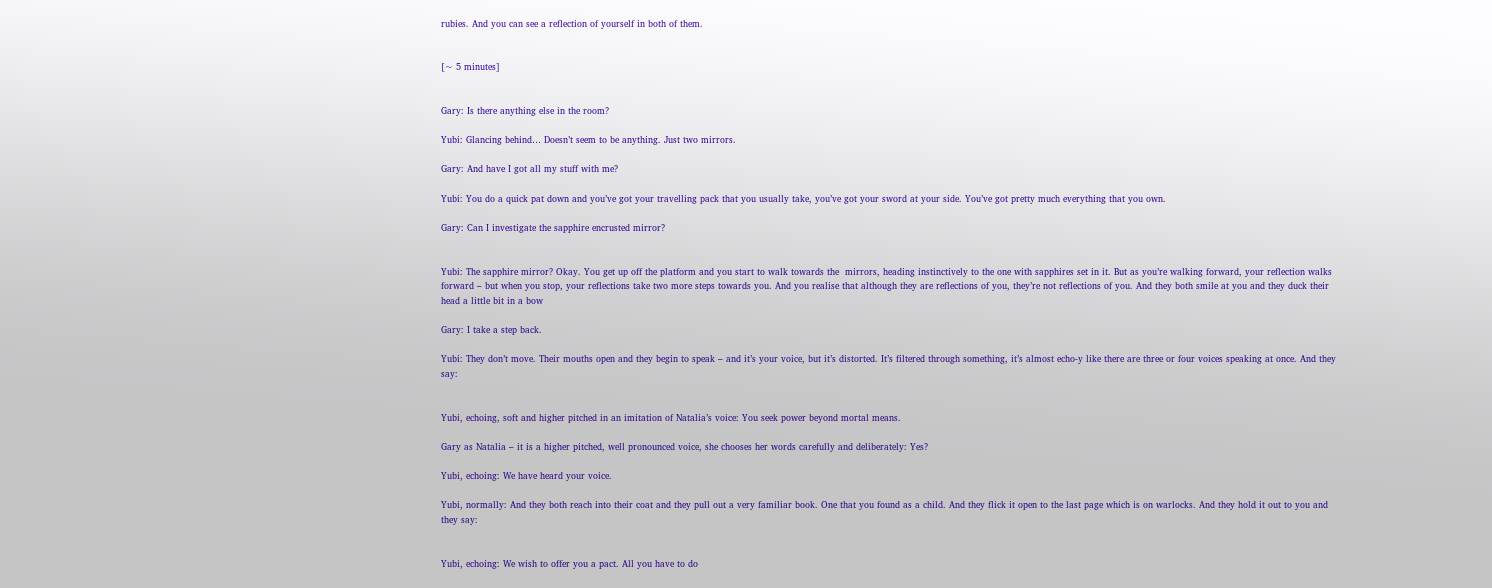rubies. And you can see a reflection of yourself in both of them.


[~ 5 minutes]


Gary: Is there anything else in the room?

Yubi: Glancing behind… Doesn’t seem to be anything. Just two mirrors.

Gary: And have I got all my stuff with me?

Yubi: You do a quick pat down and you’ve got your travelling pack that you usually take, you’ve got your sword at your side. You’ve got pretty much everything that you own.

Gary: Can I investigate the sapphire encrusted mirror?


Yubi: The sapphire mirror? Okay. You get up off the platform and you start to walk towards the  mirrors, heading instinctively to the one with sapphires set in it. But as you’re walking forward, your reflection walks forward – but when you stop, your reflections take two more steps towards you. And you realise that although they are reflections of you, they’re not reflections of you. And they both smile at you and they duck their head a little bit in a bow

Gary: I take a step back.

Yubi: They don’t move. Their mouths open and they begin to speak – and it’s your voice, but it’s distorted. It’s filtered through something, it’s almost echo-y like there are three or four voices speaking at once. And they say:


Yubi, echoing, soft and higher pitched in an imitation of Natalia’s voice: You seek power beyond mortal means.

Gary as Natalia – it is a higher pitched, well pronounced voice, she chooses her words carefully and deliberately: Yes?

Yubi, echoing: We have heard your voice.

Yubi, normally: And they both reach into their coat and they pull out a very familiar book. One that you found as a child. And they flick it open to the last page which is on warlocks. And they hold it out to you and they say:


Yubi, echoing: We wish to offer you a pact. All you have to do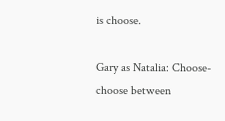is choose.

Gary as Natalia: Choose- choose between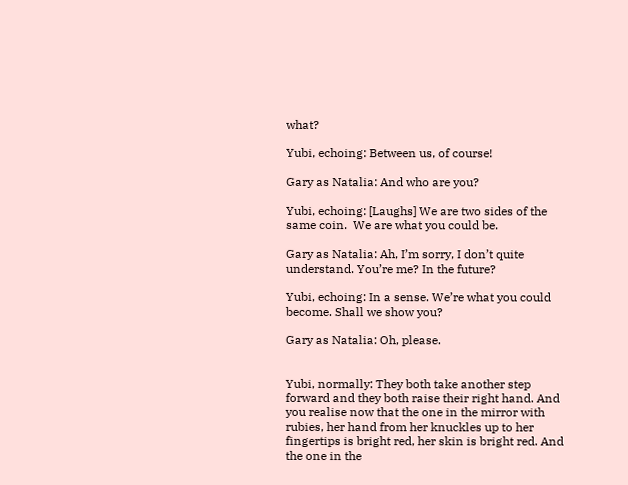what?

Yubi, echoing: Between us, of course!

Gary as Natalia: And who are you?

Yubi, echoing: [Laughs] We are two sides of the same coin.  We are what you could be.

Gary as Natalia: Ah, I’m sorry, I don’t quite understand. You’re me? In the future?

Yubi, echoing: In a sense. We’re what you could become. Shall we show you?

Gary as Natalia: Oh, please.


Yubi, normally: They both take another step forward and they both raise their right hand. And you realise now that the one in the mirror with rubies, her hand from her knuckles up to her fingertips is bright red, her skin is bright red. And the one in the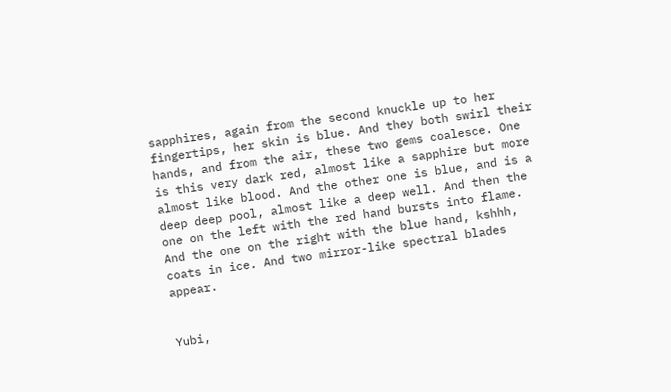sapphires, again from the second knuckle up to her fingertips, her skin is blue. And they both swirl their hands, and from the air, these two gems coalesce. One is this very dark red, almost like a sapphire but more almost like blood. And the other one is blue, and is a deep deep pool, almost like a deep well. And then the one on the left with the red hand bursts into flame. And the one on the right with the blue hand, kshhh, coats in ice. And two mirror-like spectral blades appear.


Yubi,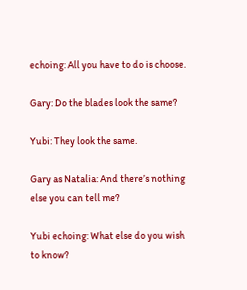echoing: All you have to do is choose.

Gary: Do the blades look the same?

Yubi: They look the same.

Gary as Natalia: And there’s nothing else you can tell me?

Yubi echoing: What else do you wish to know?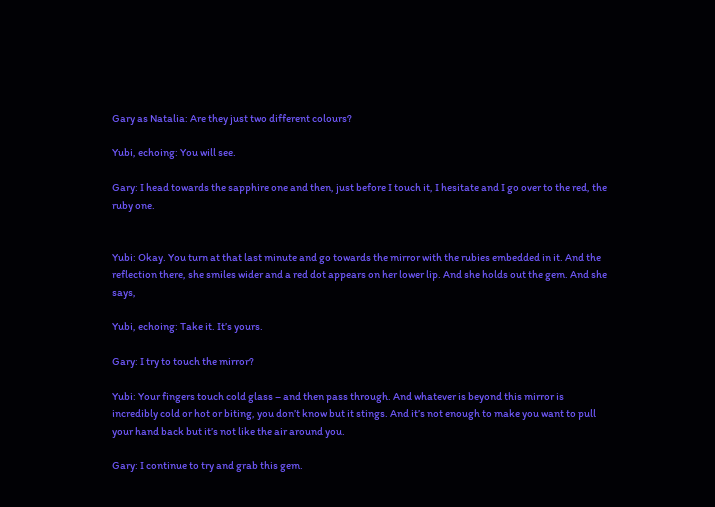Gary as Natalia: Are they just two different colours?

Yubi, echoing: You will see.

Gary: I head towards the sapphire one and then, just before I touch it, I hesitate and I go over to the red, the ruby one.


Yubi: Okay. You turn at that last minute and go towards the mirror with the rubies embedded in it. And the reflection there, she smiles wider and a red dot appears on her lower lip. And she holds out the gem. And she says,

Yubi, echoing: Take it. It’s yours.

Gary: I try to touch the mirror?

Yubi: Your fingers touch cold glass – and then pass through. And whatever is beyond this mirror is incredibly cold or hot or biting, you don’t know but it stings. And it’s not enough to make you want to pull your hand back but it’s not like the air around you.

Gary: I continue to try and grab this gem.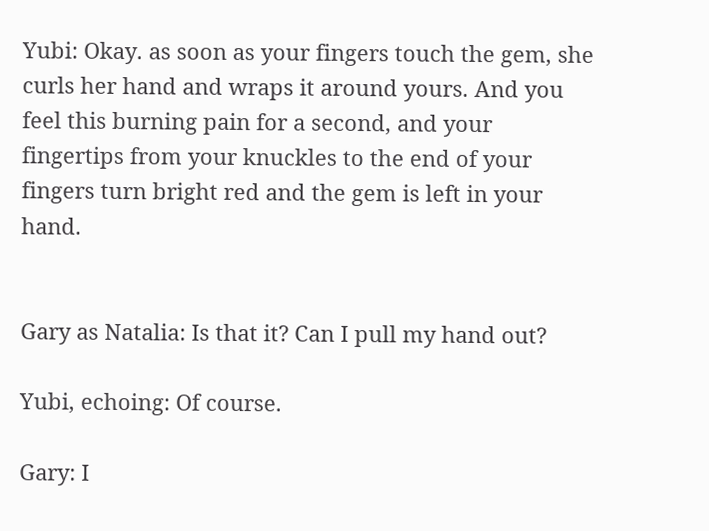Yubi: Okay. as soon as your fingers touch the gem, she curls her hand and wraps it around yours. And you feel this burning pain for a second, and your fingertips from your knuckles to the end of your fingers turn bright red and the gem is left in your hand.


Gary as Natalia: Is that it? Can I pull my hand out?

Yubi, echoing: Of course.

Gary: I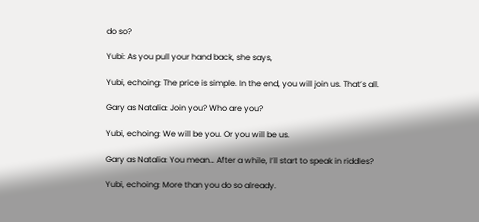do so?

Yubi: As you pull your hand back, she says,

Yubi, echoing: The price is simple. In the end, you will join us. That’s all.

Gary as Natalia: Join you? Who are you?

Yubi, echoing: We will be you. Or you will be us.

Gary as Natalia: You mean… After a while, I’ll start to speak in riddles?

Yubi, echoing: More than you do so already.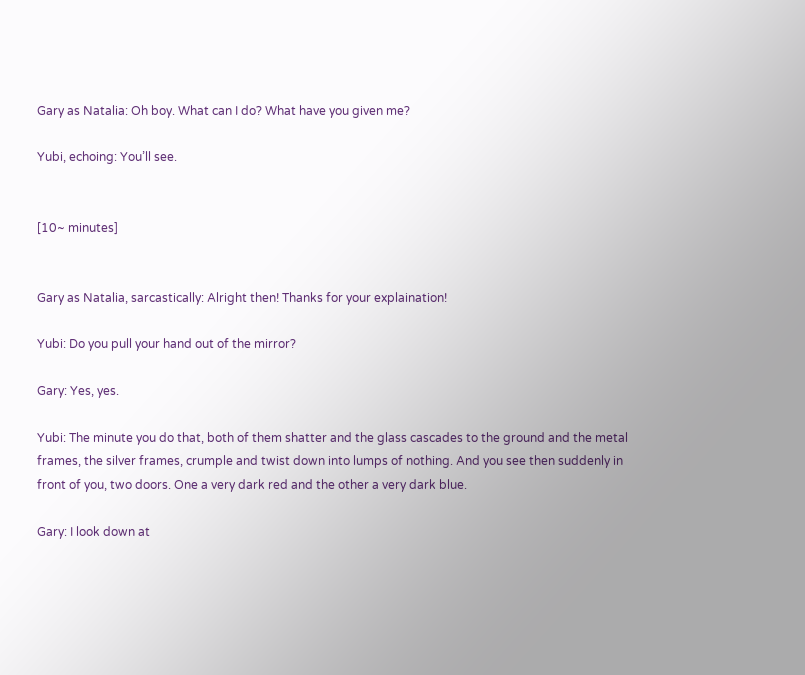Gary as Natalia: Oh boy. What can I do? What have you given me?

Yubi, echoing: You’ll see.


[10~ minutes]


Gary as Natalia, sarcastically: Alright then! Thanks for your explaination!

Yubi: Do you pull your hand out of the mirror?

Gary: Yes, yes.

Yubi: The minute you do that, both of them shatter and the glass cascades to the ground and the metal frames, the silver frames, crumple and twist down into lumps of nothing. And you see then suddenly in front of you, two doors. One a very dark red and the other a very dark blue.

Gary: I look down at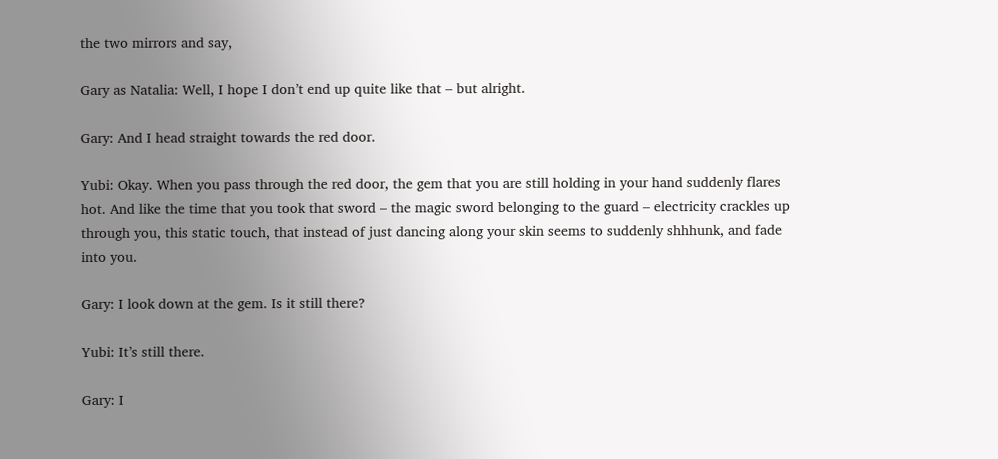the two mirrors and say,

Gary as Natalia: Well, I hope I don’t end up quite like that – but alright.

Gary: And I head straight towards the red door.

Yubi: Okay. When you pass through the red door, the gem that you are still holding in your hand suddenly flares hot. And like the time that you took that sword – the magic sword belonging to the guard – electricity crackles up through you, this static touch, that instead of just dancing along your skin seems to suddenly shhhunk, and fade into you.

Gary: I look down at the gem. Is it still there?

Yubi: It’s still there.

Gary: I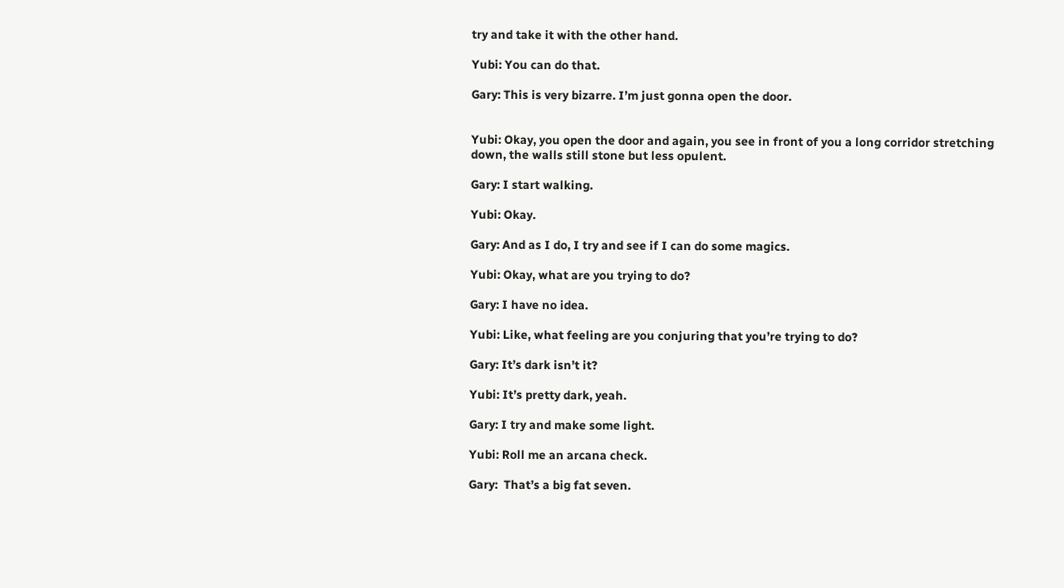try and take it with the other hand.

Yubi: You can do that.

Gary: This is very bizarre. I’m just gonna open the door.


Yubi: Okay, you open the door and again, you see in front of you a long corridor stretching down, the walls still stone but less opulent.

Gary: I start walking.

Yubi: Okay.

Gary: And as I do, I try and see if I can do some magics.

Yubi: Okay, what are you trying to do?

Gary: I have no idea.

Yubi: Like, what feeling are you conjuring that you’re trying to do?

Gary: It’s dark isn’t it?

Yubi: It’s pretty dark, yeah.

Gary: I try and make some light.

Yubi: Roll me an arcana check.

Gary:  That’s a big fat seven.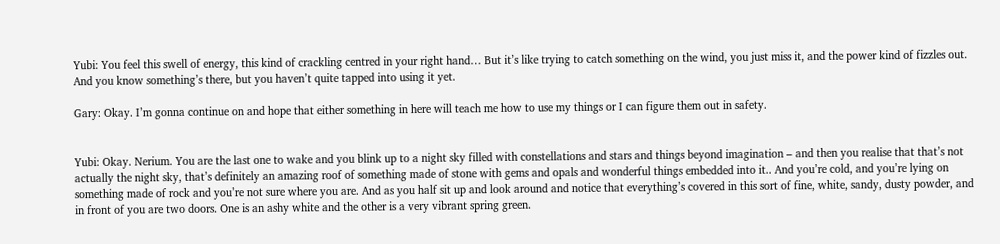Yubi: You feel this swell of energy, this kind of crackling centred in your right hand… But it’s like trying to catch something on the wind, you just miss it, and the power kind of fizzles out. And you know something’s there, but you haven’t quite tapped into using it yet.

Gary: Okay. I’m gonna continue on and hope that either something in here will teach me how to use my things or I can figure them out in safety.


Yubi: Okay. Nerium. You are the last one to wake and you blink up to a night sky filled with constellations and stars and things beyond imagination – and then you realise that that’s not actually the night sky, that’s definitely an amazing roof of something made of stone with gems and opals and wonderful things embedded into it.. And you’re cold, and you’re lying on something made of rock and you’re not sure where you are. And as you half sit up and look around and notice that everything’s covered in this sort of fine, white, sandy, dusty powder, and in front of you are two doors. One is an ashy white and the other is a very vibrant spring green.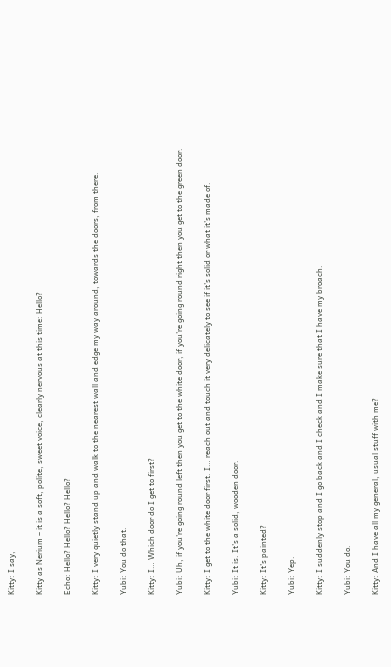Kitty: I say,

Kitty as Nerium – it is a soft, polite, sweet voice, clearly nervous at this time: Hello?

Echo: Hello? Hello? Hello? Hello?

Kitty: I very quietly stand up and walk to the nearest wall and edge my way around, towards the doors, from there.

Yubi: You do that.

Kitty: I… Which door do I get to first?

Yubi: Uh, if you’re going round left then you get to the white door, if you’re going round right then you get to the green door.

Kitty: I get to the white door first. I… reach out and touch it very delicately to see if it’s solid or what it’s made of.

Yubi: It is. It’s a solid, wooden door.

Kitty: It’s painted?

Yubi: Yep.

Kitty: I suddenly stop and I go back and I check and I make sure that I have my broach.

Yubi: You do.

Kitty: And I have all my general, usual stuff with me?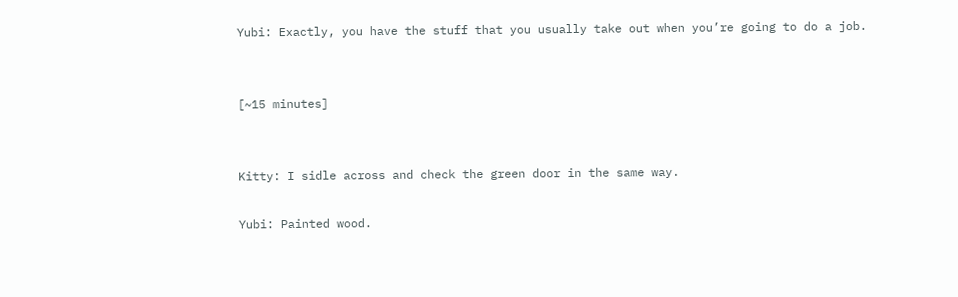Yubi: Exactly, you have the stuff that you usually take out when you’re going to do a job.


[~15 minutes]


Kitty: I sidle across and check the green door in the same way.

Yubi: Painted wood.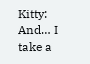Kitty: And… I take a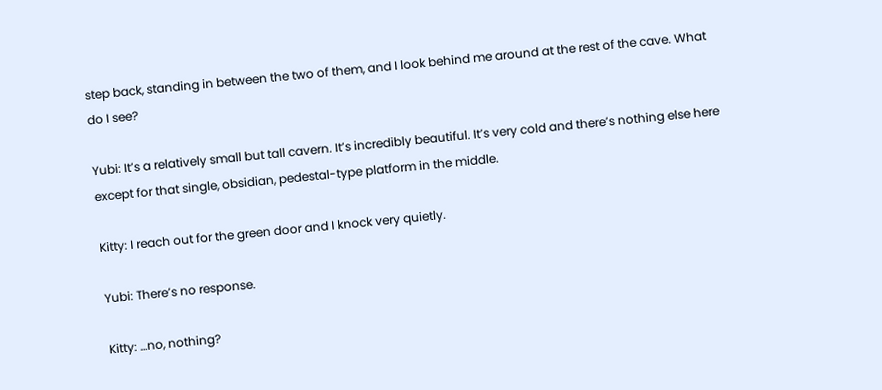step back, standing in between the two of them, and I look behind me around at the rest of the cave. What do I see?

Yubi: It’s a relatively small but tall cavern. It’s incredibly beautiful. It’s very cold and there’s nothing else here except for that single, obsidian, pedestal-type platform in the middle.

Kitty: I reach out for the green door and I knock very quietly.

Yubi: There’s no response.

Kitty: …no, nothing?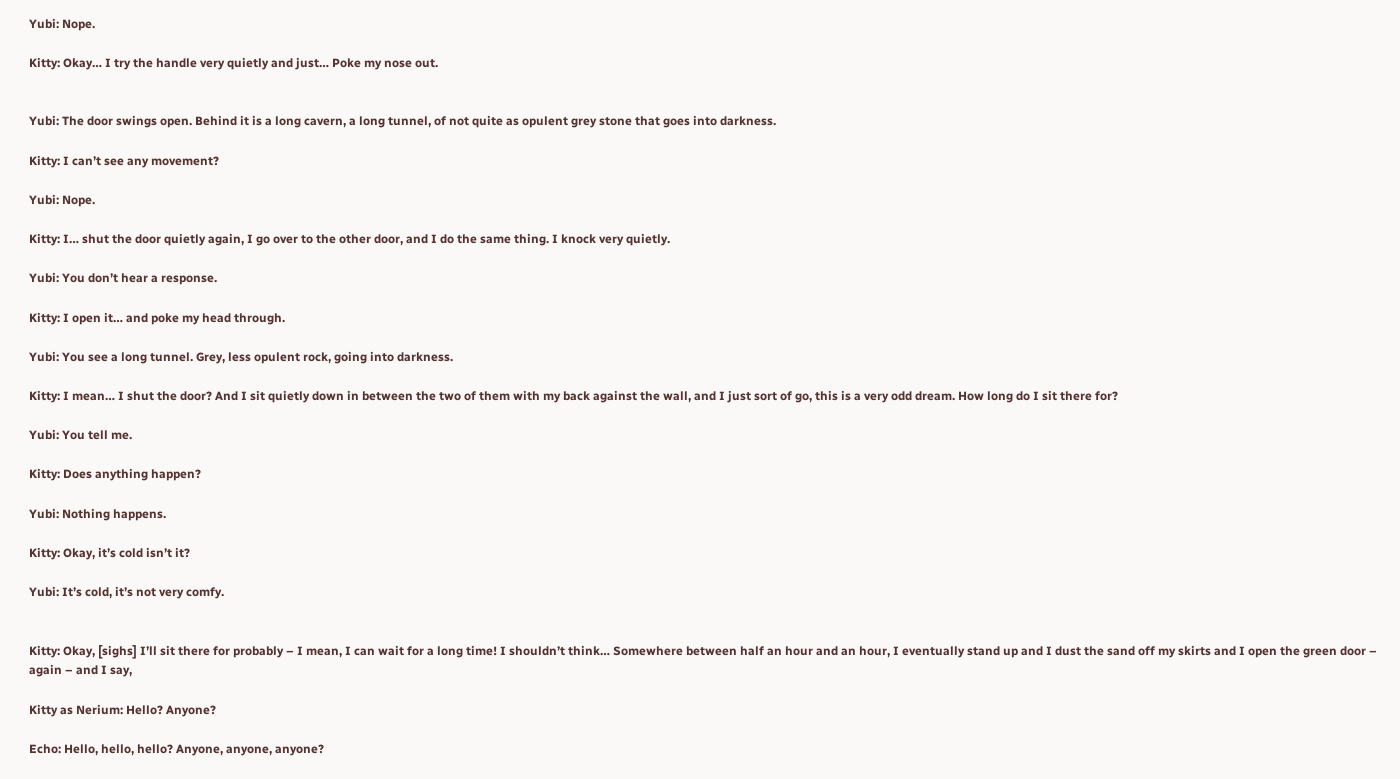Yubi: Nope.

Kitty: Okay… I try the handle very quietly and just… Poke my nose out.


Yubi: The door swings open. Behind it is a long cavern, a long tunnel, of not quite as opulent grey stone that goes into darkness.

Kitty: I can’t see any movement?

Yubi: Nope.

Kitty: I… shut the door quietly again, I go over to the other door, and I do the same thing. I knock very quietly.

Yubi: You don’t hear a response.

Kitty: I open it… and poke my head through.

Yubi: You see a long tunnel. Grey, less opulent rock, going into darkness.

Kitty: I mean… I shut the door? And I sit quietly down in between the two of them with my back against the wall, and I just sort of go, this is a very odd dream. How long do I sit there for?

Yubi: You tell me.

Kitty: Does anything happen?

Yubi: Nothing happens.

Kitty: Okay, it’s cold isn’t it?

Yubi: It’s cold, it’s not very comfy.


Kitty: Okay, [sighs] I’ll sit there for probably – I mean, I can wait for a long time! I shouldn’t think… Somewhere between half an hour and an hour, I eventually stand up and I dust the sand off my skirts and I open the green door – again – and I say,

Kitty as Nerium: Hello? Anyone?

Echo: Hello, hello, hello? Anyone, anyone, anyone?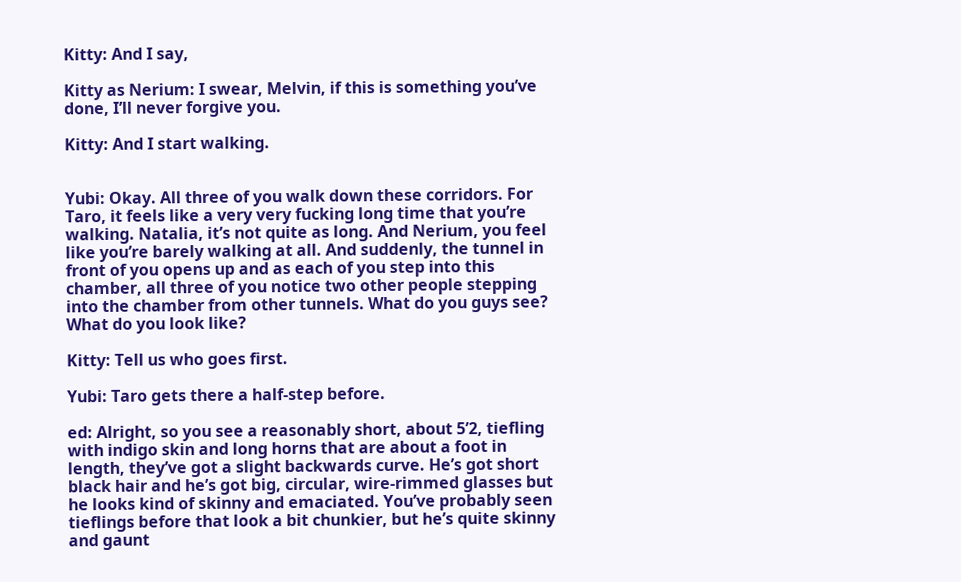Kitty: And I say,

Kitty as Nerium: I swear, Melvin, if this is something you’ve done, I’ll never forgive you.

Kitty: And I start walking.


Yubi: Okay. All three of you walk down these corridors. For Taro, it feels like a very very fucking long time that you’re walking. Natalia, it’s not quite as long. And Nerium, you feel like you’re barely walking at all. And suddenly, the tunnel in front of you opens up and as each of you step into this chamber, all three of you notice two other people stepping into the chamber from other tunnels. What do you guys see? What do you look like?

Kitty: Tell us who goes first.

Yubi: Taro gets there a half-step before.

ed: Alright, so you see a reasonably short, about 5’2, tiefling with indigo skin and long horns that are about a foot in length, they’ve got a slight backwards curve. He’s got short black hair and he’s got big, circular, wire-rimmed glasses but he looks kind of skinny and emaciated. You’ve probably seen tieflings before that look a bit chunkier, but he’s quite skinny and gaunt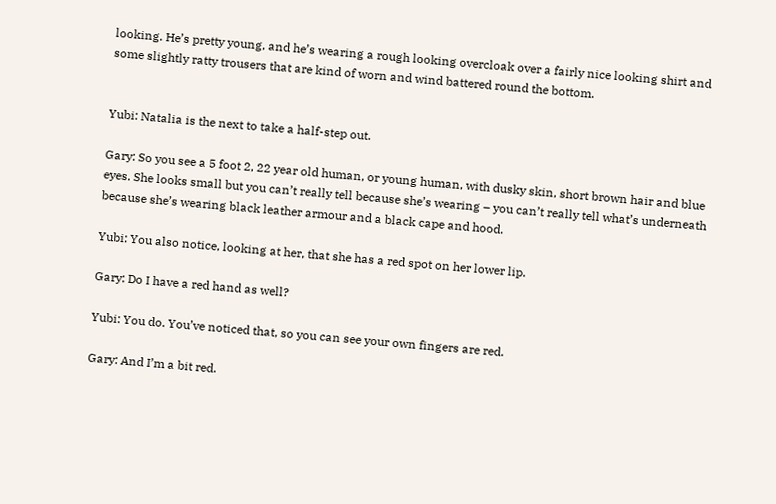looking. He’s pretty young, and he’s wearing a rough looking overcloak over a fairly nice looking shirt and some slightly ratty trousers that are kind of worn and wind battered round the bottom.


Yubi: Natalia is the next to take a half-step out.

Gary: So you see a 5 foot 2, 22 year old human, or young human, with dusky skin, short brown hair and blue eyes. She looks small but you can’t really tell because she’s wearing – you can’t really tell what’s underneath because she’s wearing black leather armour and a black cape and hood.

Yubi: You also notice, looking at her, that she has a red spot on her lower lip.

Gary: Do I have a red hand as well?

Yubi: You do. You’ve noticed that, so you can see your own fingers are red.

Gary: And I’m a bit red.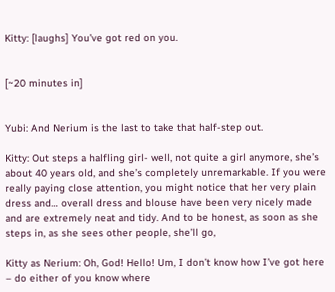Kitty: [laughs] You’ve got red on you.


[~20 minutes in]


Yubi: And Nerium is the last to take that half-step out.

Kitty: Out steps a halfling girl- well, not quite a girl anymore, she’s about 40 years old, and she’s completely unremarkable. If you were really paying close attention, you might notice that her very plain dress and… overall dress and blouse have been very nicely made and are extremely neat and tidy. And to be honest, as soon as she steps in, as she sees other people, she’ll go,

Kitty as Nerium: Oh, God! Hello! Um, I don’t know how I’ve got here – do either of you know where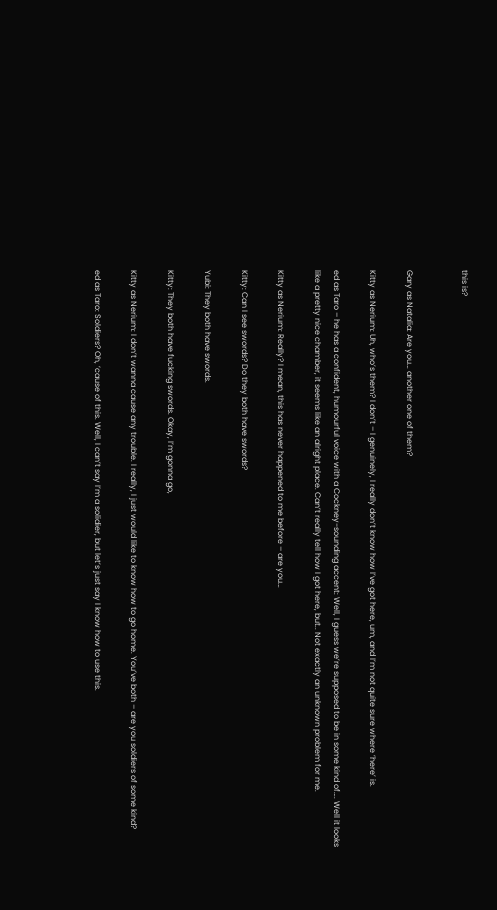this is?


Gary as Natalia: Are you… another one of them?

Kitty as Nerium: Uh, who’s them? I don’t – I genuinely, I really don’t know how I’ve got here, um, and I’m not quite sure where ‘here’ is.

ed as Taro – he has a confident, humourful voice with a Cockney-sounding accent: Well, I guess we’re supposed to be in some kind of…. Well it looks like a pretty nice chamber, it seems like an alright place. Can’t really tell how I got here, but.. Not exactly an unknown problem for me.

Kitty as Nerium: Really? I mean, this has never happened to me before – are you…

Kitty: Can I see swords? Do they both have swords?

Yubi: They both have swords.

Kitty: They both have fucking swords. Okay, I’m gonna go,

Kitty as Nerium: I don’t wanna cause any trouble. I really, I just would like to know how to go home. You’ve both – are you soldiers of some kind?

ed as Taro: Soldiers? Oh, ‘cause of this. Well, I can’t say I’m a solidier, but let’s just say I know how to use this.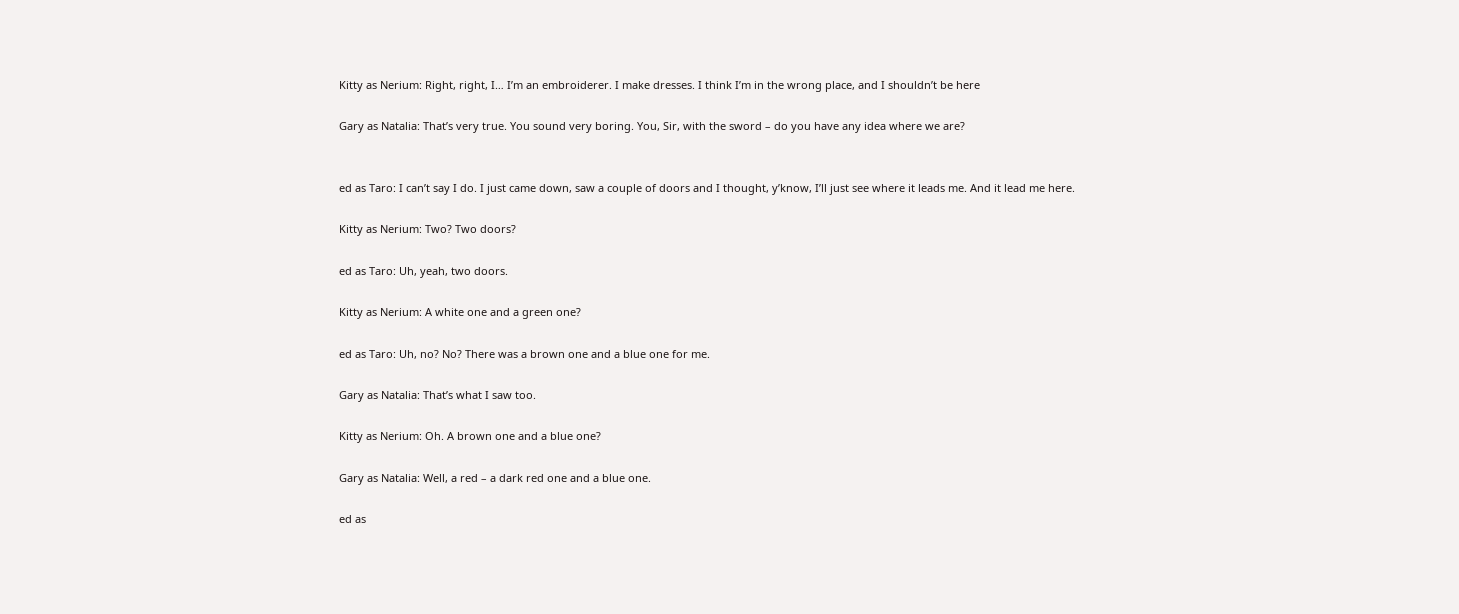Kitty as Nerium: Right, right, I… I’m an embroiderer. I make dresses. I think I’m in the wrong place, and I shouldn’t be here

Gary as Natalia: That’s very true. You sound very boring. You, Sir, with the sword – do you have any idea where we are?


ed as Taro: I can’t say I do. I just came down, saw a couple of doors and I thought, y’know, I’ll just see where it leads me. And it lead me here.

Kitty as Nerium: Two? Two doors?

ed as Taro: Uh, yeah, two doors.

Kitty as Nerium: A white one and a green one?

ed as Taro: Uh, no? No? There was a brown one and a blue one for me.

Gary as Natalia: That’s what I saw too.

Kitty as Nerium: Oh. A brown one and a blue one?

Gary as Natalia: Well, a red – a dark red one and a blue one.

ed as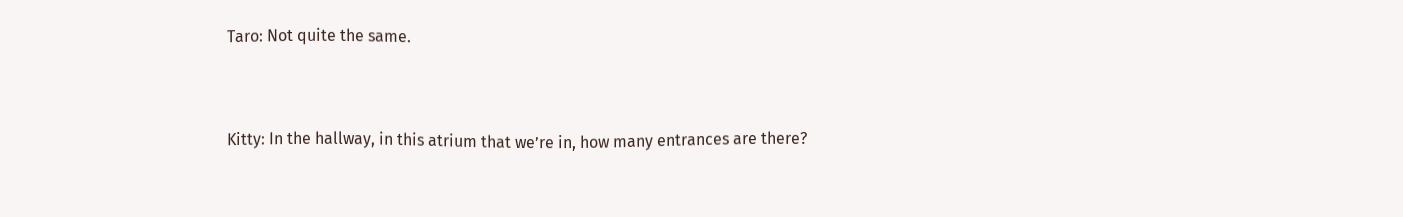Taro: Not quite the same.


Kitty: In the hallway, in this atrium that we’re in, how many entrances are there?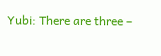Yubi: There are three –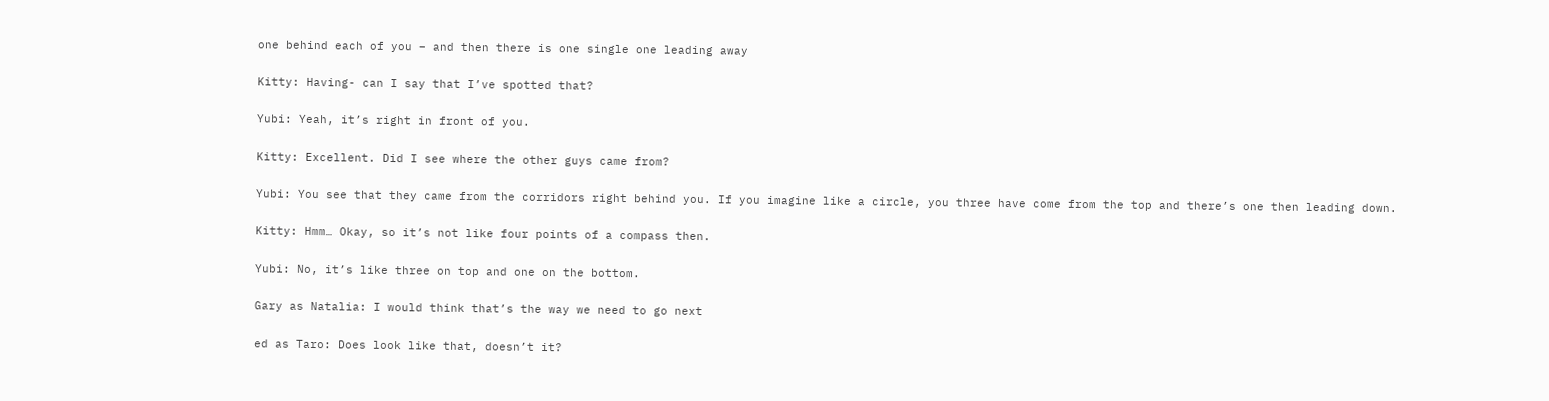one behind each of you – and then there is one single one leading away

Kitty: Having- can I say that I’ve spotted that?

Yubi: Yeah, it’s right in front of you.

Kitty: Excellent. Did I see where the other guys came from?

Yubi: You see that they came from the corridors right behind you. If you imagine like a circle, you three have come from the top and there’s one then leading down.

Kitty: Hmm… Okay, so it’s not like four points of a compass then.

Yubi: No, it’s like three on top and one on the bottom.

Gary as Natalia: I would think that’s the way we need to go next

ed as Taro: Does look like that, doesn’t it?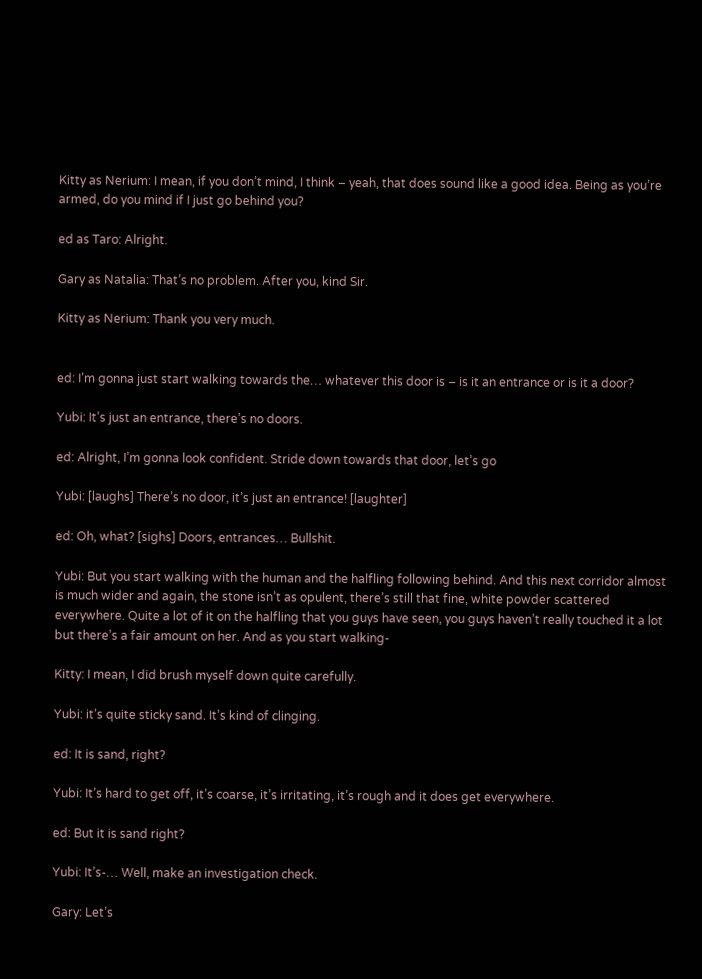Kitty as Nerium: I mean, if you don’t mind, I think – yeah, that does sound like a good idea. Being as you’re armed, do you mind if I just go behind you?

ed as Taro: Alright.

Gary as Natalia: That’s no problem. After you, kind Sir.

Kitty as Nerium: Thank you very much.


ed: I’m gonna just start walking towards the… whatever this door is – is it an entrance or is it a door?

Yubi: It’s just an entrance, there’s no doors.

ed: Alright, I’m gonna look confident. Stride down towards that door, let’s go

Yubi: [laughs] There’s no door, it’s just an entrance! [laughter]

ed: Oh, what? [sighs] Doors, entrances… Bullshit.

Yubi: But you start walking with the human and the halfling following behind. And this next corridor almost is much wider and again, the stone isn’t as opulent, there’s still that fine, white powder scattered everywhere. Quite a lot of it on the halfling that you guys have seen, you guys haven’t really touched it a lot but there’s a fair amount on her. And as you start walking-

Kitty: I mean, I did brush myself down quite carefully.

Yubi: it’s quite sticky sand. It’s kind of clinging.

ed: It is sand, right?

Yubi: It’s hard to get off, it’s coarse, it’s irritating, it’s rough and it does get everywhere.

ed: But it is sand right?

Yubi: It’s-… Well, make an investigation check.

Gary: Let’s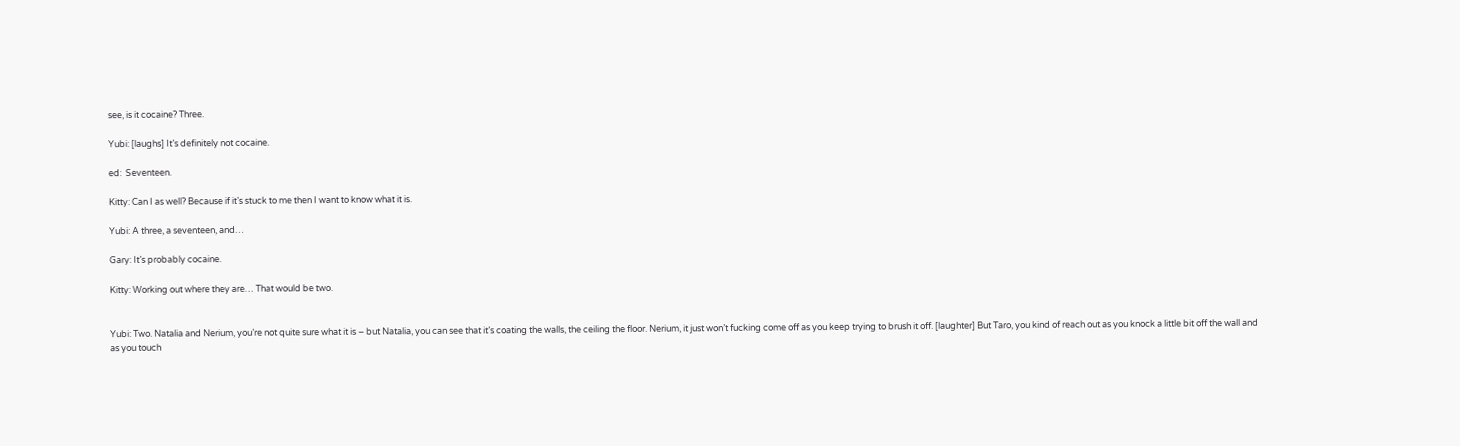see, is it cocaine? Three.

Yubi: [laughs] It’s definitely not cocaine.

ed:  Seventeen.

Kitty: Can I as well? Because if it’s stuck to me then I want to know what it is.

Yubi: A three, a seventeen, and…

Gary: It’s probably cocaine.

Kitty: Working out where they are… That would be two.


Yubi: Two. Natalia and Nerium, you’re not quite sure what it is – but Natalia, you can see that it’s coating the walls, the ceiling the floor. Nerium, it just won’t fucking come off as you keep trying to brush it off. [laughter] But Taro, you kind of reach out as you knock a little bit off the wall and as you touch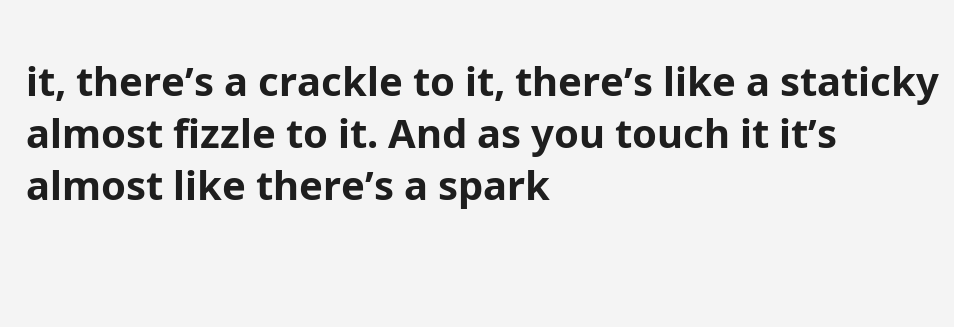it, there’s a crackle to it, there’s like a staticky almost fizzle to it. And as you touch it it’s almost like there’s a spark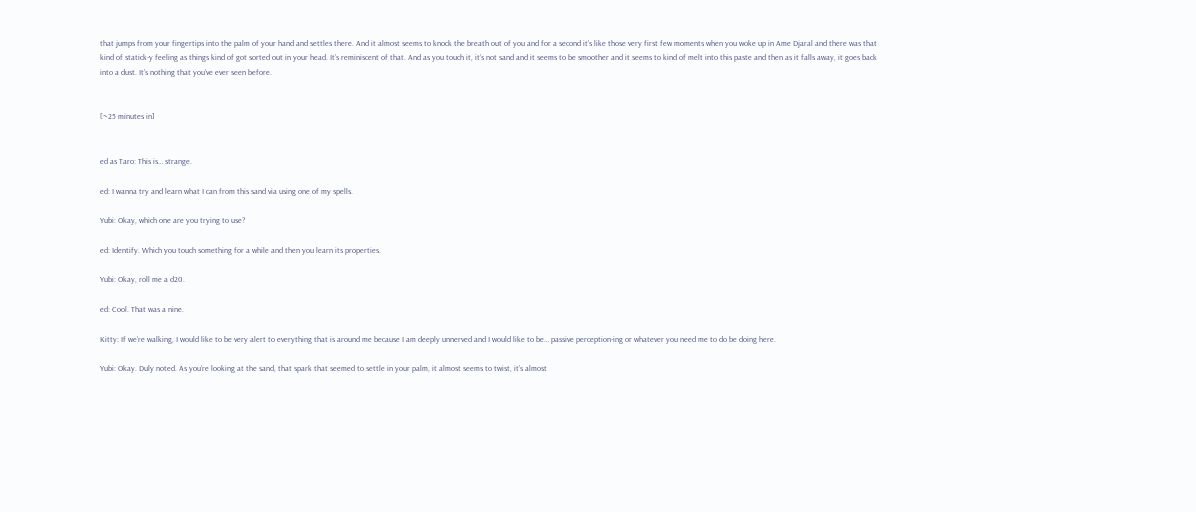that jumps from your fingertips into the palm of your hand and settles there. And it almost seems to knock the breath out of you and for a second it’s like those very first few moments when you woke up in Ame Djaral and there was that kind of statick-y feeling as things kind of got sorted out in your head. It’s reminiscent of that. And as you touch it, it’s not sand and it seems to be smoother and it seems to kind of melt into this paste and then as it falls away, it goes back into a dust. It’s nothing that you’ve ever seen before.


[~25 minutes in]


ed as Taro: This is… strange.

ed: I wanna try and learn what I can from this sand via using one of my spells.

Yubi: Okay, which one are you trying to use?

ed: Identify. Which you touch something for a while and then you learn its properties.

Yubi: Okay, roll me a d20.

ed: Cool. That was a nine.

Kitty: If we’re walking, I would like to be very alert to everything that is around me because I am deeply unnerved and I would like to be… passive perception-ing or whatever you need me to do be doing here.

Yubi: Okay. Duly noted. As you’re looking at the sand, that spark that seemed to settle in your palm, it almost seems to twist, it’s almost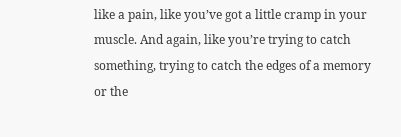like a pain, like you’ve got a little cramp in your muscle. And again, like you’re trying to catch something, trying to catch the edges of a memory or the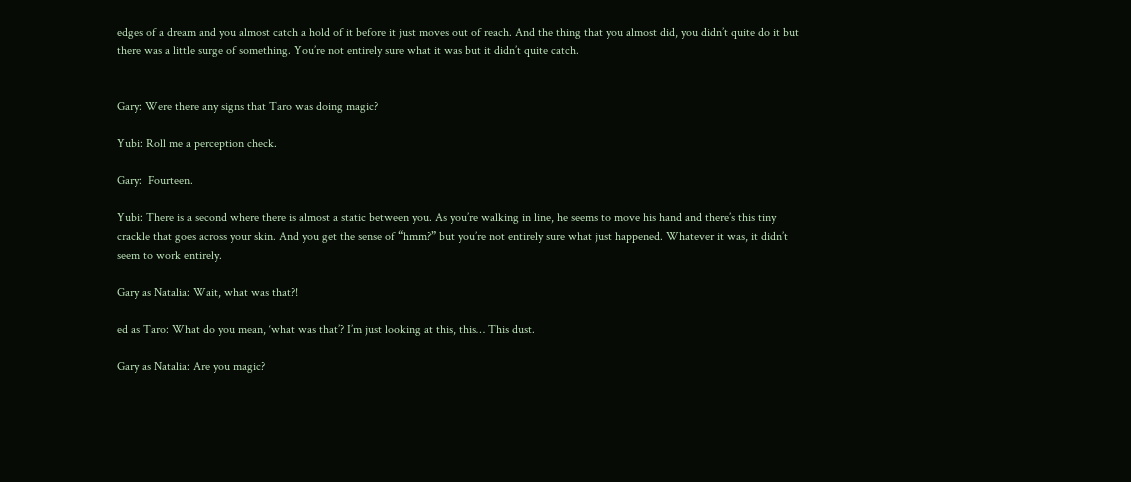edges of a dream and you almost catch a hold of it before it just moves out of reach. And the thing that you almost did, you didn’t quite do it but there was a little surge of something. You’re not entirely sure what it was but it didn’t quite catch.


Gary: Were there any signs that Taro was doing magic?

Yubi: Roll me a perception check.

Gary:  Fourteen.

Yubi: There is a second where there is almost a static between you. As you’re walking in line, he seems to move his hand and there’s this tiny crackle that goes across your skin. And you get the sense of “hmm?” but you’re not entirely sure what just happened. Whatever it was, it didn’t seem to work entirely.

Gary as Natalia: Wait, what was that?!

ed as Taro: What do you mean, ‘what was that’? I’m just looking at this, this… This dust.

Gary as Natalia: Are you magic?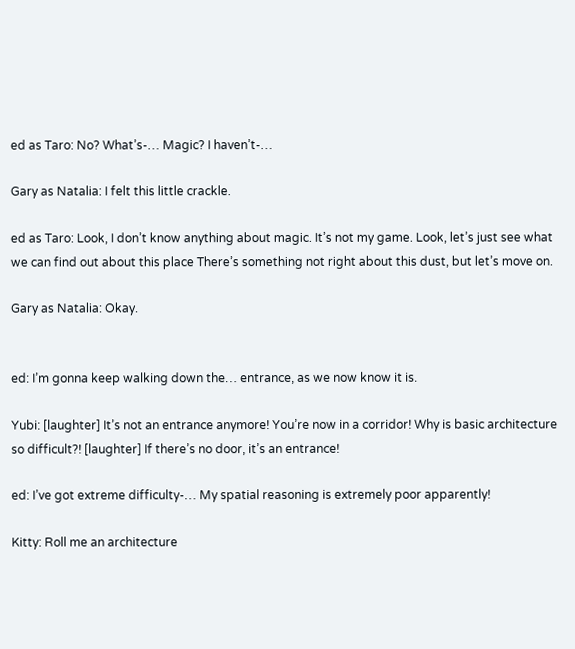ed as Taro: No? What’s-… Magic? I haven’t-…

Gary as Natalia: I felt this little crackle.

ed as Taro: Look, I don’t know anything about magic. It’s not my game. Look, let’s just see what we can find out about this place There’s something not right about this dust, but let’s move on.

Gary as Natalia: Okay.


ed: I’m gonna keep walking down the… entrance, as we now know it is.

Yubi: [laughter] It’s not an entrance anymore! You’re now in a corridor! Why is basic architecture so difficult?! [laughter] If there’s no door, it’s an entrance!

ed: I’ve got extreme difficulty-… My spatial reasoning is extremely poor apparently!

Kitty: Roll me an architecture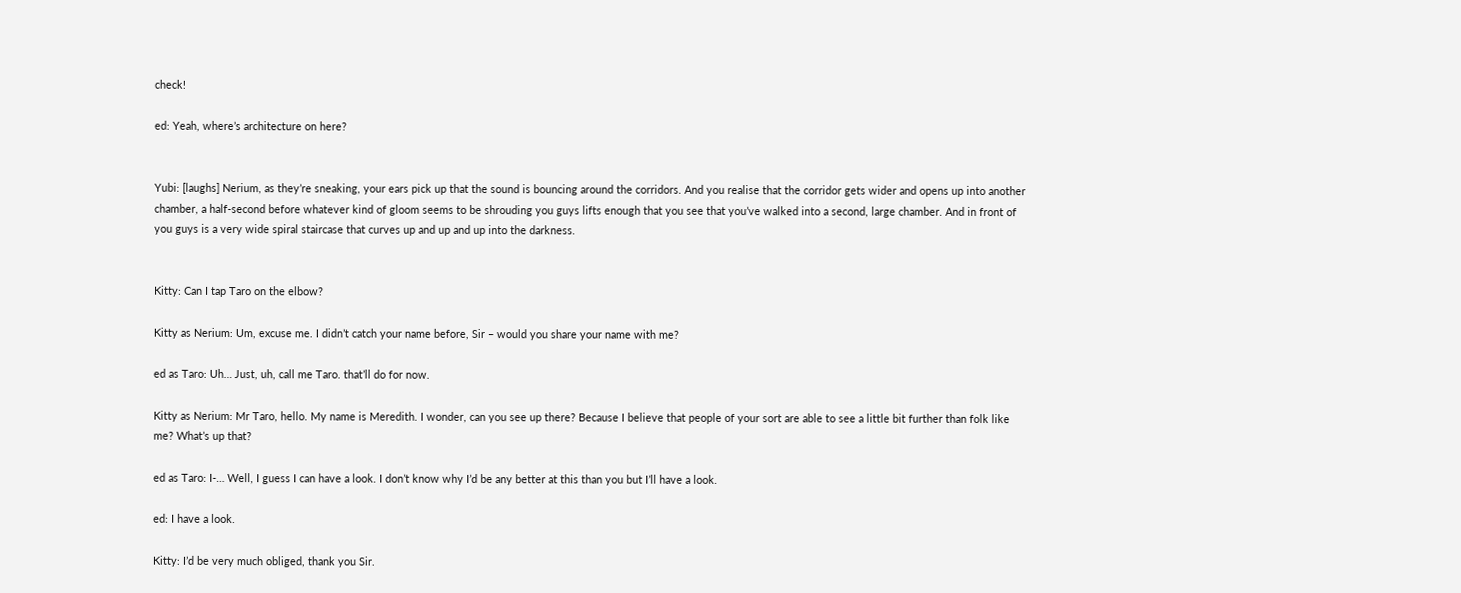check!

ed: Yeah, where’s architecture on here?


Yubi: [laughs] Nerium, as they’re sneaking, your ears pick up that the sound is bouncing around the corridors. And you realise that the corridor gets wider and opens up into another chamber, a half-second before whatever kind of gloom seems to be shrouding you guys lifts enough that you see that you’ve walked into a second, large chamber. And in front of you guys is a very wide spiral staircase that curves up and up and up into the darkness.


Kitty: Can I tap Taro on the elbow?

Kitty as Nerium: Um, excuse me. I didn’t catch your name before, Sir – would you share your name with me?

ed as Taro: Uh… Just, uh, call me Taro. that’ll do for now.

Kitty as Nerium: Mr Taro, hello. My name is Meredith. I wonder, can you see up there? Because I believe that people of your sort are able to see a little bit further than folk like me? What’s up that?

ed as Taro: I-… Well, I guess I can have a look. I don’t know why I’d be any better at this than you but I’ll have a look.

ed: I have a look.

Kitty: I’d be very much obliged, thank you Sir.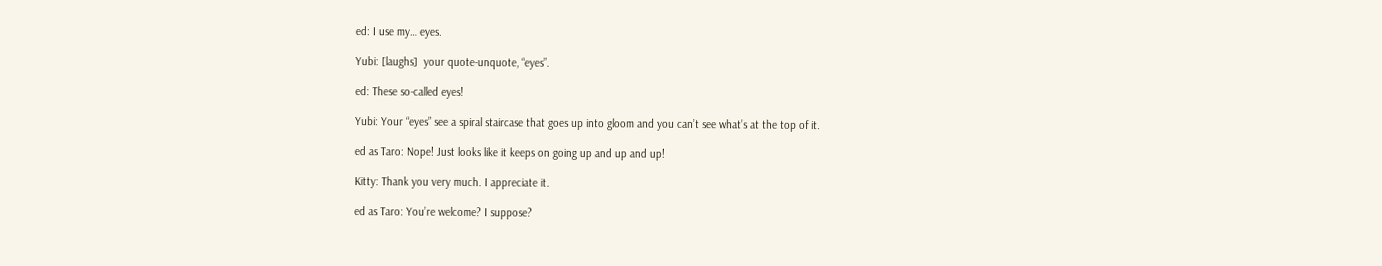ed: I use my… eyes.

Yubi: [laughs]  your quote-unquote, “eyes”.

ed: These so-called eyes!

Yubi: Your “eyes” see a spiral staircase that goes up into gloom and you can’t see what’s at the top of it.

ed as Taro: Nope! Just looks like it keeps on going up and up and up!

Kitty: Thank you very much. I appreciate it.

ed as Taro: You’re welcome? I suppose?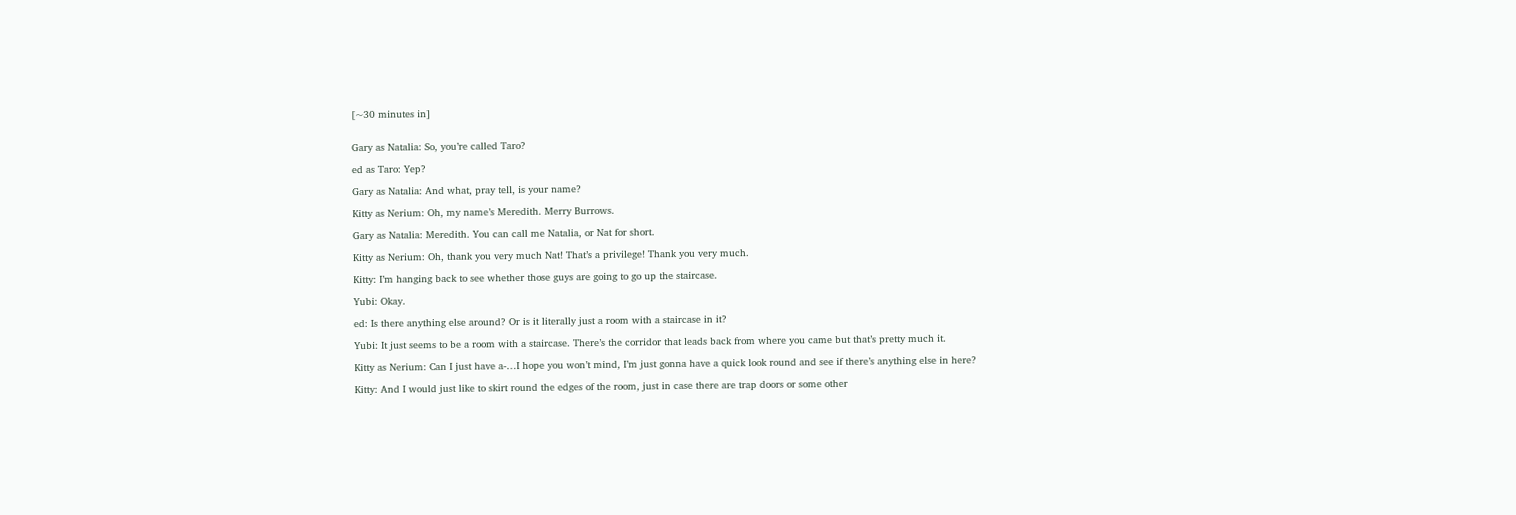[~30 minutes in]


Gary as Natalia: So, you’re called Taro?

ed as Taro: Yep?

Gary as Natalia: And what, pray tell, is your name?

Kitty as Nerium: Oh, my name’s Meredith. Merry Burrows.

Gary as Natalia: Meredith. You can call me Natalia, or Nat for short.

Kitty as Nerium: Oh, thank you very much Nat! That’s a privilege! Thank you very much.

Kitty: I’m hanging back to see whether those guys are going to go up the staircase.

Yubi: Okay.

ed: Is there anything else around? Or is it literally just a room with a staircase in it?

Yubi: It just seems to be a room with a staircase. There’s the corridor that leads back from where you came but that’s pretty much it.

Kitty as Nerium: Can I just have a-…I hope you won’t mind, I’m just gonna have a quick look round and see if there’s anything else in here?

Kitty: And I would just like to skirt round the edges of the room, just in case there are trap doors or some other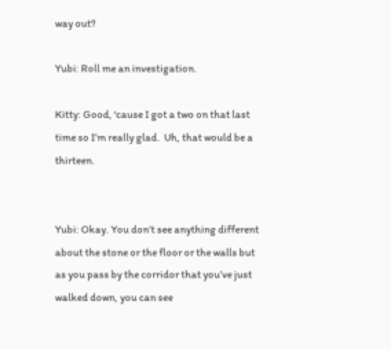way out?

Yubi: Roll me an investigation.

Kitty: Good, ‘cause I got a two on that last time so I’m really glad.  Uh, that would be a thirteen.


Yubi: Okay. You don’t see anything different about the stone or the floor or the walls but as you pass by the corridor that you’ve just walked down, you can see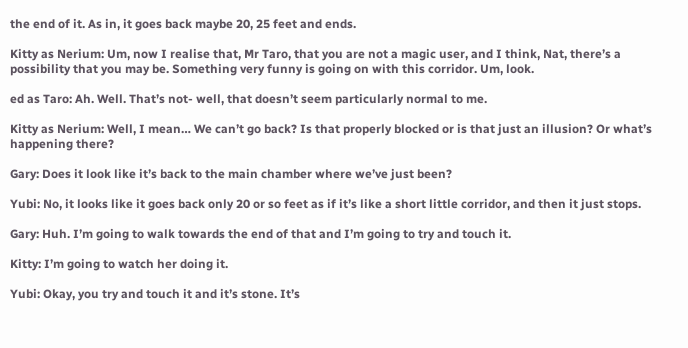the end of it. As in, it goes back maybe 20, 25 feet and ends.

Kitty as Nerium: Um, now I realise that, Mr Taro, that you are not a magic user, and I think, Nat, there’s a possibility that you may be. Something very funny is going on with this corridor. Um, look.

ed as Taro: Ah. Well. That’s not- well, that doesn’t seem particularly normal to me.

Kitty as Nerium: Well, I mean… We can’t go back? Is that properly blocked or is that just an illusion? Or what’s happening there?

Gary: Does it look like it’s back to the main chamber where we’ve just been?

Yubi: No, it looks like it goes back only 20 or so feet as if it’s like a short little corridor, and then it just stops.

Gary: Huh. I’m going to walk towards the end of that and I’m going to try and touch it.

Kitty: I’m going to watch her doing it.

Yubi: Okay, you try and touch it and it’s stone. It’s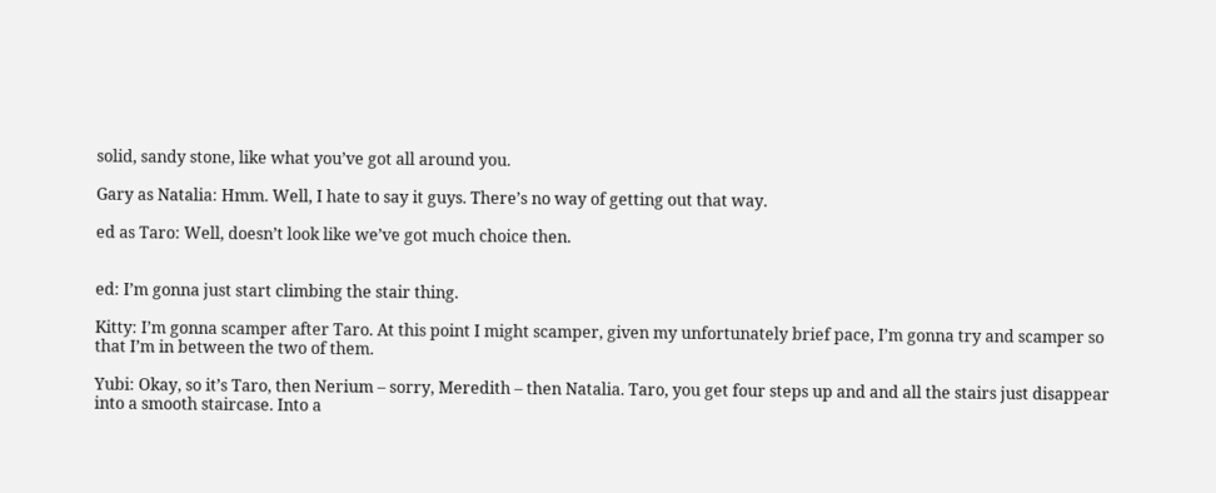solid, sandy stone, like what you’ve got all around you.

Gary as Natalia: Hmm. Well, I hate to say it guys. There’s no way of getting out that way.

ed as Taro: Well, doesn’t look like we’ve got much choice then.


ed: I’m gonna just start climbing the stair thing.

Kitty: I’m gonna scamper after Taro. At this point I might scamper, given my unfortunately brief pace, I’m gonna try and scamper so that I’m in between the two of them.

Yubi: Okay, so it’s Taro, then Nerium – sorry, Meredith – then Natalia. Taro, you get four steps up and and all the stairs just disappear into a smooth staircase. Into a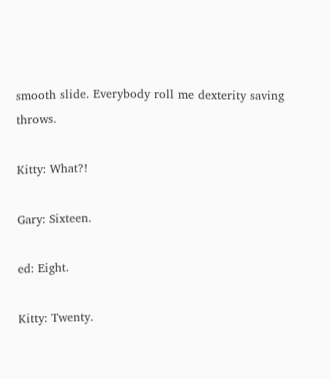smooth slide. Everybody roll me dexterity saving throws.

Kitty: What?!

Gary: Sixteen.

ed: Eight.

Kitty: Twenty.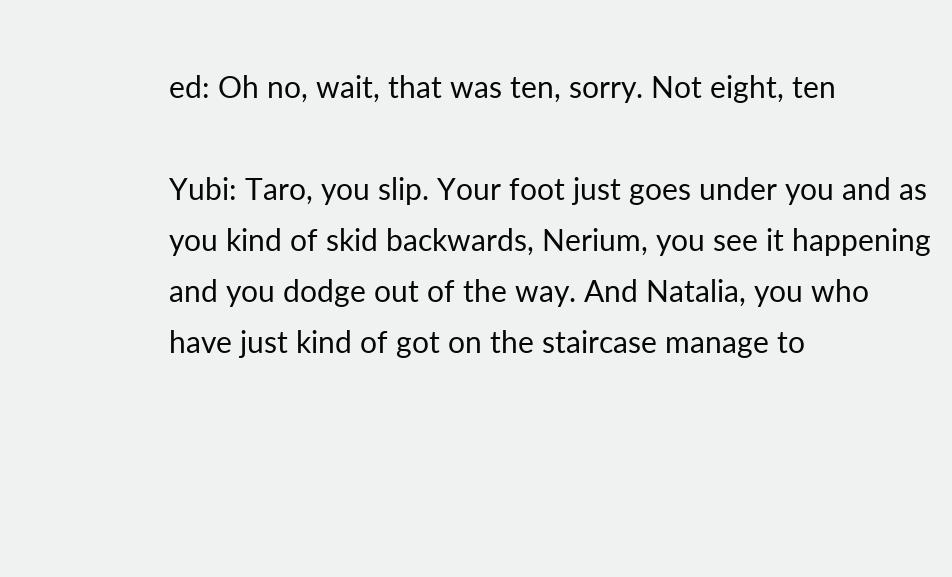ed: Oh no, wait, that was ten, sorry. Not eight, ten

Yubi: Taro, you slip. Your foot just goes under you and as you kind of skid backwards, Nerium, you see it happening and you dodge out of the way. And Natalia, you who have just kind of got on the staircase manage to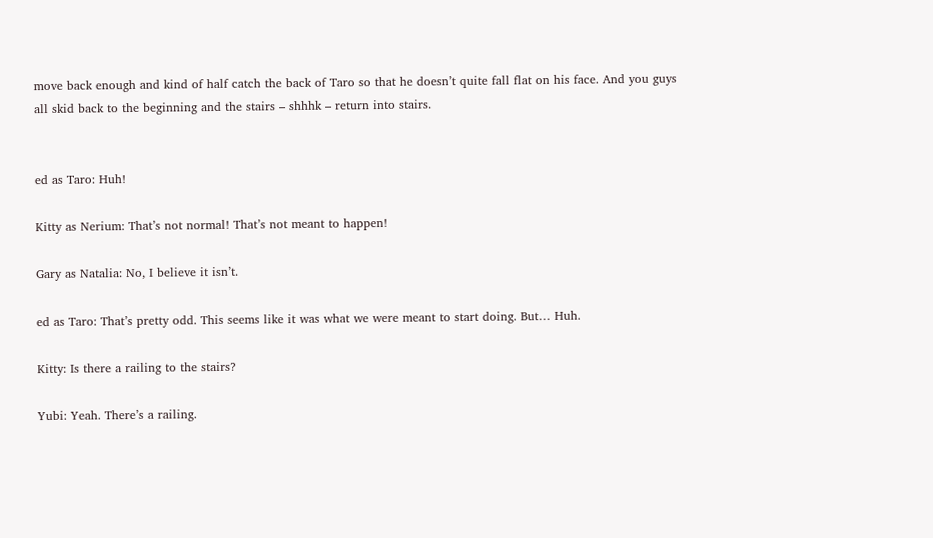move back enough and kind of half catch the back of Taro so that he doesn’t quite fall flat on his face. And you guys all skid back to the beginning and the stairs – shhhk – return into stairs.


ed as Taro: Huh!

Kitty as Nerium: That’s not normal! That’s not meant to happen!

Gary as Natalia: No, I believe it isn’t.

ed as Taro: That’s pretty odd. This seems like it was what we were meant to start doing. But… Huh.

Kitty: Is there a railing to the stairs?

Yubi: Yeah. There’s a railing.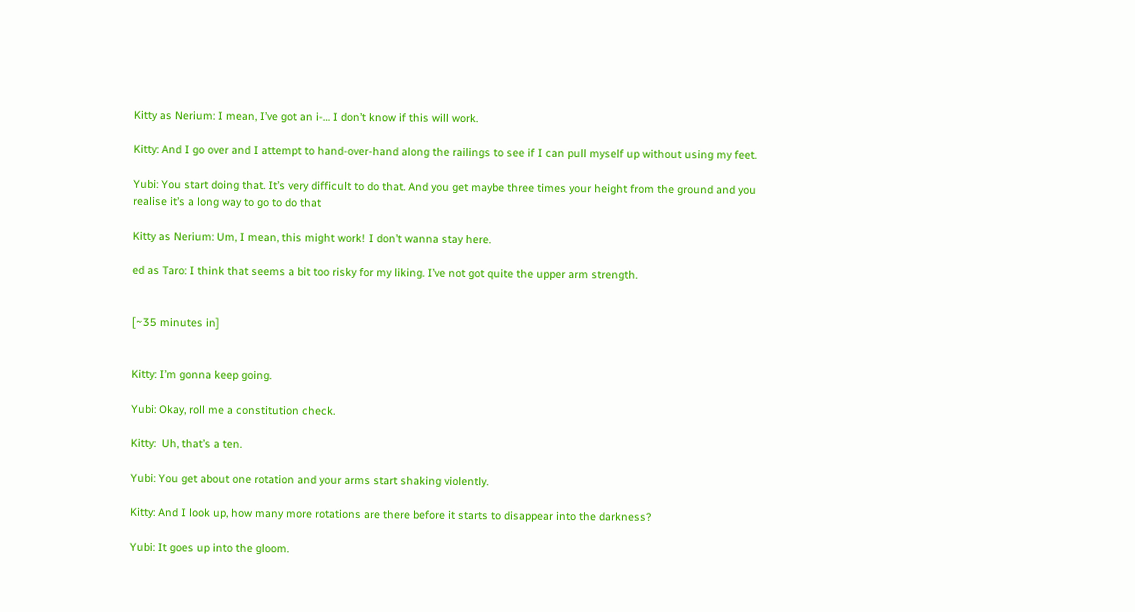Kitty as Nerium: I mean, I’ve got an i-… I don’t know if this will work.

Kitty: And I go over and I attempt to hand-over-hand along the railings to see if I can pull myself up without using my feet.

Yubi: You start doing that. It’s very difficult to do that. And you get maybe three times your height from the ground and you realise it’s a long way to go to do that

Kitty as Nerium: Um, I mean, this might work! I don’t wanna stay here.

ed as Taro: I think that seems a bit too risky for my liking. I’ve not got quite the upper arm strength.


[~35 minutes in]


Kitty: I’m gonna keep going.

Yubi: Okay, roll me a constitution check.

Kitty:  Uh, that’s a ten.

Yubi: You get about one rotation and your arms start shaking violently.

Kitty: And I look up, how many more rotations are there before it starts to disappear into the darkness?

Yubi: It goes up into the gloom.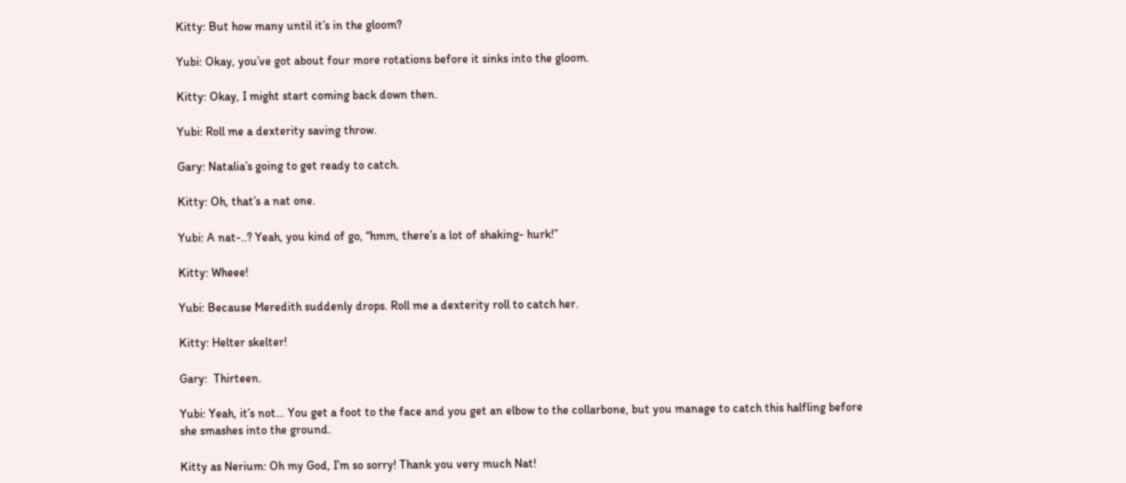Kitty: But how many until it’s in the gloom?

Yubi: Okay, you’ve got about four more rotations before it sinks into the gloom.

Kitty: Okay, I might start coming back down then.

Yubi: Roll me a dexterity saving throw.

Gary: Natalia’s going to get ready to catch.

Kitty: Oh, that’s a nat one.

Yubi: A nat-..? Yeah, you kind of go, “hmm, there’s a lot of shaking- hurk!”

Kitty: Wheee!

Yubi: Because Meredith suddenly drops. Roll me a dexterity roll to catch her.

Kitty: Helter skelter!

Gary:  Thirteen.

Yubi: Yeah, it’s not… You get a foot to the face and you get an elbow to the collarbone, but you manage to catch this halfling before she smashes into the ground.

Kitty as Nerium: Oh my God, I’m so sorry! Thank you very much Nat!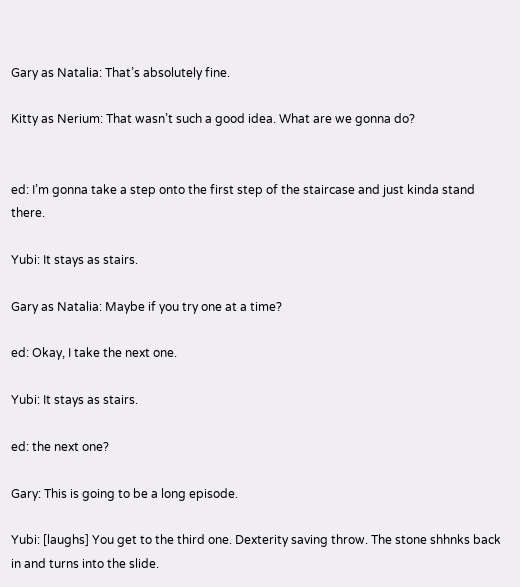Gary as Natalia: That’s absolutely fine.

Kitty as Nerium: That wasn’t such a good idea. What are we gonna do?


ed: I’m gonna take a step onto the first step of the staircase and just kinda stand there.

Yubi: It stays as stairs.

Gary as Natalia: Maybe if you try one at a time?

ed: Okay, I take the next one.

Yubi: It stays as stairs.

ed: the next one?

Gary: This is going to be a long episode.

Yubi: [laughs] You get to the third one. Dexterity saving throw. The stone shhnks back in and turns into the slide.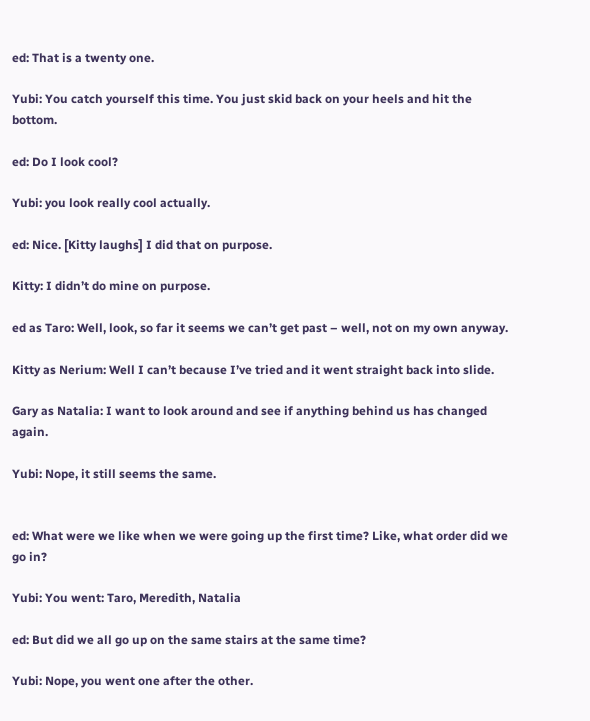ed: That is a twenty one.

Yubi: You catch yourself this time. You just skid back on your heels and hit the bottom.

ed: Do I look cool?

Yubi: you look really cool actually.

ed: Nice. [Kitty laughs] I did that on purpose.

Kitty: I didn’t do mine on purpose.

ed as Taro: Well, look, so far it seems we can’t get past – well, not on my own anyway.

Kitty as Nerium: Well I can’t because I’ve tried and it went straight back into slide.

Gary as Natalia: I want to look around and see if anything behind us has changed again.

Yubi: Nope, it still seems the same.


ed: What were we like when we were going up the first time? Like, what order did we go in?

Yubi: You went: Taro, Meredith, Natalia

ed: But did we all go up on the same stairs at the same time?

Yubi: Nope, you went one after the other.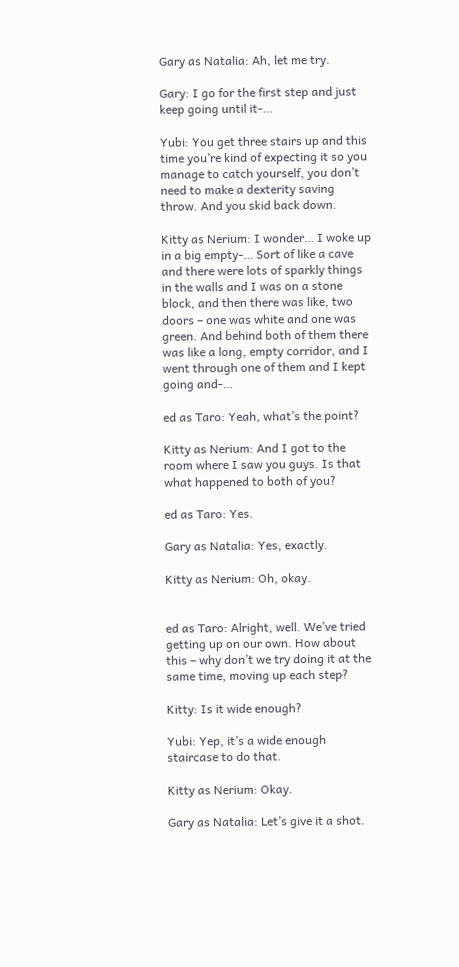Gary as Natalia: Ah, let me try.

Gary: I go for the first step and just keep going until it-…

Yubi: You get three stairs up and this time you’re kind of expecting it so you manage to catch yourself, you don’t need to make a dexterity saving throw. And you skid back down.

Kitty as Nerium: I wonder… I woke up in a big empty-… Sort of like a cave and there were lots of sparkly things in the walls and I was on a stone block, and then there was like, two doors – one was white and one was green. And behind both of them there was like a long, empty corridor, and I went through one of them and I kept going and-…

ed as Taro: Yeah, what’s the point?

Kitty as Nerium: And I got to the room where I saw you guys. Is that what happened to both of you?

ed as Taro: Yes.

Gary as Natalia: Yes, exactly.

Kitty as Nerium: Oh, okay.


ed as Taro: Alright, well. We’ve tried getting up on our own. How about this – why don’t we try doing it at the same time, moving up each step?

Kitty: Is it wide enough?

Yubi: Yep, it’s a wide enough staircase to do that.

Kitty as Nerium: Okay.

Gary as Natalia: Let’s give it a shot.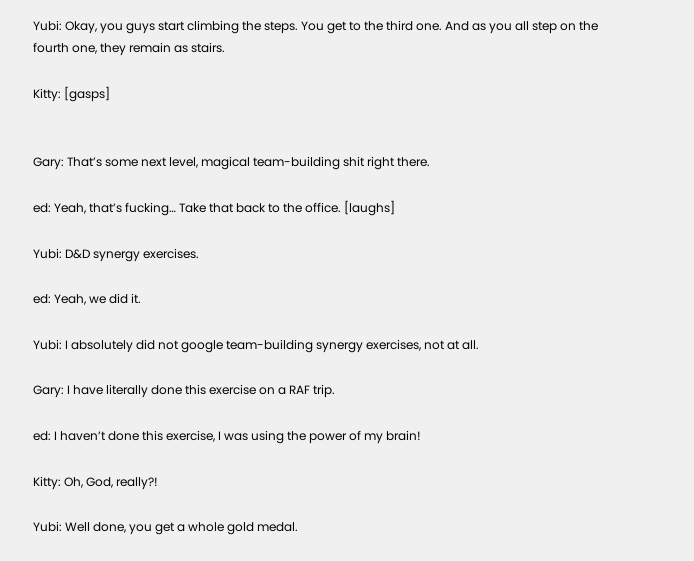Yubi: Okay, you guys start climbing the steps. You get to the third one. And as you all step on the fourth one, they remain as stairs.

Kitty: [gasps]


Gary: That’s some next level, magical team-building shit right there.

ed: Yeah, that’s fucking… Take that back to the office. [laughs]

Yubi: D&D synergy exercises.

ed: Yeah, we did it.

Yubi: I absolutely did not google team-building synergy exercises, not at all.

Gary: I have literally done this exercise on a RAF trip.

ed: I haven’t done this exercise, I was using the power of my brain!

Kitty: Oh, God, really?!

Yubi: Well done, you get a whole gold medal.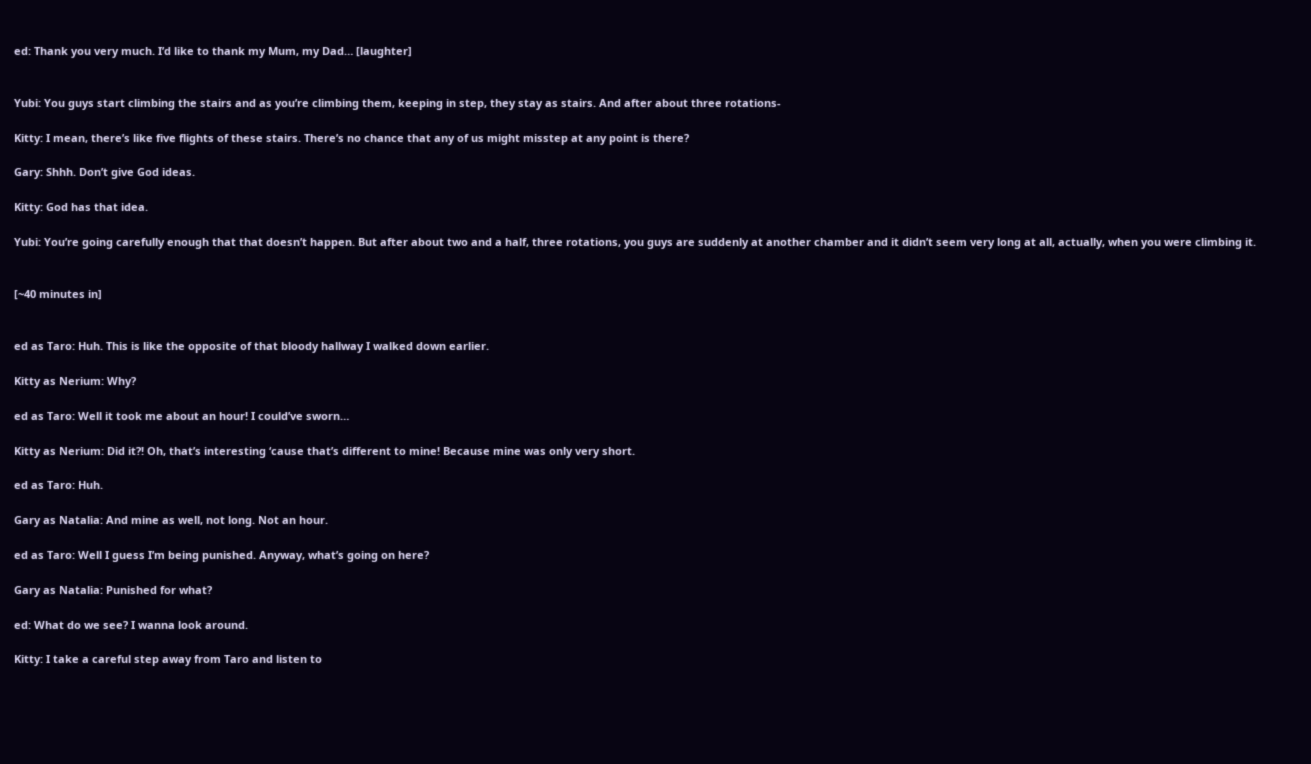ed: Thank you very much. I’d like to thank my Mum, my Dad… [laughter]


Yubi: You guys start climbing the stairs and as you’re climbing them, keeping in step, they stay as stairs. And after about three rotations-

Kitty: I mean, there’s like five flights of these stairs. There’s no chance that any of us might misstep at any point is there?

Gary: Shhh. Don’t give God ideas.

Kitty: God has that idea.

Yubi: You’re going carefully enough that that doesn’t happen. But after about two and a half, three rotations, you guys are suddenly at another chamber and it didn’t seem very long at all, actually, when you were climbing it.


[~40 minutes in]


ed as Taro: Huh. This is like the opposite of that bloody hallway I walked down earlier.

Kitty as Nerium: Why?

ed as Taro: Well it took me about an hour! I could’ve sworn…

Kitty as Nerium: Did it?! Oh, that’s interesting ‘cause that’s different to mine! Because mine was only very short.

ed as Taro: Huh.

Gary as Natalia: And mine as well, not long. Not an hour.

ed as Taro: Well I guess I’m being punished. Anyway, what’s going on here?

Gary as Natalia: Punished for what?

ed: What do we see? I wanna look around.

Kitty: I take a careful step away from Taro and listen to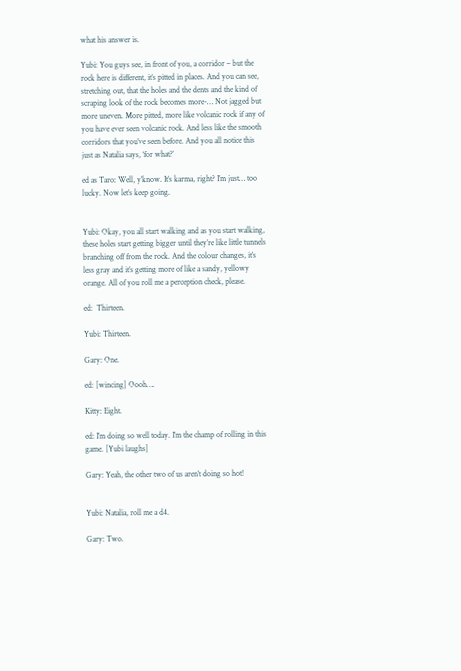what his answer is.

Yubi: You guys see, in front of you, a corridor – but the rock here is different, it’s pitted in places. And you can see, stretching out, that the holes and the dents and the kind of scraping look of the rock becomes more-… Not jagged but more uneven. More pitted, more like volcanic rock if any of you have ever seen volcanic rock. And less like the smooth corridors that you’ve seen before. And you all notice this just as Natalia says, ‘for what?’

ed as Taro: Well, y’know. It’s karma, right? I’m just… too lucky. Now let’s keep going.


Yubi: Okay, you all start walking and as you start walking, these holes start getting bigger until they’re like little tunnels branching off from the rock. And the colour changes, it’s less gray and it’s getting more of like a sandy, yellowy orange. All of you roll me a perception check, please.

ed:  Thirteen.

Yubi: Thirteen.

Gary: One.

ed: [wincing] Oooh….

Kitty: Eight.

ed: I’m doing so well today. I’m the champ of rolling in this game. [Yubi laughs]

Gary: Yeah, the other two of us aren’t doing so hot!


Yubi: Natalia, roll me a d4.

Gary: Two.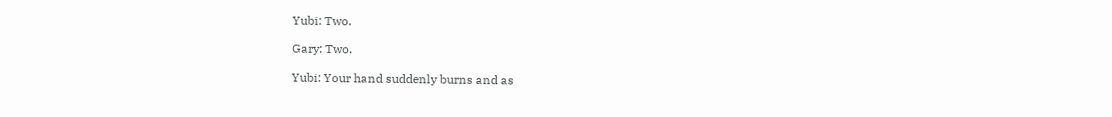Yubi: Two.

Gary: Two.

Yubi: Your hand suddenly burns and as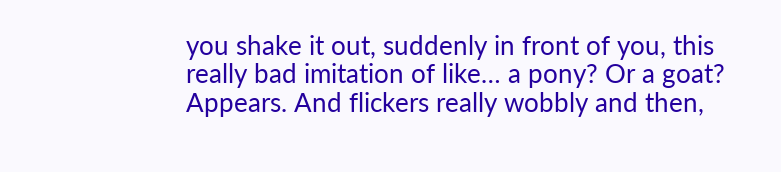you shake it out, suddenly in front of you, this really bad imitation of like… a pony? Or a goat? Appears. And flickers really wobbly and then,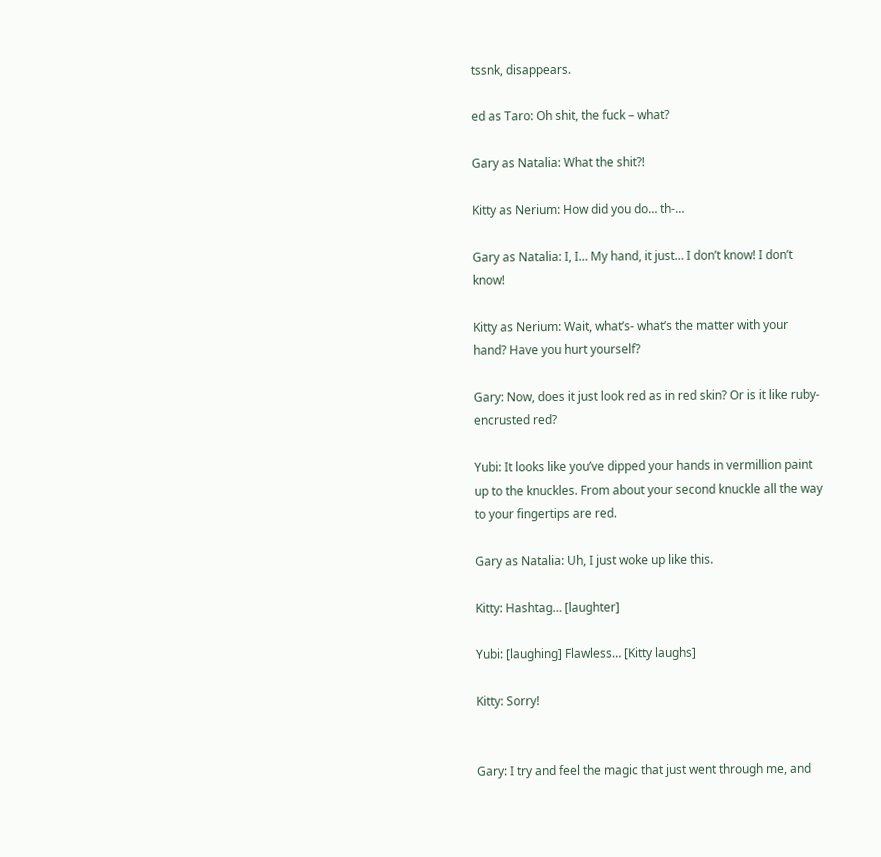tssnk, disappears.

ed as Taro: Oh shit, the fuck – what?

Gary as Natalia: What the shit?!

Kitty as Nerium: How did you do… th-…

Gary as Natalia: I, I… My hand, it just… I don’t know! I don’t know!

Kitty as Nerium: Wait, what’s- what’s the matter with your hand? Have you hurt yourself?

Gary: Now, does it just look red as in red skin? Or is it like ruby-encrusted red?

Yubi: It looks like you’ve dipped your hands in vermillion paint up to the knuckles. From about your second knuckle all the way to your fingertips are red.

Gary as Natalia: Uh, I just woke up like this.

Kitty: Hashtag… [laughter]

Yubi: [laughing] Flawless… [Kitty laughs]

Kitty: Sorry!


Gary: I try and feel the magic that just went through me, and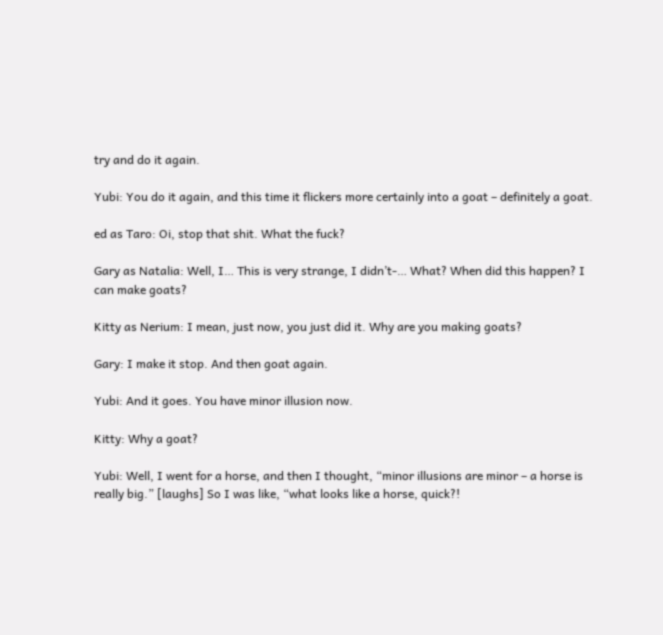try and do it again.

Yubi: You do it again, and this time it flickers more certainly into a goat – definitely a goat.

ed as Taro: Oi, stop that shit. What the fuck?

Gary as Natalia: Well, I… This is very strange, I didn’t-… What? When did this happen? I can make goats?

Kitty as Nerium: I mean, just now, you just did it. Why are you making goats?

Gary: I make it stop. And then goat again.

Yubi: And it goes. You have minor illusion now.

Kitty: Why a goat?

Yubi: Well, I went for a horse, and then I thought, “minor illusions are minor – a horse is really big.” [laughs] So I was like, “what looks like a horse, quick?!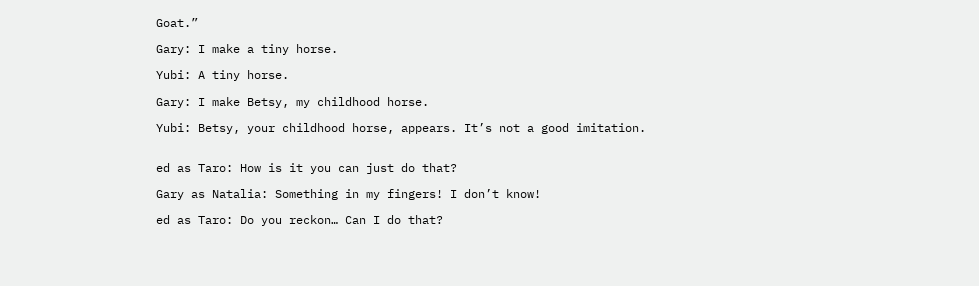Goat.”

Gary: I make a tiny horse.

Yubi: A tiny horse.

Gary: I make Betsy, my childhood horse.

Yubi: Betsy, your childhood horse, appears. It’s not a good imitation.


ed as Taro: How is it you can just do that?

Gary as Natalia: Something in my fingers! I don’t know!

ed as Taro: Do you reckon… Can I do that?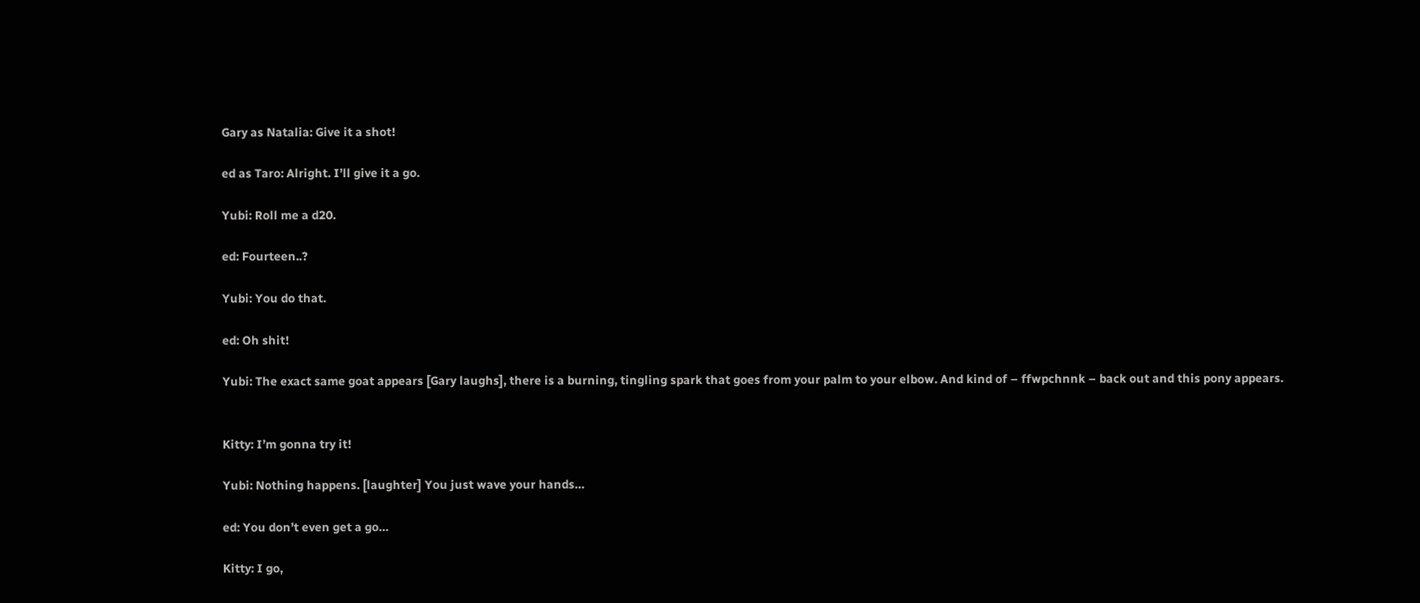Gary as Natalia: Give it a shot!

ed as Taro: Alright. I’ll give it a go.

Yubi: Roll me a d20.

ed: Fourteen..?

Yubi: You do that.

ed: Oh shit!

Yubi: The exact same goat appears [Gary laughs], there is a burning, tingling spark that goes from your palm to your elbow. And kind of – ffwpchnnk – back out and this pony appears.


Kitty: I’m gonna try it!

Yubi: Nothing happens. [laughter] You just wave your hands…

ed: You don’t even get a go…

Kitty: I go,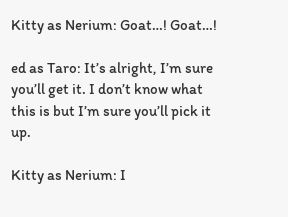Kitty as Nerium: Goat…! Goat…!

ed as Taro: It’s alright, I’m sure you’ll get it. I don’t know what this is but I’m sure you’ll pick it up.

Kitty as Nerium: I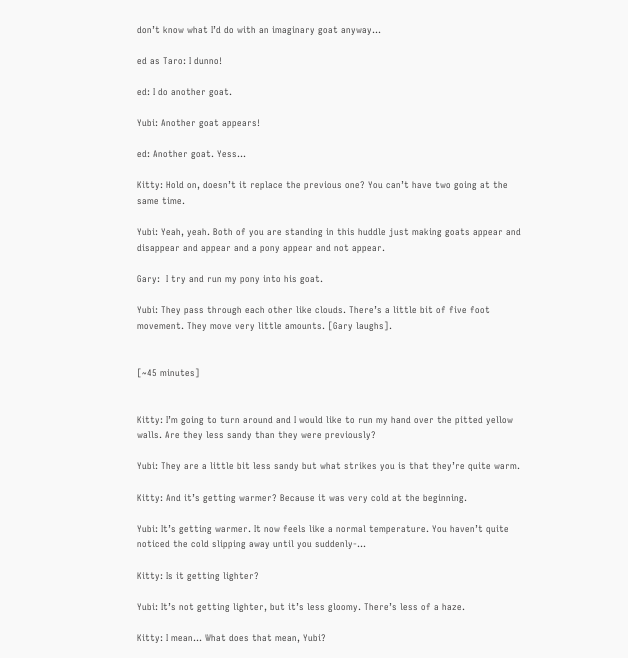don’t know what I’d do with an imaginary goat anyway…

ed as Taro: I dunno!

ed: I do another goat.

Yubi: Another goat appears!

ed: Another goat. Yess…

Kitty: Hold on, doesn’t it replace the previous one? You can’t have two going at the same time.

Yubi: Yeah, yeah. Both of you are standing in this huddle just making goats appear and disappear and appear and a pony appear and not appear.

Gary:  I try and run my pony into his goat.

Yubi: They pass through each other like clouds. There’s a little bit of five foot movement. They move very little amounts. [Gary laughs].


[~45 minutes]


Kitty: I’m going to turn around and I would like to run my hand over the pitted yellow walls. Are they less sandy than they were previously?

Yubi: They are a little bit less sandy but what strikes you is that they’re quite warm.

Kitty: And it’s getting warmer? Because it was very cold at the beginning.

Yubi: It’s getting warmer. It now feels like a normal temperature. You haven’t quite noticed the cold slipping away until you suddenly-…

Kitty: Is it getting lighter?

Yubi: It’s not getting lighter, but it’s less gloomy. There’s less of a haze.

Kitty: I mean… What does that mean, Yubi?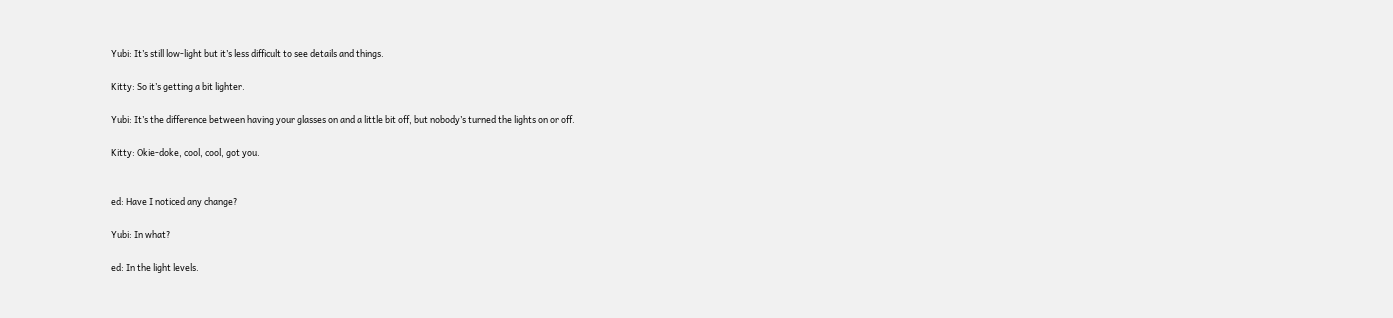Yubi: It’s still low-light but it’s less difficult to see details and things.

Kitty: So it’s getting a bit lighter.

Yubi: It’s the difference between having your glasses on and a little bit off, but nobody’s turned the lights on or off.

Kitty: Okie-doke, cool, cool, got you.


ed: Have I noticed any change?

Yubi: In what?

ed: In the light levels.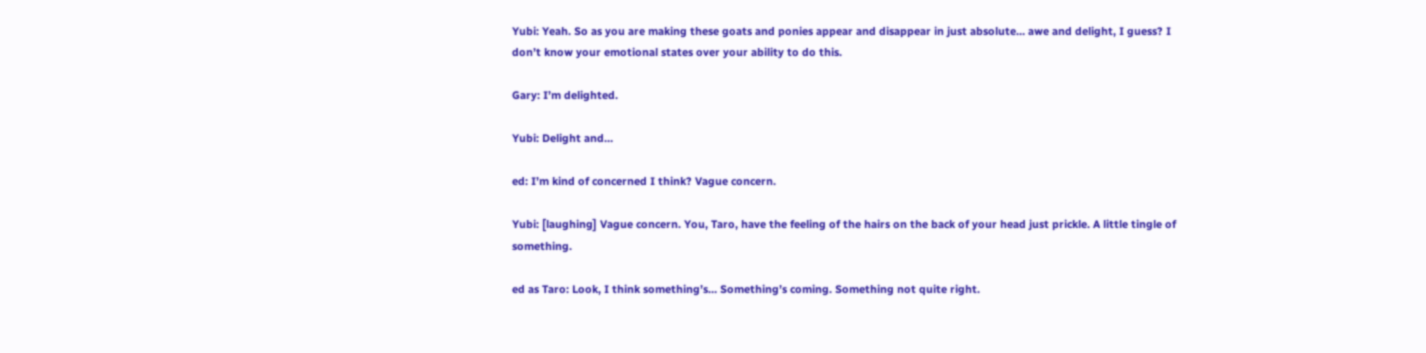Yubi: Yeah. So as you are making these goats and ponies appear and disappear in just absolute… awe and delight, I guess? I don’t know your emotional states over your ability to do this.

Gary: I’m delighted.

Yubi: Delight and…

ed: I’m kind of concerned I think? Vague concern.

Yubi: [laughing] Vague concern. You, Taro, have the feeling of the hairs on the back of your head just prickle. A little tingle of something.

ed as Taro: Look, I think something’s… Something’s coming. Something not quite right.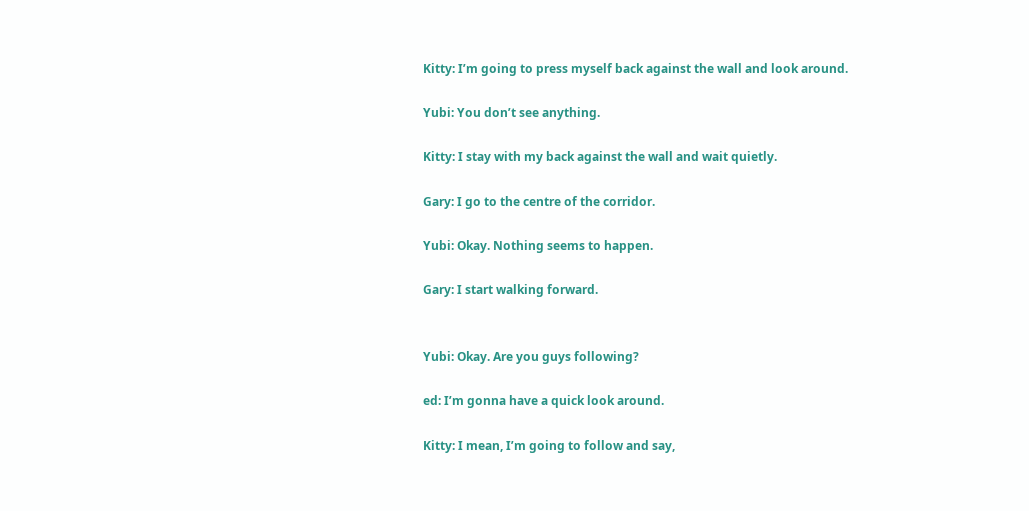Kitty: I’m going to press myself back against the wall and look around.

Yubi: You don’t see anything.

Kitty: I stay with my back against the wall and wait quietly.

Gary: I go to the centre of the corridor.

Yubi: Okay. Nothing seems to happen.

Gary: I start walking forward.


Yubi: Okay. Are you guys following?

ed: I’m gonna have a quick look around.

Kitty: I mean, I’m going to follow and say,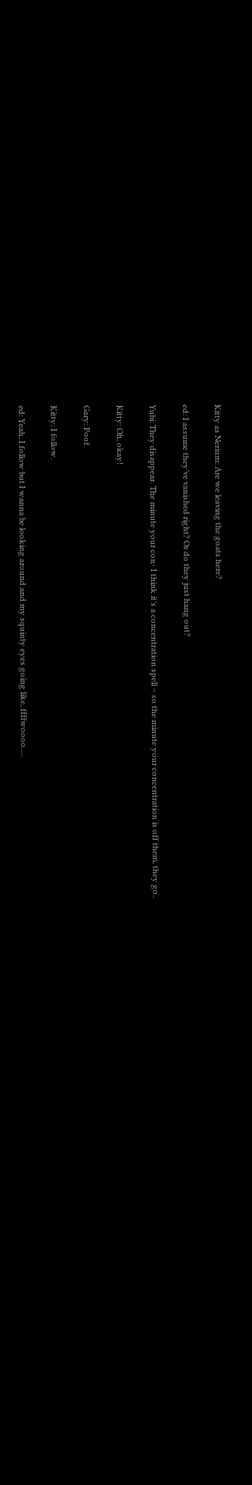Kitty as Nerium: Are we leaving the goats here?

ed: I assume they’ve vanished right? Or do they just hang out?

Yubi: They disappear. The minute your con- I think it’s a concentration spell – so the minute your concentration is off them, they go..

Kitty: Oh, okay!

Gary: Poof.

Kitty: I follow.

ed: Yeah, I follow but I wanna be looking around and my squinty eyes going like, ffffwoooo….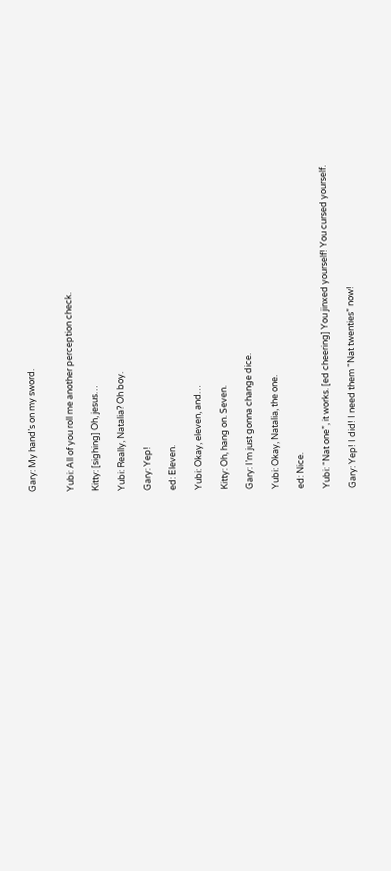Gary: My hand’s on my sword.


Yubi: All of you roll me another perception check.

Kitty: [sighing] Oh, jesus…

Yubi: Really, Natalia? Oh boy.

Gary: Yep!

ed: Eleven.

Yubi: Okay, eleven, and…

Kitty: Oh, hang on. Seven.

Gary: I’m just gonna change dice.

Yubi: Okay, Natalia, the one.

ed: Nice.

Yubi: “Nat one”, it works. [ed cheering] You jinxed yourself! You cursed yourself.

Gary: Yep! I did! I need them “Nat twenties” now!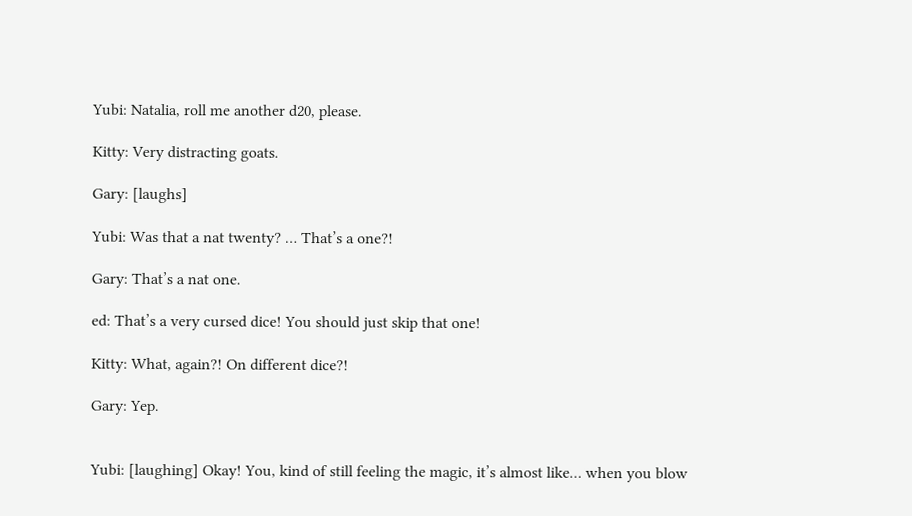Yubi: Natalia, roll me another d20, please.

Kitty: Very distracting goats.

Gary: [laughs]

Yubi: Was that a nat twenty? … That’s a one?!

Gary: That’s a nat one.

ed: That’s a very cursed dice! You should just skip that one!

Kitty: What, again?! On different dice?!

Gary: Yep.


Yubi: [laughing] Okay! You, kind of still feeling the magic, it’s almost like… when you blow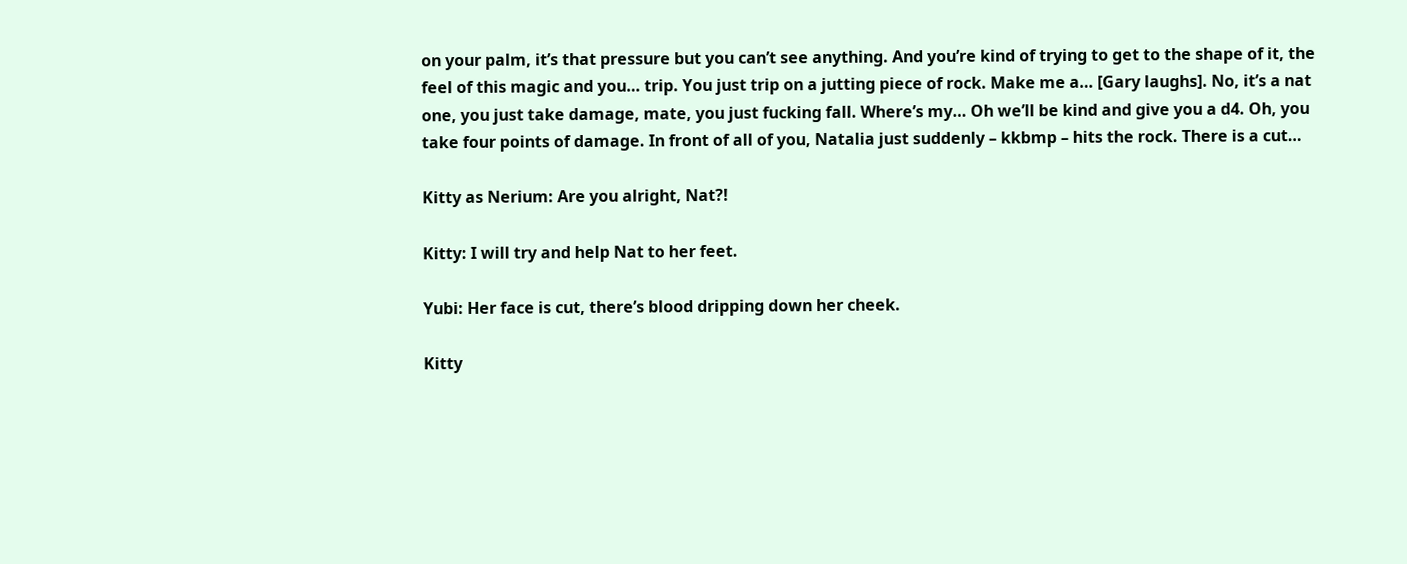on your palm, it’s that pressure but you can’t see anything. And you’re kind of trying to get to the shape of it, the feel of this magic and you… trip. You just trip on a jutting piece of rock. Make me a… [Gary laughs]. No, it’s a nat one, you just take damage, mate, you just fucking fall. Where’s my… Oh we’ll be kind and give you a d4. Oh, you take four points of damage. In front of all of you, Natalia just suddenly – kkbmp – hits the rock. There is a cut…

Kitty as Nerium: Are you alright, Nat?!

Kitty: I will try and help Nat to her feet.

Yubi: Her face is cut, there’s blood dripping down her cheek.

Kitty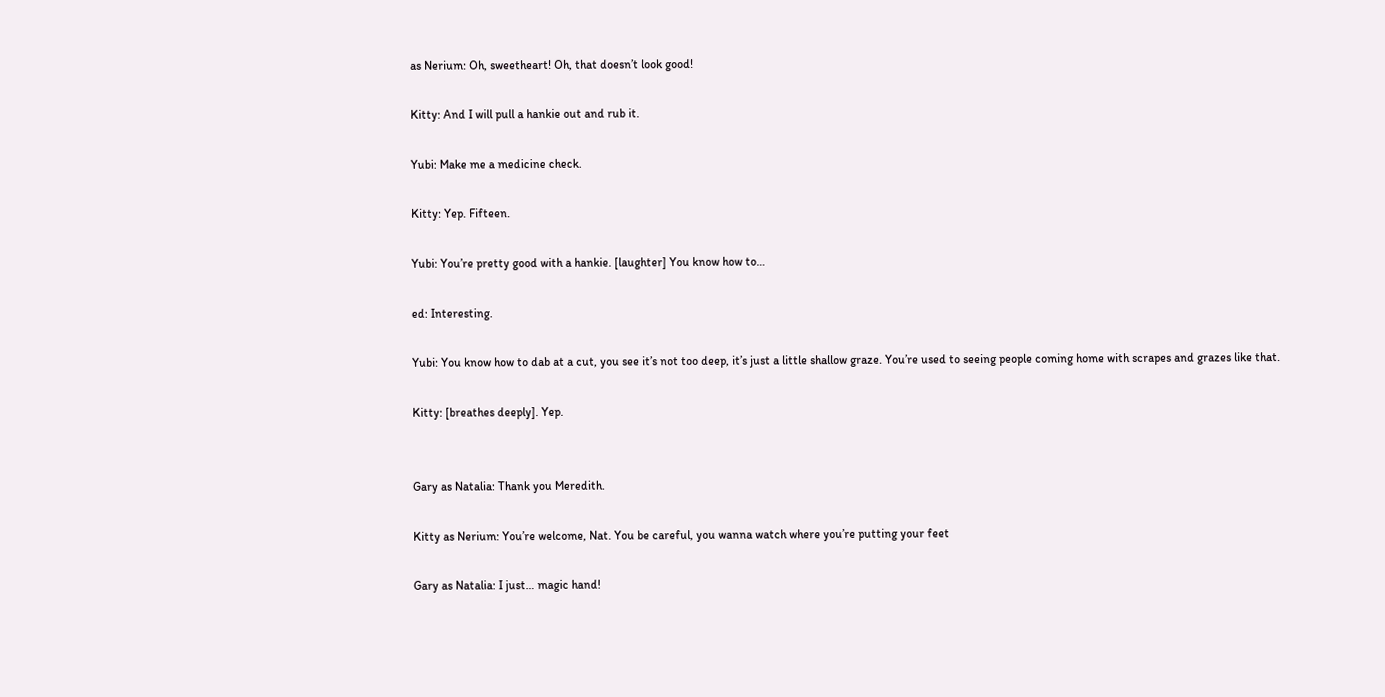as Nerium: Oh, sweetheart! Oh, that doesn’t look good!

Kitty: And I will pull a hankie out and rub it.

Yubi: Make me a medicine check.

Kitty: Yep. Fifteen.

Yubi: You’re pretty good with a hankie. [laughter] You know how to…

ed: Interesting.

Yubi: You know how to dab at a cut, you see it’s not too deep, it’s just a little shallow graze. You’re used to seeing people coming home with scrapes and grazes like that.

Kitty: [breathes deeply]. Yep.


Gary as Natalia: Thank you Meredith.

Kitty as Nerium: You’re welcome, Nat. You be careful, you wanna watch where you’re putting your feet

Gary as Natalia: I just… magic hand!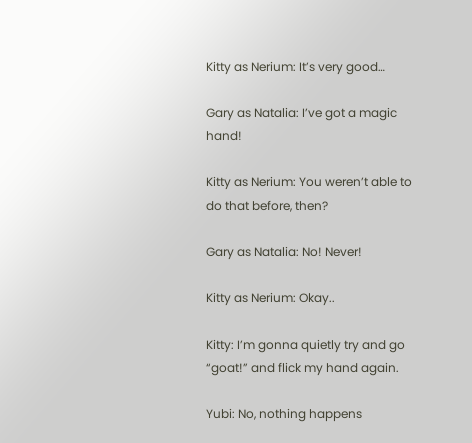Kitty as Nerium: It’s very good…

Gary as Natalia: I’ve got a magic hand!

Kitty as Nerium: You weren’t able to do that before, then?

Gary as Natalia: No! Never!

Kitty as Nerium: Okay..

Kitty: I’m gonna quietly try and go “goat!” and flick my hand again.

Yubi: No, nothing happens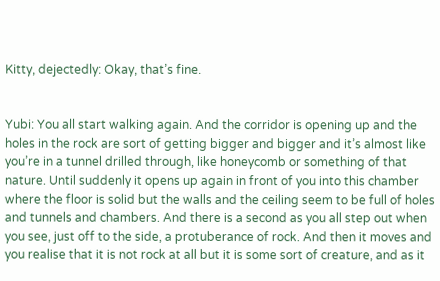Kitty, dejectedly: Okay, that’s fine.


Yubi: You all start walking again. And the corridor is opening up and the holes in the rock are sort of getting bigger and bigger and it’s almost like you’re in a tunnel drilled through, like honeycomb or something of that nature. Until suddenly it opens up again in front of you into this chamber where the floor is solid but the walls and the ceiling seem to be full of holes and tunnels and chambers. And there is a second as you all step out when you see, just off to the side, a protuberance of rock. And then it moves and you realise that it is not rock at all but it is some sort of creature, and as it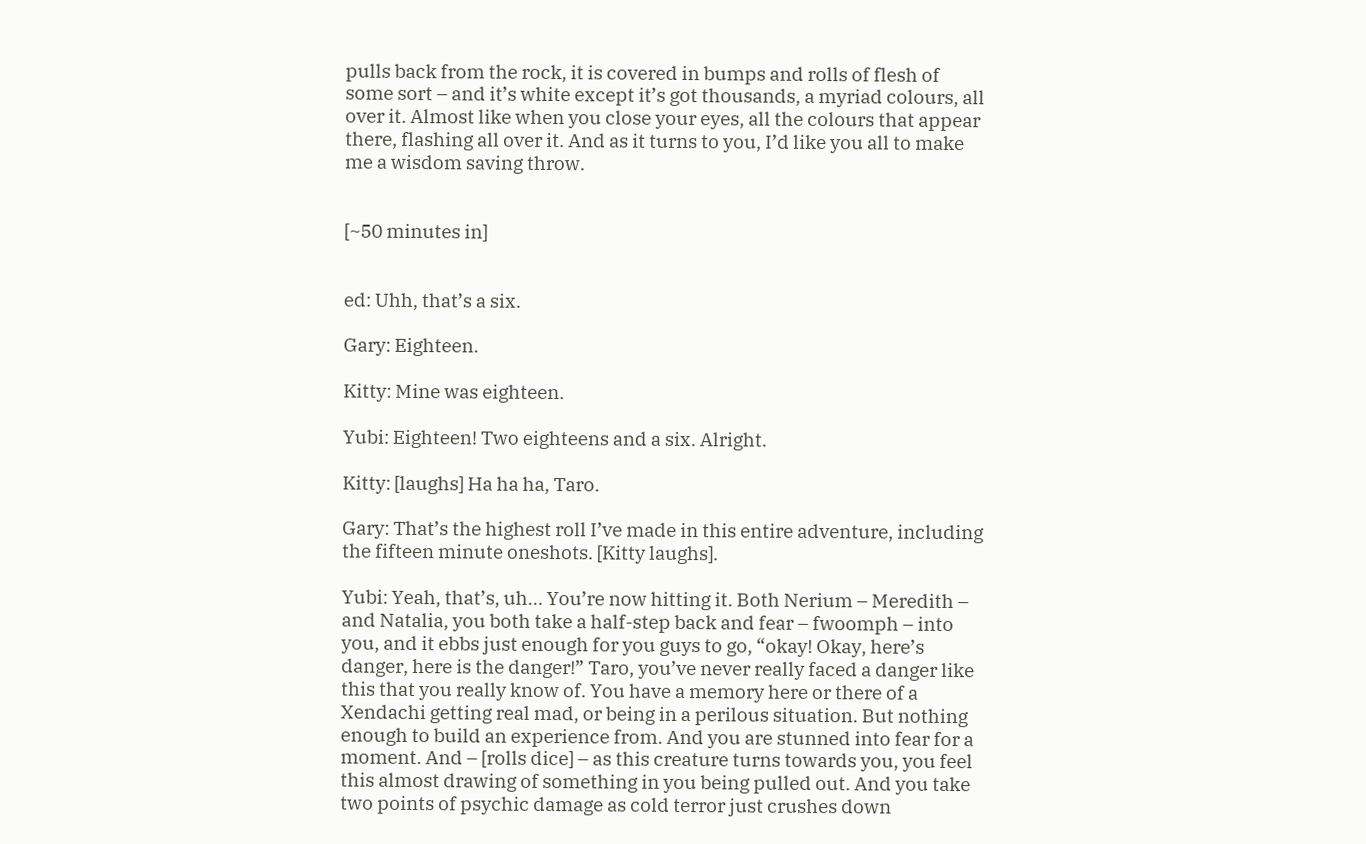pulls back from the rock, it is covered in bumps and rolls of flesh of some sort – and it’s white except it’s got thousands, a myriad colours, all over it. Almost like when you close your eyes, all the colours that appear there, flashing all over it. And as it turns to you, I’d like you all to make me a wisdom saving throw.


[~50 minutes in]


ed: Uhh, that’s a six.

Gary: Eighteen.

Kitty: Mine was eighteen.

Yubi: Eighteen! Two eighteens and a six. Alright.

Kitty: [laughs] Ha ha ha, Taro.

Gary: That’s the highest roll I’ve made in this entire adventure, including the fifteen minute oneshots. [Kitty laughs].

Yubi: Yeah, that’s, uh… You’re now hitting it. Both Nerium – Meredith – and Natalia, you both take a half-step back and fear – fwoomph – into you, and it ebbs just enough for you guys to go, “okay! Okay, here’s danger, here is the danger!” Taro, you’ve never really faced a danger like this that you really know of. You have a memory here or there of a Xendachi getting real mad, or being in a perilous situation. But nothing enough to build an experience from. And you are stunned into fear for a moment. And – [rolls dice] – as this creature turns towards you, you feel this almost drawing of something in you being pulled out. And you take two points of psychic damage as cold terror just crushes down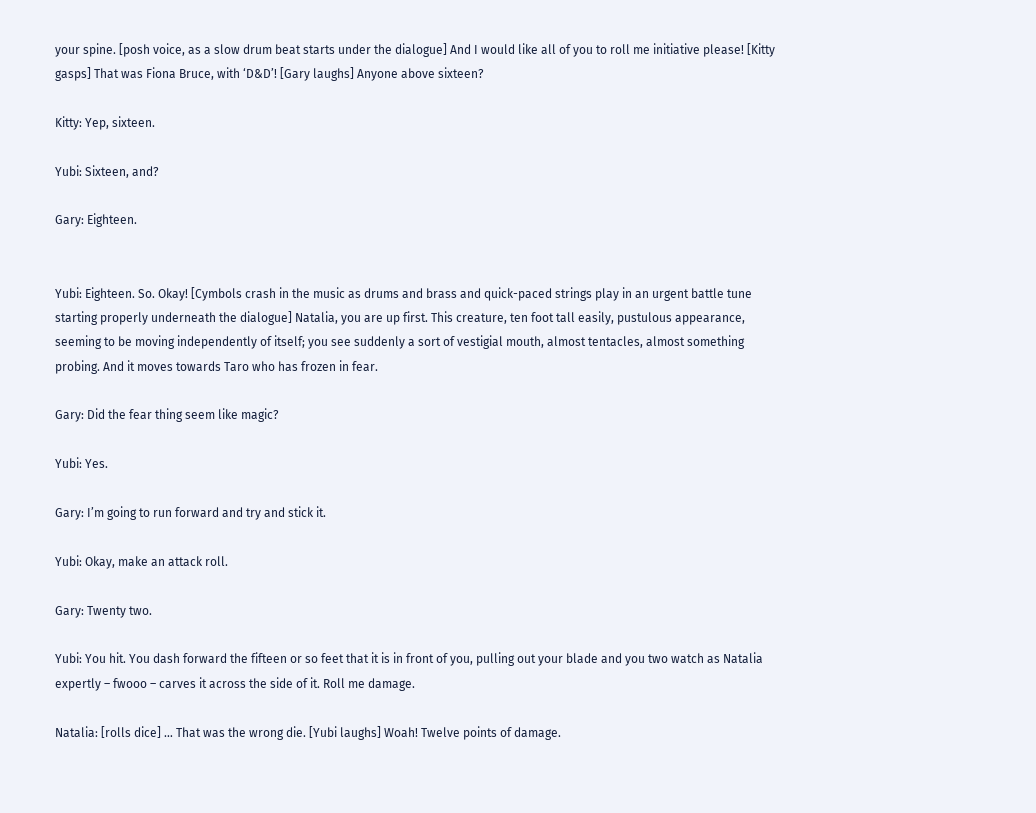your spine. [posh voice, as a slow drum beat starts under the dialogue] And I would like all of you to roll me initiative please! [Kitty gasps] That was Fiona Bruce, with ‘D&D’! [Gary laughs] Anyone above sixteen?

Kitty: Yep, sixteen.

Yubi: Sixteen, and?

Gary: Eighteen.


Yubi: Eighteen. So. Okay! [Cymbols crash in the music as drums and brass and quick-paced strings play in an urgent battle tune starting properly underneath the dialogue] Natalia, you are up first. This creature, ten foot tall easily, pustulous appearance, seeming to be moving independently of itself; you see suddenly a sort of vestigial mouth, almost tentacles, almost something probing. And it moves towards Taro who has frozen in fear.

Gary: Did the fear thing seem like magic?

Yubi: Yes.

Gary: I’m going to run forward and try and stick it.

Yubi: Okay, make an attack roll.

Gary: Twenty two.

Yubi: You hit. You dash forward the fifteen or so feet that it is in front of you, pulling out your blade and you two watch as Natalia expertly – fwooo – carves it across the side of it. Roll me damage.

Natalia: [rolls dice] … That was the wrong die. [Yubi laughs] Woah! Twelve points of damage.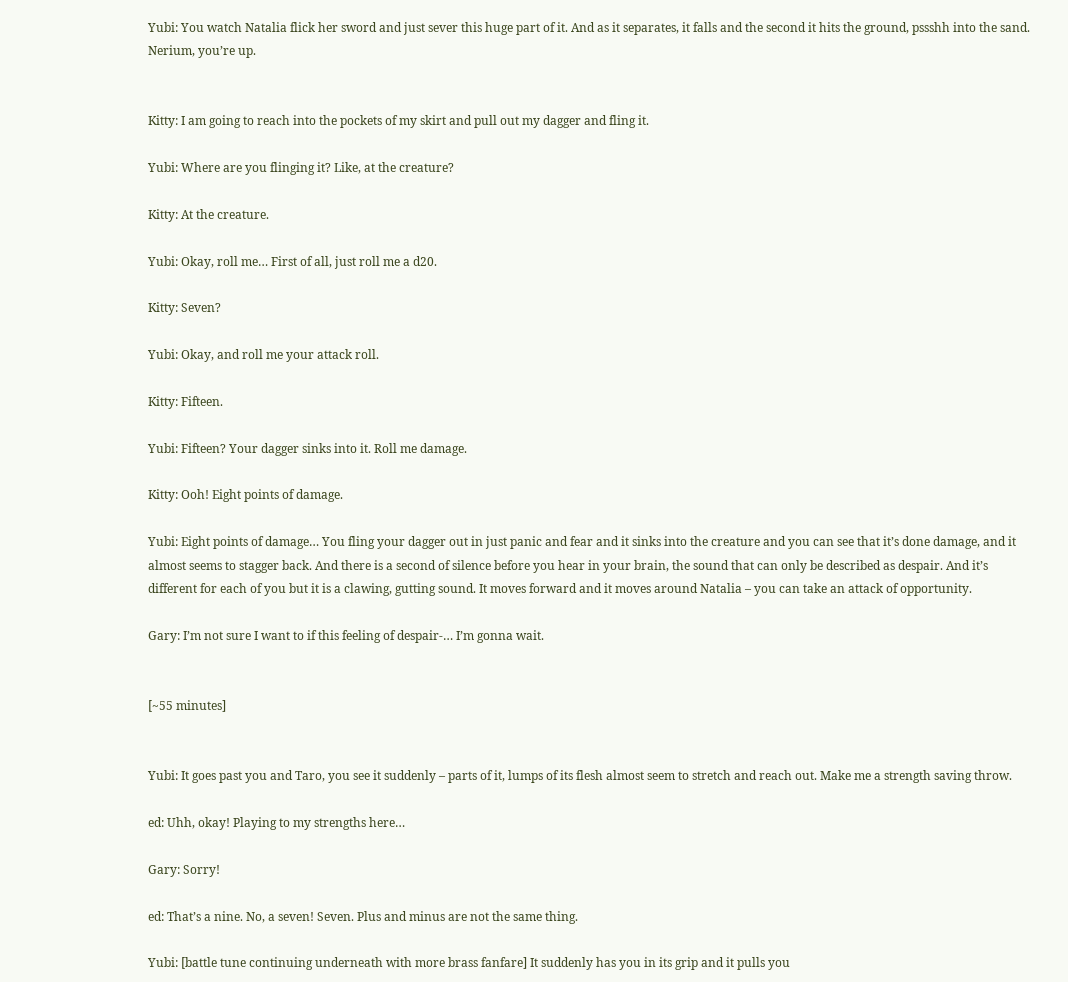Yubi: You watch Natalia flick her sword and just sever this huge part of it. And as it separates, it falls and the second it hits the ground, pssshh into the sand. Nerium, you’re up.


Kitty: I am going to reach into the pockets of my skirt and pull out my dagger and fling it.

Yubi: Where are you flinging it? Like, at the creature?

Kitty: At the creature.

Yubi: Okay, roll me… First of all, just roll me a d20.

Kitty: Seven?

Yubi: Okay, and roll me your attack roll.

Kitty: Fifteen.

Yubi: Fifteen? Your dagger sinks into it. Roll me damage.

Kitty: Ooh! Eight points of damage.

Yubi: Eight points of damage… You fling your dagger out in just panic and fear and it sinks into the creature and you can see that it’s done damage, and it almost seems to stagger back. And there is a second of silence before you hear in your brain, the sound that can only be described as despair. And it’s different for each of you but it is a clawing, gutting sound. It moves forward and it moves around Natalia – you can take an attack of opportunity.

Gary: I’m not sure I want to if this feeling of despair-… I’m gonna wait.


[~55 minutes]


Yubi: It goes past you and Taro, you see it suddenly – parts of it, lumps of its flesh almost seem to stretch and reach out. Make me a strength saving throw.

ed: Uhh, okay! Playing to my strengths here…

Gary: Sorry!

ed: That’s a nine. No, a seven! Seven. Plus and minus are not the same thing.

Yubi: [battle tune continuing underneath with more brass fanfare] It suddenly has you in its grip and it pulls you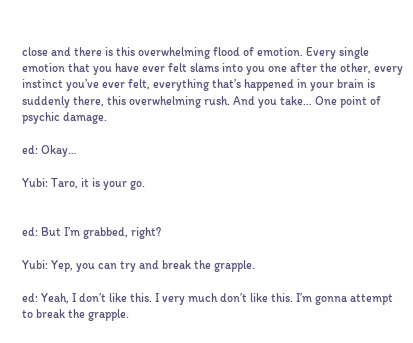close and there is this overwhelming flood of emotion. Every single emotion that you have ever felt slams into you one after the other, every instinct you’ve ever felt, everything that’s happened in your brain is suddenly there, this overwhelming rush. And you take… One point of psychic damage.

ed: Okay…

Yubi: Taro, it is your go.


ed: But I’m grabbed, right?

Yubi: Yep, you can try and break the grapple.

ed: Yeah, I don’t like this. I very much don’t like this. I’m gonna attempt to break the grapple.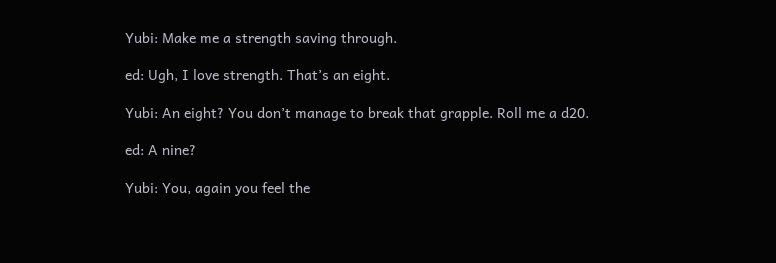Yubi: Make me a strength saving through.

ed: Ugh, I love strength. That’s an eight.

Yubi: An eight? You don’t manage to break that grapple. Roll me a d20.

ed: A nine?

Yubi: You, again you feel the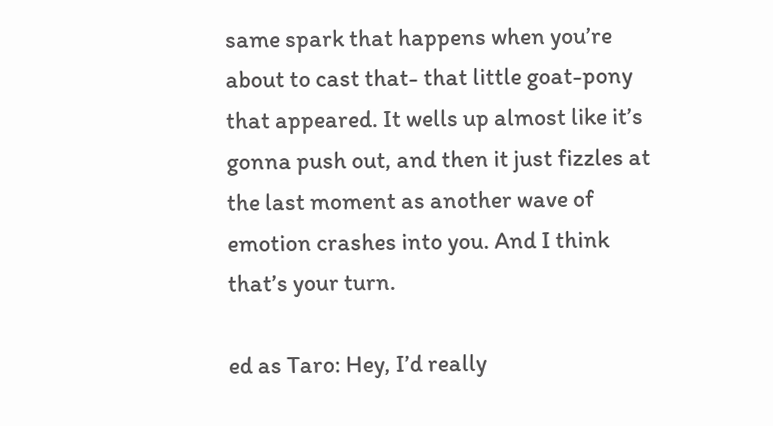same spark that happens when you’re about to cast that- that little goat-pony that appeared. It wells up almost like it’s gonna push out, and then it just fizzles at the last moment as another wave of emotion crashes into you. And I think that’s your turn.

ed as Taro: Hey, I’d really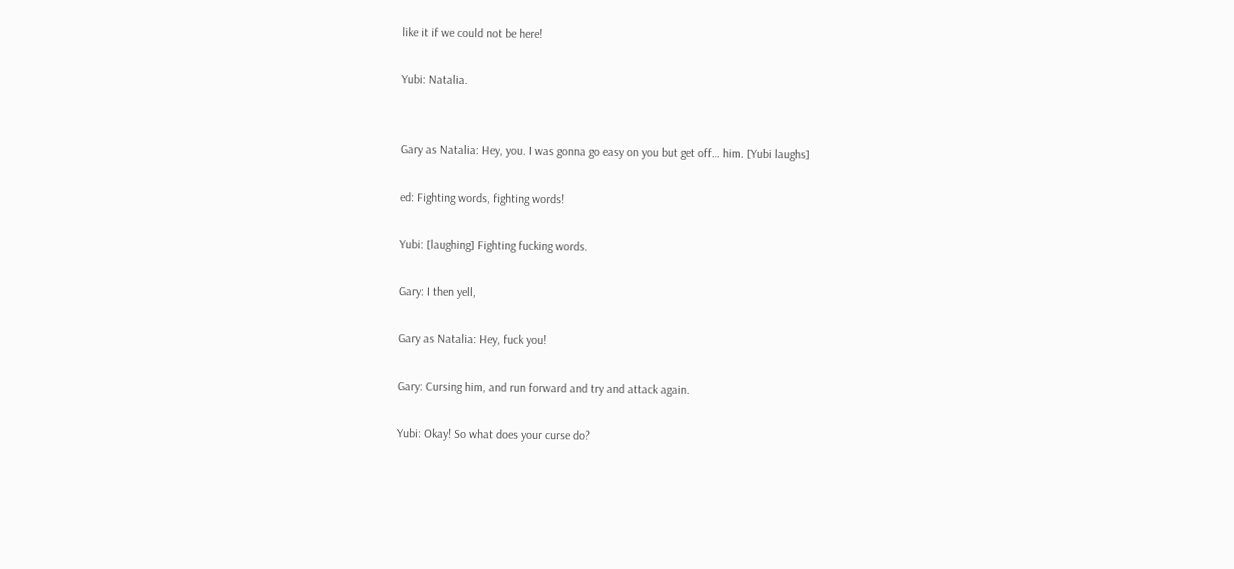like it if we could not be here!

Yubi: Natalia.


Gary as Natalia: Hey, you. I was gonna go easy on you but get off… him. [Yubi laughs]

ed: Fighting words, fighting words!

Yubi: [laughing] Fighting fucking words.

Gary: I then yell,

Gary as Natalia: Hey, fuck you!

Gary: Cursing him, and run forward and try and attack again.

Yubi: Okay! So what does your curse do?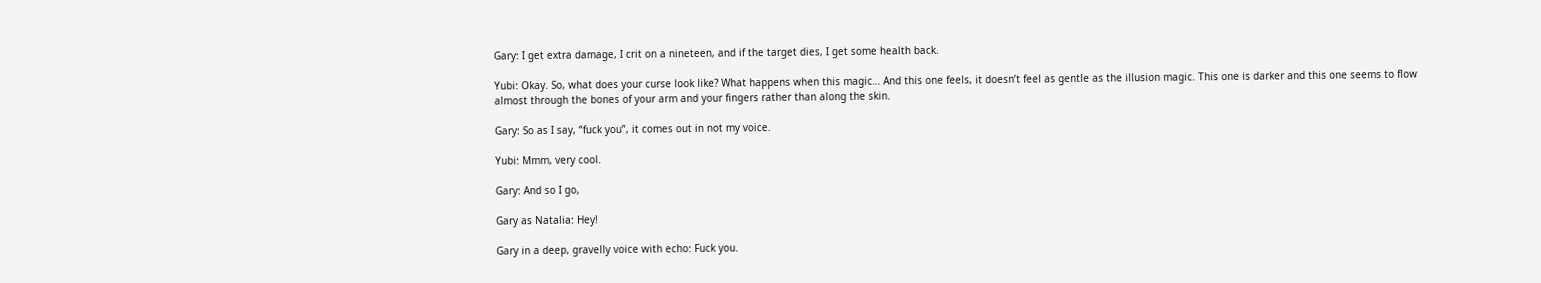Gary: I get extra damage, I crit on a nineteen, and if the target dies, I get some health back.

Yubi: Okay. So, what does your curse look like? What happens when this magic… And this one feels, it doesn’t feel as gentle as the illusion magic. This one is darker and this one seems to flow almost through the bones of your arm and your fingers rather than along the skin.

Gary: So as I say, “fuck you”, it comes out in not my voice.

Yubi: Mmm, very cool.

Gary: And so I go,

Gary as Natalia: Hey!

Gary in a deep, gravelly voice with echo: Fuck you.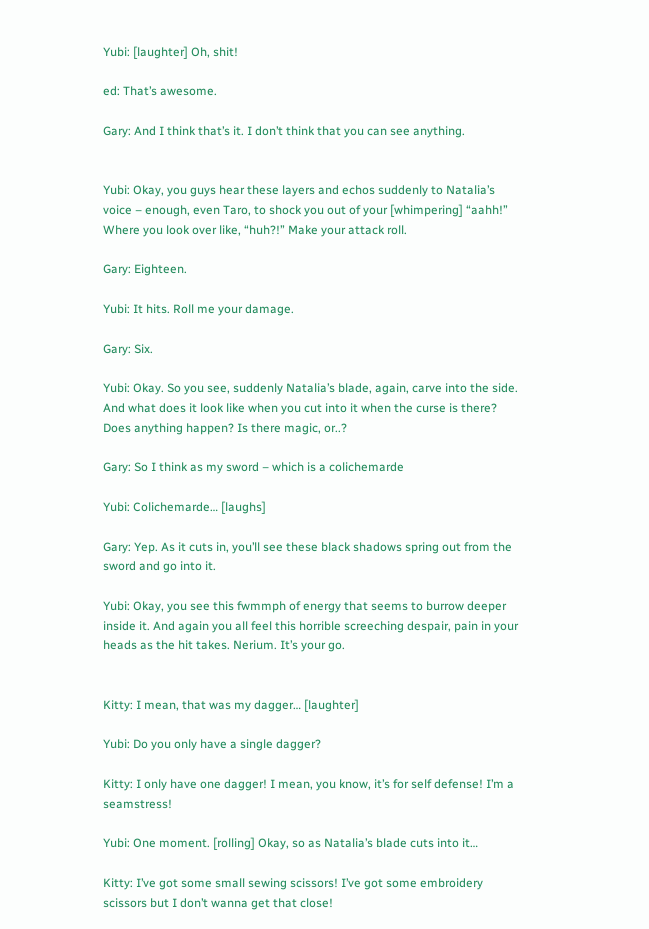Yubi: [laughter] Oh, shit!

ed: That’s awesome.

Gary: And I think that’s it. I don’t think that you can see anything.


Yubi: Okay, you guys hear these layers and echos suddenly to Natalia’s voice – enough, even Taro, to shock you out of your [whimpering] “aahh!” Where you look over like, “huh?!” Make your attack roll.

Gary: Eighteen.

Yubi: It hits. Roll me your damage.

Gary: Six.

Yubi: Okay. So you see, suddenly Natalia’s blade, again, carve into the side. And what does it look like when you cut into it when the curse is there? Does anything happen? Is there magic, or..?

Gary: So I think as my sword – which is a colichemarde

Yubi: Colichemarde… [laughs]

Gary: Yep. As it cuts in, you’ll see these black shadows spring out from the sword and go into it.

Yubi: Okay, you see this fwmmph of energy that seems to burrow deeper inside it. And again you all feel this horrible screeching despair, pain in your heads as the hit takes. Nerium. It’s your go.


Kitty: I mean, that was my dagger… [laughter]

Yubi: Do you only have a single dagger?

Kitty: I only have one dagger! I mean, you know, it’s for self defense! I’m a seamstress!

Yubi: One moment. [rolling] Okay, so as Natalia’s blade cuts into it…

Kitty: I’ve got some small sewing scissors! I’ve got some embroidery scissors but I don’t wanna get that close!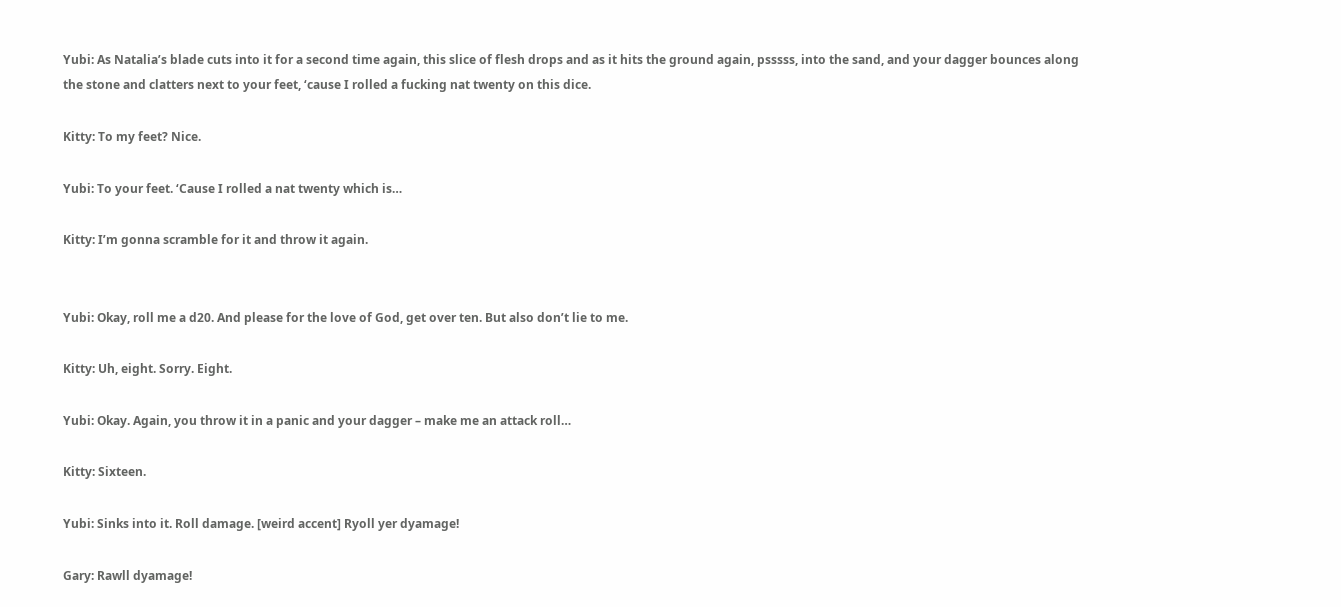Yubi: As Natalia’s blade cuts into it for a second time again, this slice of flesh drops and as it hits the ground again, psssss, into the sand, and your dagger bounces along the stone and clatters next to your feet, ‘cause I rolled a fucking nat twenty on this dice.

Kitty: To my feet? Nice.

Yubi: To your feet. ‘Cause I rolled a nat twenty which is…

Kitty: I’m gonna scramble for it and throw it again.


Yubi: Okay, roll me a d20. And please for the love of God, get over ten. But also don’t lie to me.

Kitty: Uh, eight. Sorry. Eight.

Yubi: Okay. Again, you throw it in a panic and your dagger – make me an attack roll…

Kitty: Sixteen.

Yubi: Sinks into it. Roll damage. [weird accent] Ryoll yer dyamage!

Gary: Rawll dyamage!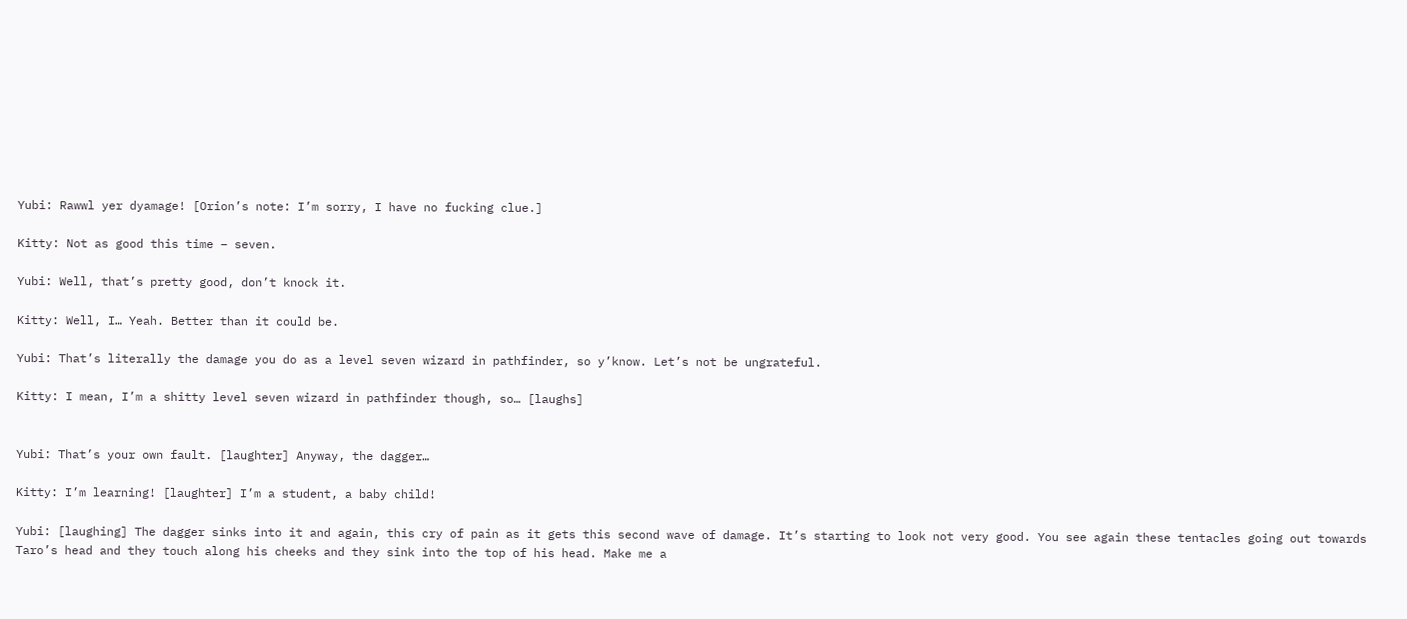Yubi: Rawwl yer dyamage! [Orion’s note: I’m sorry, I have no fucking clue.]

Kitty: Not as good this time – seven.

Yubi: Well, that’s pretty good, don’t knock it.

Kitty: Well, I… Yeah. Better than it could be.

Yubi: That’s literally the damage you do as a level seven wizard in pathfinder, so y’know. Let’s not be ungrateful.

Kitty: I mean, I’m a shitty level seven wizard in pathfinder though, so… [laughs]


Yubi: That’s your own fault. [laughter] Anyway, the dagger…

Kitty: I’m learning! [laughter] I’m a student, a baby child!

Yubi: [laughing] The dagger sinks into it and again, this cry of pain as it gets this second wave of damage. It’s starting to look not very good. You see again these tentacles going out towards Taro’s head and they touch along his cheeks and they sink into the top of his head. Make me a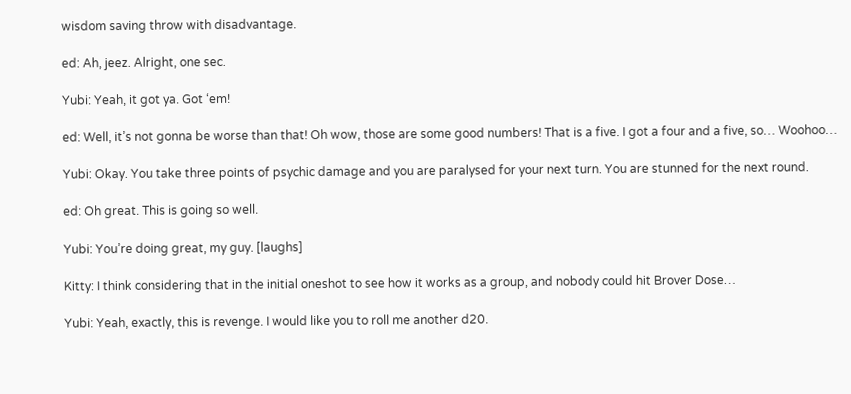wisdom saving throw with disadvantage.

ed: Ah, jeez. Alright, one sec.

Yubi: Yeah, it got ya. Got ‘em!

ed: Well, it’s not gonna be worse than that! Oh wow, those are some good numbers! That is a five. I got a four and a five, so… Woohoo…

Yubi: Okay. You take three points of psychic damage and you are paralysed for your next turn. You are stunned for the next round.

ed: Oh great. This is going so well.

Yubi: You’re doing great, my guy. [laughs]

Kitty: I think considering that in the initial oneshot to see how it works as a group, and nobody could hit Brover Dose…

Yubi: Yeah, exactly, this is revenge. I would like you to roll me another d20.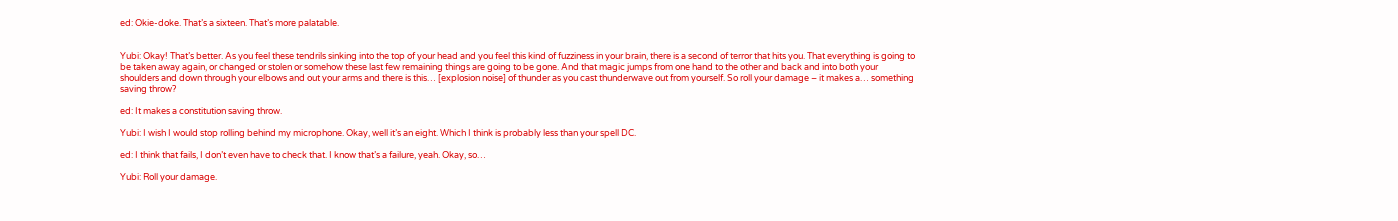ed: Okie-doke. That’s a sixteen. That’s more palatable.


Yubi: Okay! That’s better. As you feel these tendrils sinking into the top of your head and you feel this kind of fuzziness in your brain, there is a second of terror that hits you. That everything is going to be taken away again, or changed or stolen or somehow these last few remaining things are going to be gone. And that magic jumps from one hand to the other and back and into both your shoulders and down through your elbows and out your arms and there is this… [explosion noise] of thunder as you cast thunderwave out from yourself. So roll your damage – it makes a… something saving throw?

ed: It makes a constitution saving throw.

Yubi: I wish I would stop rolling behind my microphone. Okay, well it’s an eight. Which I think is probably less than your spell DC.

ed: I think that fails, I don’t even have to check that. I know that’s a failure, yeah. Okay, so…

Yubi: Roll your damage.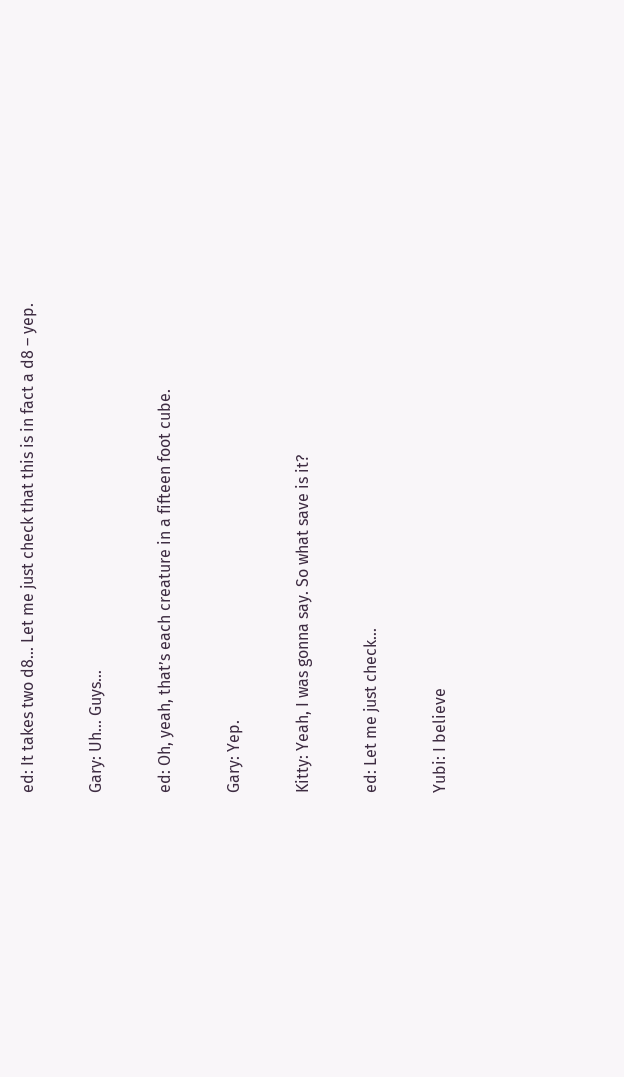ed: It takes two d8… Let me just check that this is in fact a d8 – yep.

Gary: Uh… Guys…

ed: Oh, yeah, that’s each creature in a fifteen foot cube.

Gary: Yep.

Kitty: Yeah, I was gonna say. So what save is it?

ed: Let me just check…

Yubi: I believe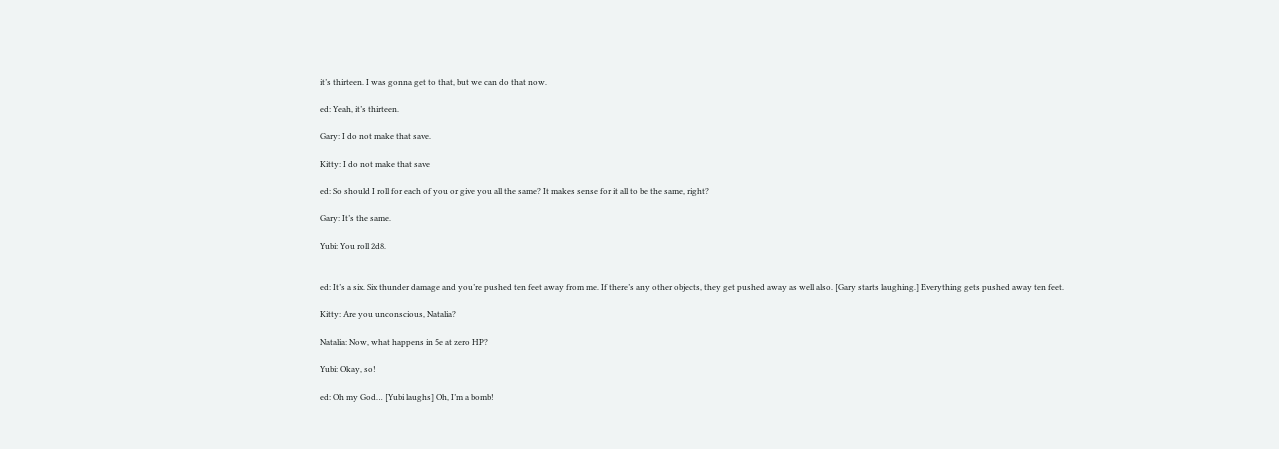it’s thirteen. I was gonna get to that, but we can do that now.

ed: Yeah, it’s thirteen.

Gary: I do not make that save.

Kitty: I do not make that save

ed: So should I roll for each of you or give you all the same? It makes sense for it all to be the same, right?

Gary: It’s the same.

Yubi: You roll 2d8.


ed: It’s a six. Six thunder damage and you’re pushed ten feet away from me. If there’s any other objects, they get pushed away as well also. [Gary starts laughing.] Everything gets pushed away ten feet.

Kitty: Are you unconscious, Natalia?

Natalia: Now, what happens in 5e at zero HP?

Yubi: Okay, so!

ed: Oh my God… [Yubi laughs] Oh, I’m a bomb!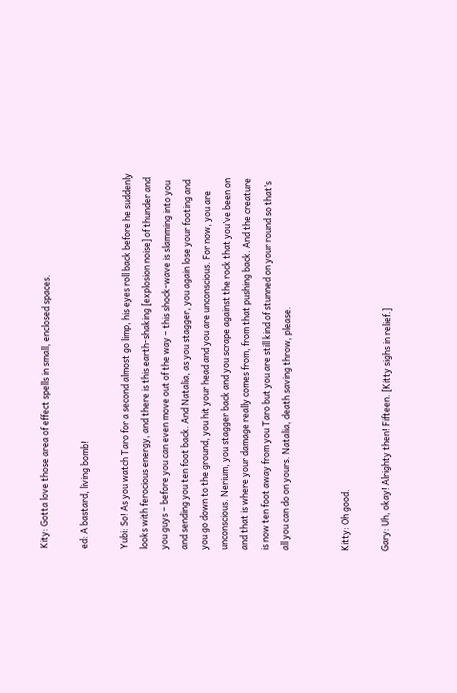Kity: Gotta love those area of effect spells in small, enclosed spaces.

ed: A bastard, living bomb!

Yubi: So! As you watch Taro for a second almost go limp, his eyes roll back before he suddenly looks with ferocious energy, and there is this earth-shaking [explosion noise] of thunder and you guys – before you can even move out of the way – this shock-wave is slamming into you and sending you ten foot back. And Natalia, as you stagger, you again lose your footing and you go down to the ground, you hit your head and you are unconscious. For now, you are unconscious. Nerium, you stagger back and you scrape against the rock that you’ve been on and that is where your damage really comes from, from that pushing back. And the creature is now ten foot away from you Taro but you are still kind of stunned on your round so that’s all you can do on yours. Natalia, death saving throw, please.


Kitty: Oh good.

Gary: Uh, okay! Alrighty then! Fifteen. [Kitty sighs in relief.]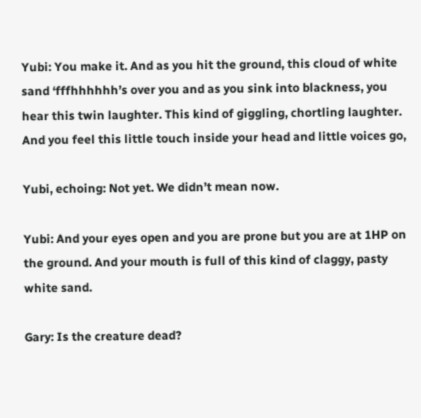Yubi: You make it. And as you hit the ground, this cloud of white sand ‘fffhhhhhh’s over you and as you sink into blackness, you hear this twin laughter. This kind of giggling, chortling laughter. And you feel this little touch inside your head and little voices go,

Yubi, echoing: Not yet. We didn’t mean now.

Yubi: And your eyes open and you are prone but you are at 1HP on the ground. And your mouth is full of this kind of claggy, pasty white sand.

Gary: Is the creature dead?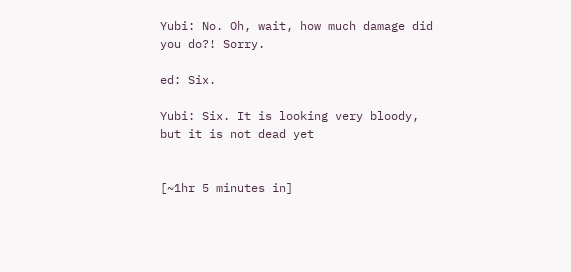Yubi: No. Oh, wait, how much damage did you do?! Sorry.

ed: Six.

Yubi: Six. It is looking very bloody, but it is not dead yet


[~1hr 5 minutes in]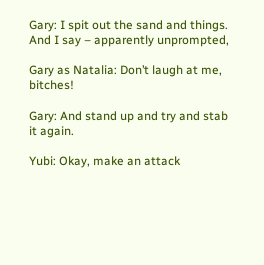Gary: I spit out the sand and things. And I say – apparently unprompted,

Gary as Natalia: Don’t laugh at me, bitches!

Gary: And stand up and try and stab it again.

Yubi: Okay, make an attack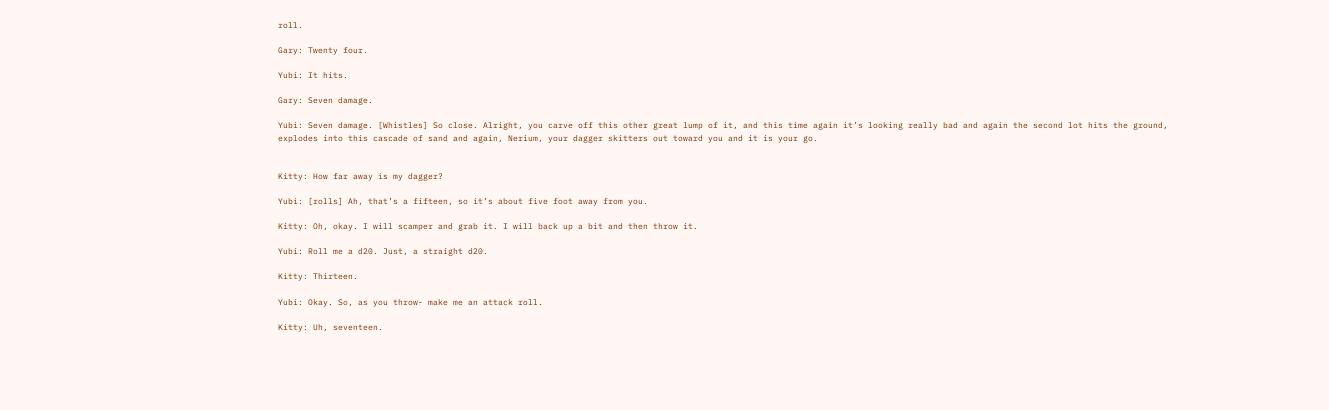roll.

Gary: Twenty four.

Yubi: It hits.

Gary: Seven damage.

Yubi: Seven damage. [Whistles] So close. Alright, you carve off this other great lump of it, and this time again it’s looking really bad and again the second lot hits the ground, explodes into this cascade of sand and again, Nerium, your dagger skitters out toward you and it is your go.


Kitty: How far away is my dagger?

Yubi: [rolls] Ah, that’s a fifteen, so it’s about five foot away from you.

Kitty: Oh, okay. I will scamper and grab it. I will back up a bit and then throw it.

Yubi: Roll me a d20. Just, a straight d20.

Kitty: Thirteen.

Yubi: Okay. So, as you throw- make me an attack roll.

Kitty: Uh, seventeen.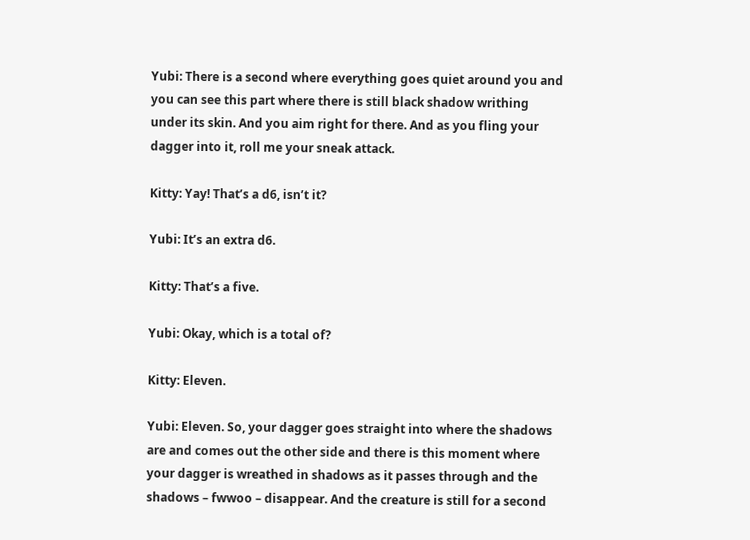Yubi: There is a second where everything goes quiet around you and you can see this part where there is still black shadow writhing under its skin. And you aim right for there. And as you fling your dagger into it, roll me your sneak attack.

Kitty: Yay! That’s a d6, isn’t it?

Yubi: It’s an extra d6.

Kitty: That’s a five.

Yubi: Okay, which is a total of?

Kitty: Eleven.

Yubi: Eleven. So, your dagger goes straight into where the shadows are and comes out the other side and there is this moment where your dagger is wreathed in shadows as it passes through and the shadows – fwwoo – disappear. And the creature is still for a second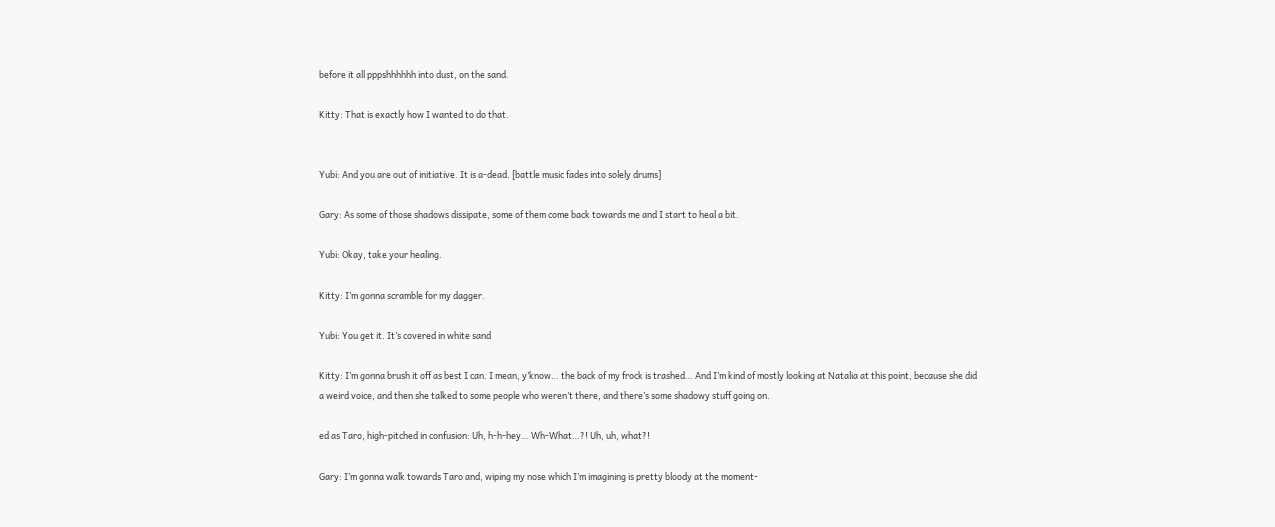before it all pppshhhhhh into dust, on the sand.

Kitty: That is exactly how I wanted to do that.


Yubi: And you are out of initiative. It is a-dead. [battle music fades into solely drums]

Gary: As some of those shadows dissipate, some of them come back towards me and I start to heal a bit.

Yubi: Okay, take your healing.

Kitty: I’m gonna scramble for my dagger.

Yubi: You get it. It’s covered in white sand

Kitty: I’m gonna brush it off as best I can. I mean, y’know… the back of my frock is trashed… And I’m kind of mostly looking at Natalia at this point, because she did a weird voice, and then she talked to some people who weren’t there, and there’s some shadowy stuff going on.

ed as Taro, high-pitched in confusion: Uh, h-h-hey… Wh-What…?! Uh, uh, what?!

Gary: I’m gonna walk towards Taro and, wiping my nose which I’m imagining is pretty bloody at the moment-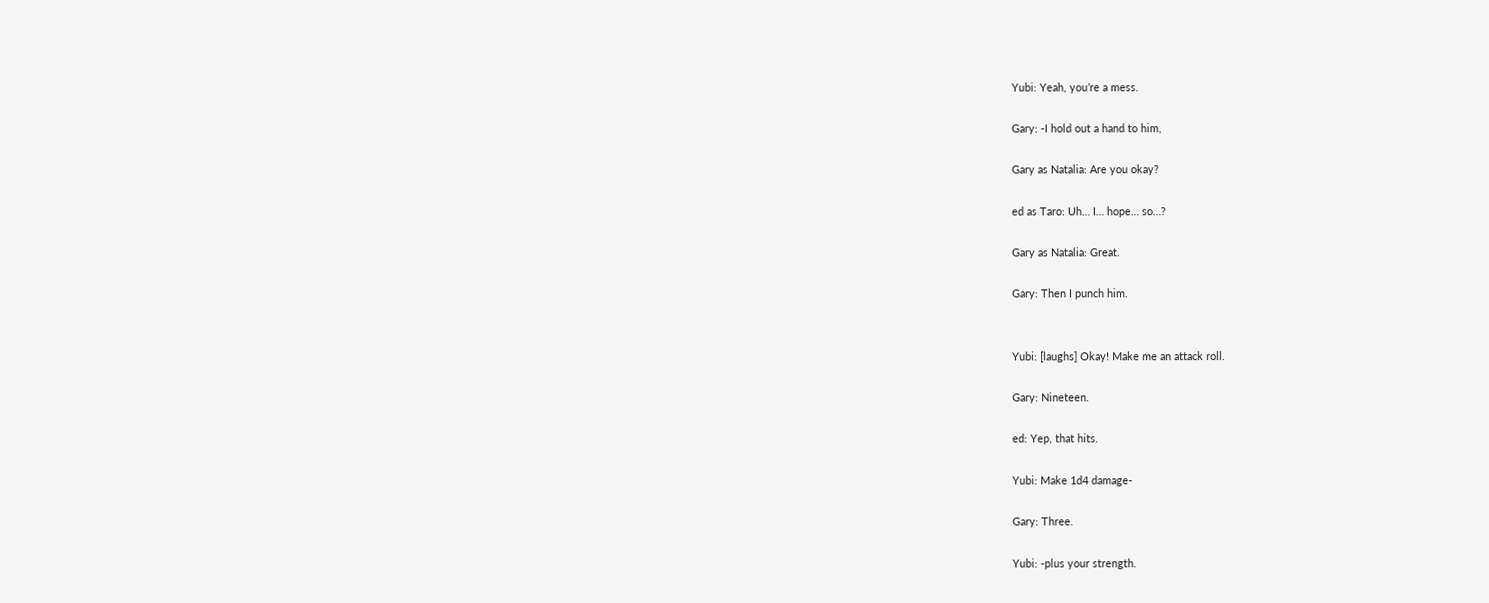Yubi: Yeah, you’re a mess.

Gary: -I hold out a hand to him,

Gary as Natalia: Are you okay?

ed as Taro: Uh… I… hope… so…?

Gary as Natalia: Great.

Gary: Then I punch him.


Yubi: [laughs] Okay! Make me an attack roll.

Gary: Nineteen.

ed: Yep, that hits.

Yubi: Make 1d4 damage-

Gary: Three.

Yubi: -plus your strength.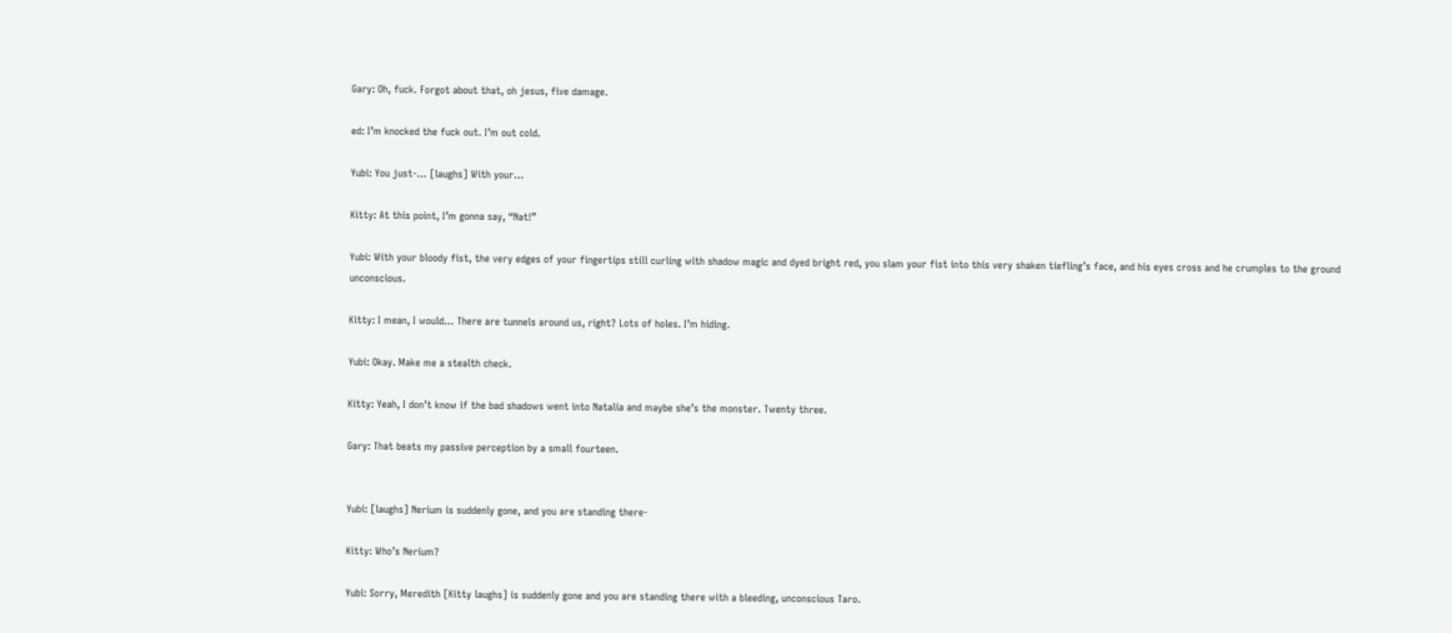Gary: Oh, fuck. Forgot about that, oh jesus, five damage.

ed: I’m knocked the fuck out. I’m out cold.

Yubi: You just-… [laughs] With your…

Kitty: At this point, I’m gonna say, “Nat!”

Yubi: With your bloody fist, the very edges of your fingertips still curling with shadow magic and dyed bright red, you slam your fist into this very shaken tiefling’s face, and his eyes cross and he crumples to the ground unconscious.

Kitty: I mean, I would… There are tunnels around us, right? Lots of holes. I’m hiding.

Yubi: Okay. Make me a stealth check.

Kitty: Yeah, I don’t know if the bad shadows went into Natalia and maybe she’s the monster. Twenty three.

Gary: That beats my passive perception by a small fourteen.


Yubi: [laughs] Nerium is suddenly gone, and you are standing there-

Kitty: Who’s Nerium?

Yubi: Sorry, Meredith [Kitty laughs] is suddenly gone and you are standing there with a bleeding, unconscious Taro.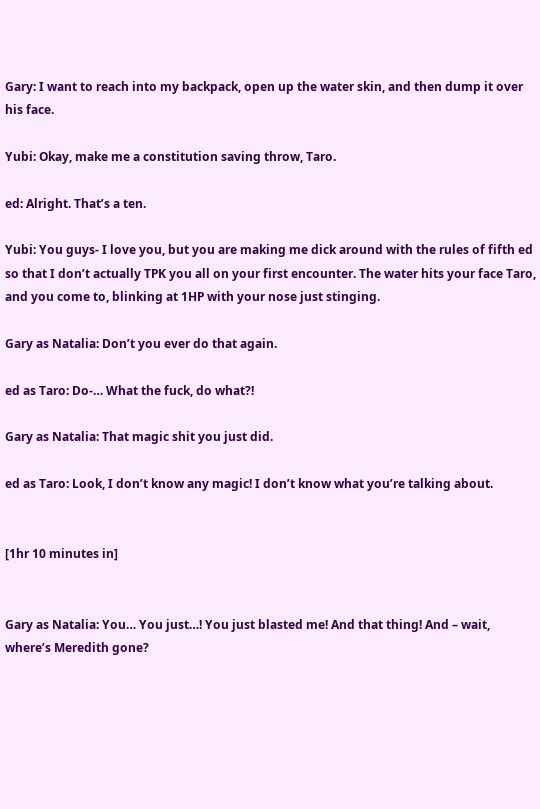Gary: I want to reach into my backpack, open up the water skin, and then dump it over his face.

Yubi: Okay, make me a constitution saving throw, Taro.

ed: Alright. That’s a ten.

Yubi: You guys- I love you, but you are making me dick around with the rules of fifth ed so that I don’t actually TPK you all on your first encounter. The water hits your face Taro, and you come to, blinking at 1HP with your nose just stinging.

Gary as Natalia: Don’t you ever do that again.

ed as Taro: Do-… What the fuck, do what?!

Gary as Natalia: That magic shit you just did.

ed as Taro: Look, I don’t know any magic! I don’t know what you’re talking about.


[1hr 10 minutes in]


Gary as Natalia: You… You just…! You just blasted me! And that thing! And – wait, where’s Meredith gone?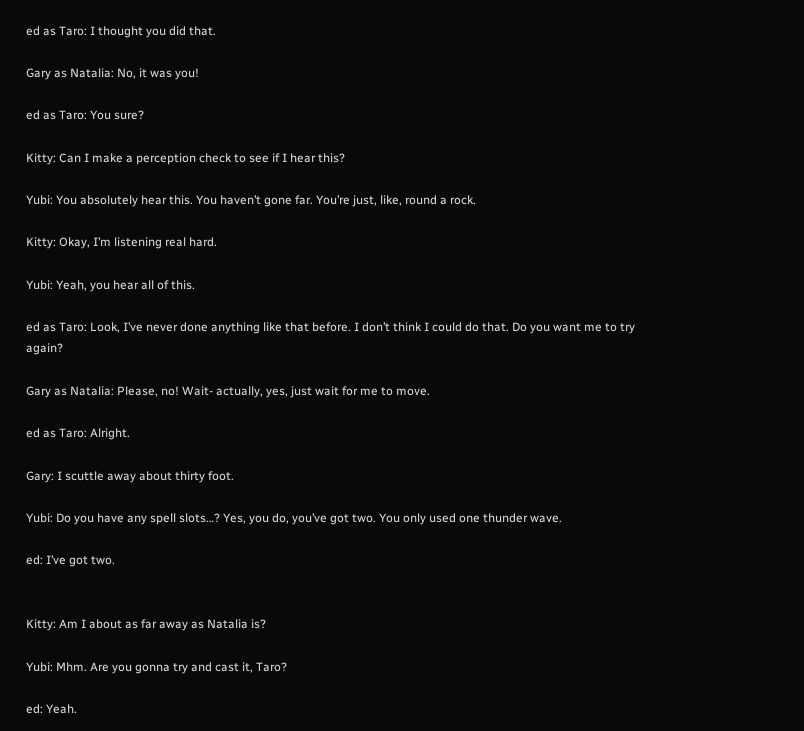ed as Taro: I thought you did that.

Gary as Natalia: No, it was you!

ed as Taro: You sure?

Kitty: Can I make a perception check to see if I hear this?

Yubi: You absolutely hear this. You haven’t gone far. You’re just, like, round a rock.

Kitty: Okay, I’m listening real hard.

Yubi: Yeah, you hear all of this.

ed as Taro: Look, I’ve never done anything like that before. I don’t think I could do that. Do you want me to try again?

Gary as Natalia: Please, no! Wait- actually, yes, just wait for me to move.

ed as Taro: Alright.

Gary: I scuttle away about thirty foot.

Yubi: Do you have any spell slots…? Yes, you do, you’ve got two. You only used one thunder wave.

ed: I’ve got two.


Kitty: Am I about as far away as Natalia is?

Yubi: Mhm. Are you gonna try and cast it, Taro?

ed: Yeah.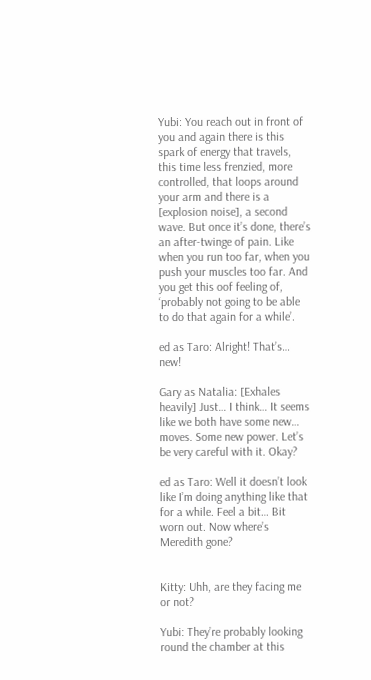Yubi: You reach out in front of you and again there is this spark of energy that travels, this time less frenzied, more controlled, that loops around your arm and there is a [explosion noise], a second wave. But once it’s done, there’s an after-twinge of pain. Like when you run too far, when you push your muscles too far. And you get this oof feeling of, ‘probably not going to be able to do that again for a while’.

ed as Taro: Alright! That’s… new!

Gary as Natalia: [Exhales heavily] Just… I think… It seems like we both have some new… moves. Some new power. Let’s be very careful with it. Okay?

ed as Taro: Well it doesn’t look like I’m doing anything like that for a while. Feel a bit… Bit worn out. Now where’s Meredith gone?


Kitty: Uhh, are they facing me or not?

Yubi: They’re probably looking round the chamber at this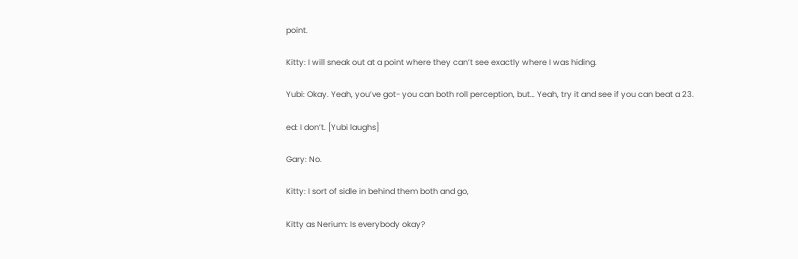point.

Kitty: I will sneak out at a point where they can’t see exactly where I was hiding.

Yubi: Okay. Yeah, you’ve got- you can both roll perception, but… Yeah, try it and see if you can beat a 23.

ed: I don’t. [Yubi laughs]

Gary: No.

Kitty: I sort of sidle in behind them both and go,

Kitty as Nerium: Is everybody okay?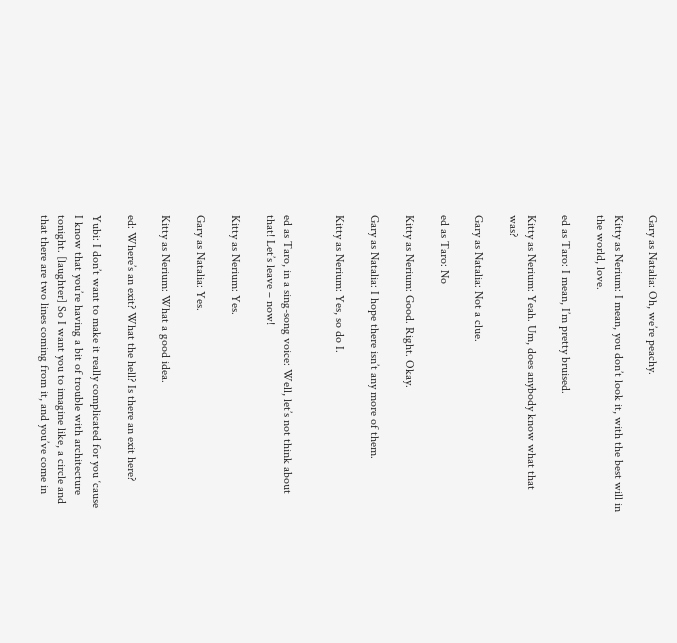Gary as Natalia: Oh, we’re peachy.

Kitty as Nerium: I mean, you don’t look it, with the best will in the world, love.

ed as Taro: I mean, I’m pretty bruised.

Kitty as Nerium: Yeah. Um, does anybody know what that was?

Gary as Natalia: Not a clue.

ed as Taro: No

Kitty as Nerium: Good. Right. Okay.

Gary as Natalia: I hope there isn’t any more of them.

Kitty as Nerium: Yes, so do I.


ed as Taro, in a sing-song voice: Well, let’s not think about that! Let’s leave – now!

Kitty as Nerium: Yes.

Gary as Natalia: Yes.

Kitty as Nerium: What a good idea.

ed: Where’s an exit? What the hell? Is there an exit here?

Yubi: I don’t want to make it really complicated for you ‘cause I know that you’re having a bit of trouble with architecture tonight. [laughter] So I want you to imagine like, a circle and that there are two lines coming from it, and you’ve come in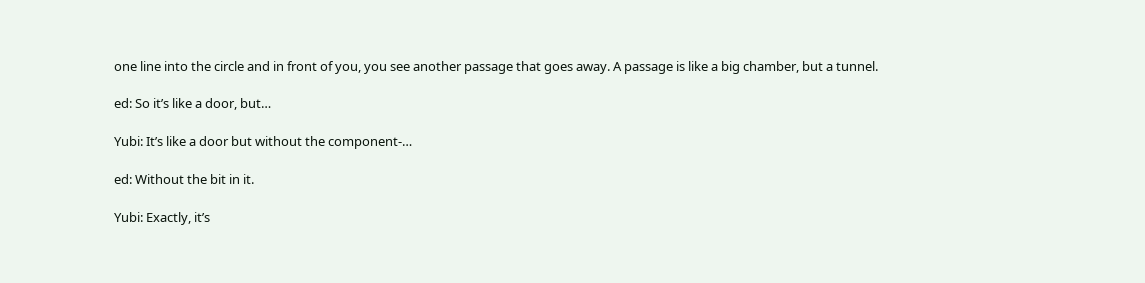one line into the circle and in front of you, you see another passage that goes away. A passage is like a big chamber, but a tunnel.

ed: So it’s like a door, but…

Yubi: It’s like a door but without the component-…

ed: Without the bit in it.

Yubi: Exactly, it’s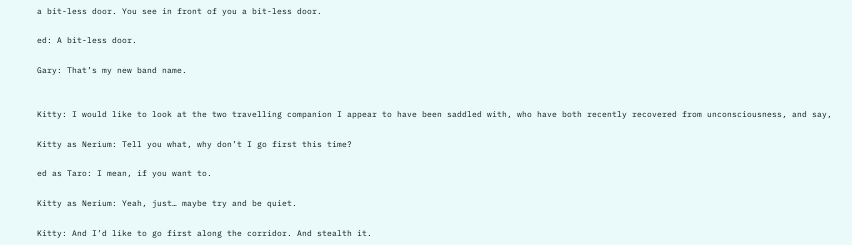a bit-less door. You see in front of you a bit-less door.

ed: A bit-less door.

Gary: That’s my new band name.


Kitty: I would like to look at the two travelling companion I appear to have been saddled with, who have both recently recovered from unconsciousness, and say,

Kitty as Nerium: Tell you what, why don’t I go first this time?

ed as Taro: I mean, if you want to.

Kitty as Nerium: Yeah, just… maybe try and be quiet.

Kitty: And I’d like to go first along the corridor. And stealth it.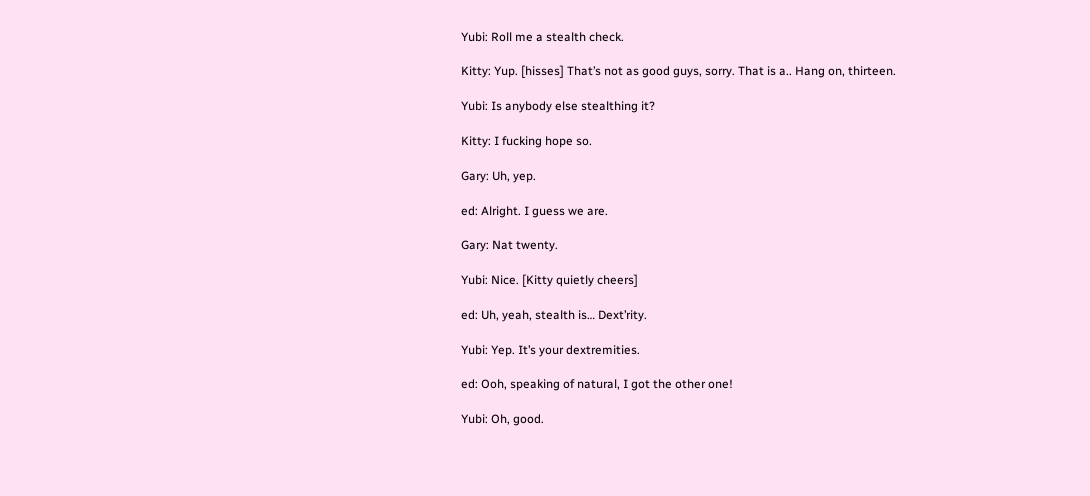Yubi: Roll me a stealth check.

Kitty: Yup. [hisses] That’s not as good guys, sorry. That is a.. Hang on, thirteen.

Yubi: Is anybody else stealthing it?

Kitty: I fucking hope so.

Gary: Uh, yep.

ed: Alright. I guess we are.

Gary: Nat twenty.

Yubi: Nice. [Kitty quietly cheers]

ed: Uh, yeah, stealth is… Dext’rity.

Yubi: Yep. It’s your dextremities.

ed: Ooh, speaking of natural, I got the other one!

Yubi: Oh, good.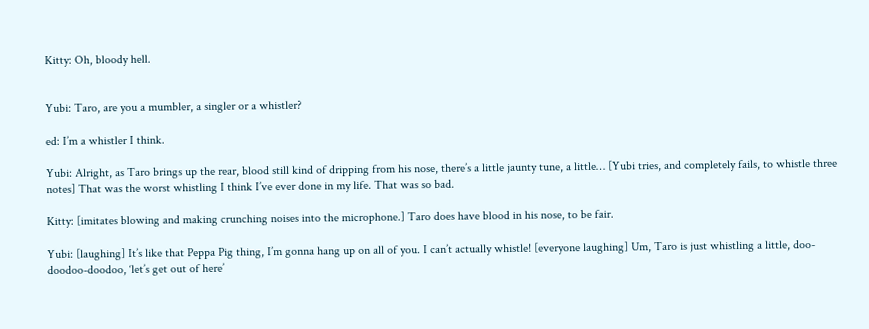Kitty: Oh, bloody hell.


Yubi: Taro, are you a mumbler, a singler or a whistler?

ed: I’m a whistler I think.

Yubi: Alright, as Taro brings up the rear, blood still kind of dripping from his nose, there’s a little jaunty tune, a little… [Yubi tries, and completely fails, to whistle three notes] That was the worst whistling I think I’ve ever done in my life. That was so bad.

Kitty: [imitates blowing and making crunching noises into the microphone.] Taro does have blood in his nose, to be fair.

Yubi: [laughing] It’s like that Peppa Pig thing, I’m gonna hang up on all of you. I can’t actually whistle! [everyone laughing] Um, Taro is just whistling a little, doo-doodoo-doodoo, ‘let’s get out of here’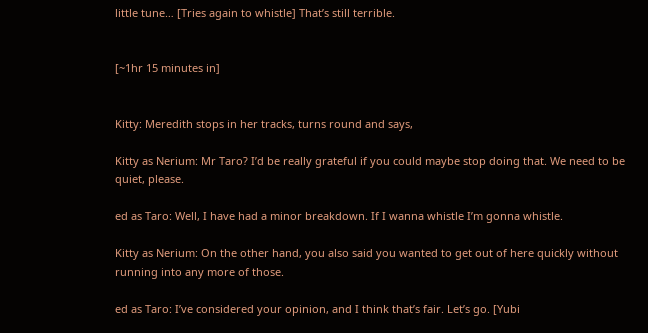little tune… [Tries again to whistle] That’s still terrible.


[~1hr 15 minutes in]


Kitty: Meredith stops in her tracks, turns round and says,

Kitty as Nerium: Mr Taro? I’d be really grateful if you could maybe stop doing that. We need to be quiet, please.

ed as Taro: Well, I have had a minor breakdown. If I wanna whistle I’m gonna whistle.

Kitty as Nerium: On the other hand, you also said you wanted to get out of here quickly without running into any more of those.

ed as Taro: I’ve considered your opinion, and I think that’s fair. Let’s go. [Yubi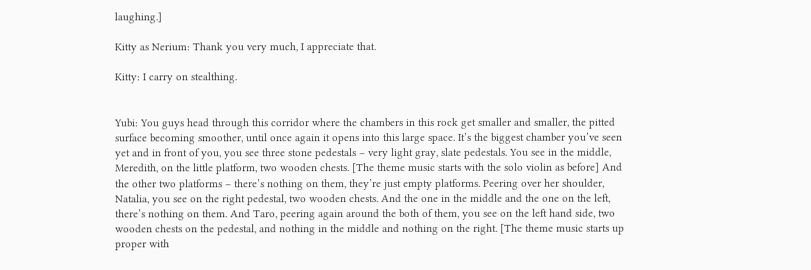laughing.]

Kitty as Nerium: Thank you very much, I appreciate that.

Kitty: I carry on stealthing.


Yubi: You guys head through this corridor where the chambers in this rock get smaller and smaller, the pitted surface becoming smoother, until once again it opens into this large space. It’s the biggest chamber you’ve seen yet and in front of you, you see three stone pedestals – very light gray, slate pedestals. You see in the middle, Meredith, on the little platform, two wooden chests. [The theme music starts with the solo violin as before] And the other two platforms – there’s nothing on them, they’re just empty platforms. Peering over her shoulder, Natalia, you see on the right pedestal, two wooden chests. And the one in the middle and the one on the left, there’s nothing on them. And Taro, peering again around the both of them, you see on the left hand side, two wooden chests on the pedestal, and nothing in the middle and nothing on the right. [The theme music starts up proper with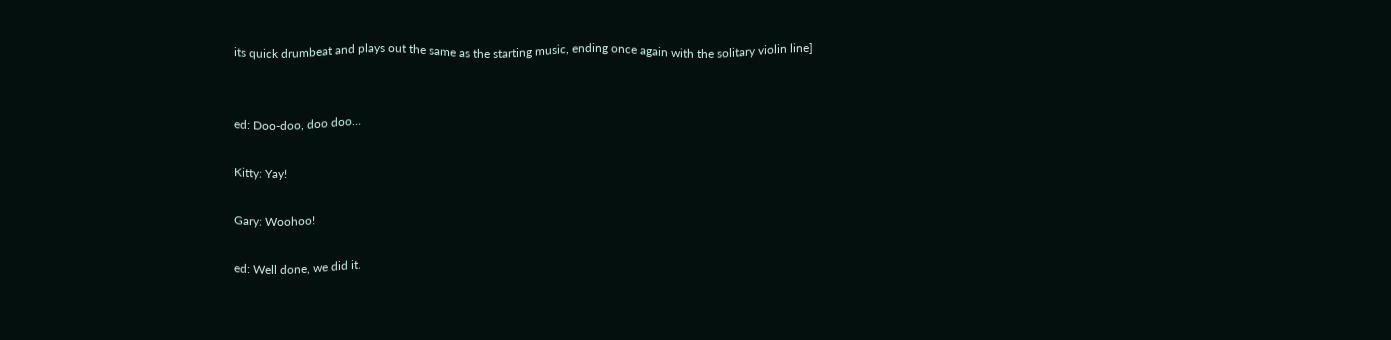its quick drumbeat and plays out the same as the starting music, ending once again with the solitary violin line]


ed: Doo-doo, doo doo…

Kitty: Yay!

Gary: Woohoo!

ed: Well done, we did it.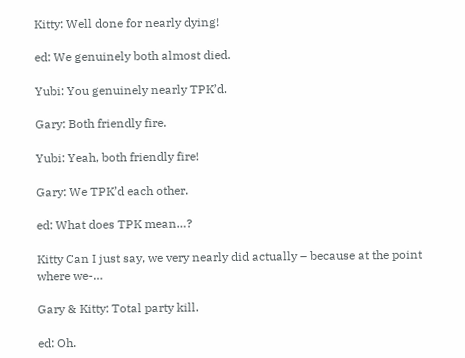Kitty: Well done for nearly dying!

ed: We genuinely both almost died.

Yubi: You genuinely nearly TPK’d.

Gary: Both friendly fire.

Yubi: Yeah, both friendly fire!

Gary: We TPK’d each other.

ed: What does TPK mean…?

Kitty Can I just say, we very nearly did actually – because at the point where we-…

Gary & Kitty: Total party kill.

ed: Oh.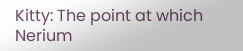Kitty: The point at which Nerium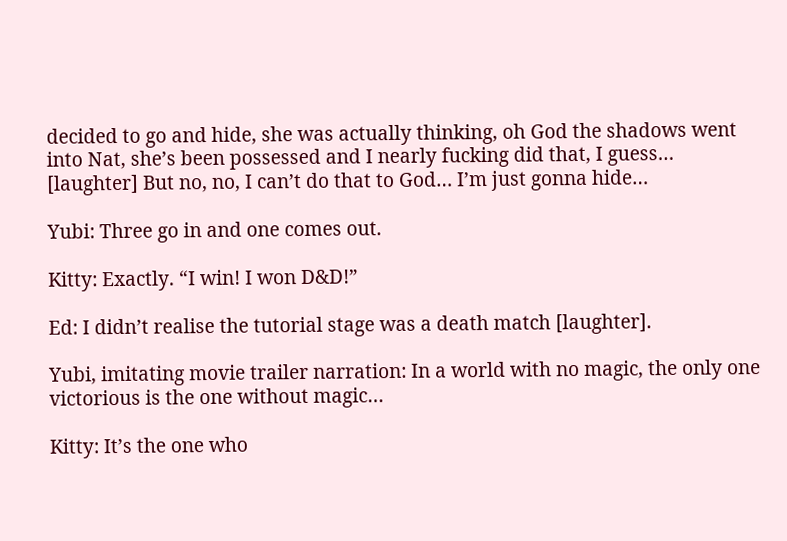decided to go and hide, she was actually thinking, oh God the shadows went into Nat, she’s been possessed and I nearly fucking did that, I guess… [laughter] But no, no, I can’t do that to God… I’m just gonna hide…

Yubi: Three go in and one comes out.

Kitty: Exactly. “I win! I won D&D!”

Ed: I didn’t realise the tutorial stage was a death match [laughter].

Yubi, imitating movie trailer narration: In a world with no magic, the only one victorious is the one without magic…

Kitty: It’s the one who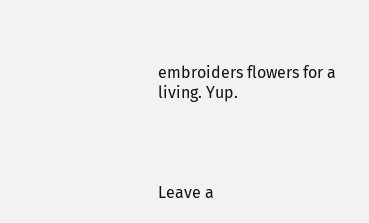embroiders flowers for a living. Yup.




Leave a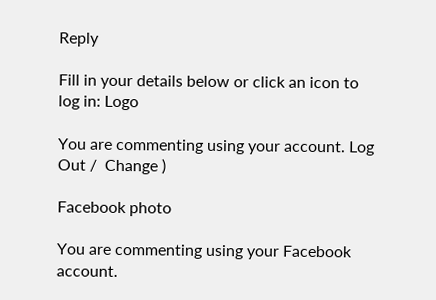Reply

Fill in your details below or click an icon to log in: Logo

You are commenting using your account. Log Out /  Change )

Facebook photo

You are commenting using your Facebook account.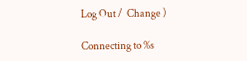Log Out /  Change )

Connecting to %s